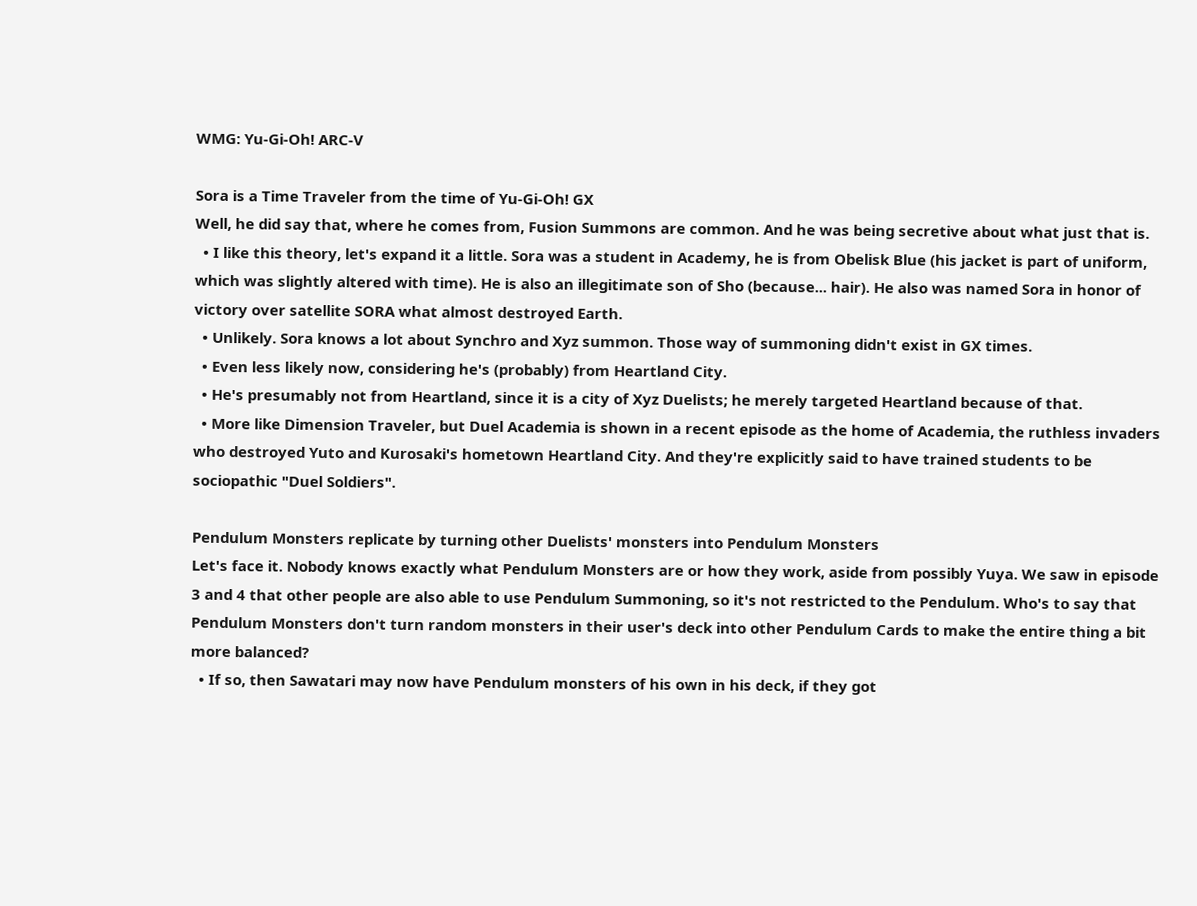WMG: Yu-Gi-Oh! ARC-V

Sora is a Time Traveler from the time of Yu-Gi-Oh! GX
Well, he did say that, where he comes from, Fusion Summons are common. And he was being secretive about what just that is.
  • I like this theory, let's expand it a little. Sora was a student in Academy, he is from Obelisk Blue (his jacket is part of uniform, which was slightly altered with time). He is also an illegitimate son of Sho (because... hair). He also was named Sora in honor of victory over satellite SORA what almost destroyed Earth.
  • Unlikely. Sora knows a lot about Synchro and Xyz summon. Those way of summoning didn't exist in GX times.
  • Even less likely now, considering he's (probably) from Heartland City.
  • He's presumably not from Heartland, since it is a city of Xyz Duelists; he merely targeted Heartland because of that.
  • More like Dimension Traveler, but Duel Academia is shown in a recent episode as the home of Academia, the ruthless invaders who destroyed Yuto and Kurosaki's hometown Heartland City. And they're explicitly said to have trained students to be sociopathic "Duel Soldiers".

Pendulum Monsters replicate by turning other Duelists' monsters into Pendulum Monsters
Let's face it. Nobody knows exactly what Pendulum Monsters are or how they work, aside from possibly Yuya. We saw in episode 3 and 4 that other people are also able to use Pendulum Summoning, so it's not restricted to the Pendulum. Who's to say that Pendulum Monsters don't turn random monsters in their user's deck into other Pendulum Cards to make the entire thing a bit more balanced?
  • If so, then Sawatari may now have Pendulum monsters of his own in his deck, if they got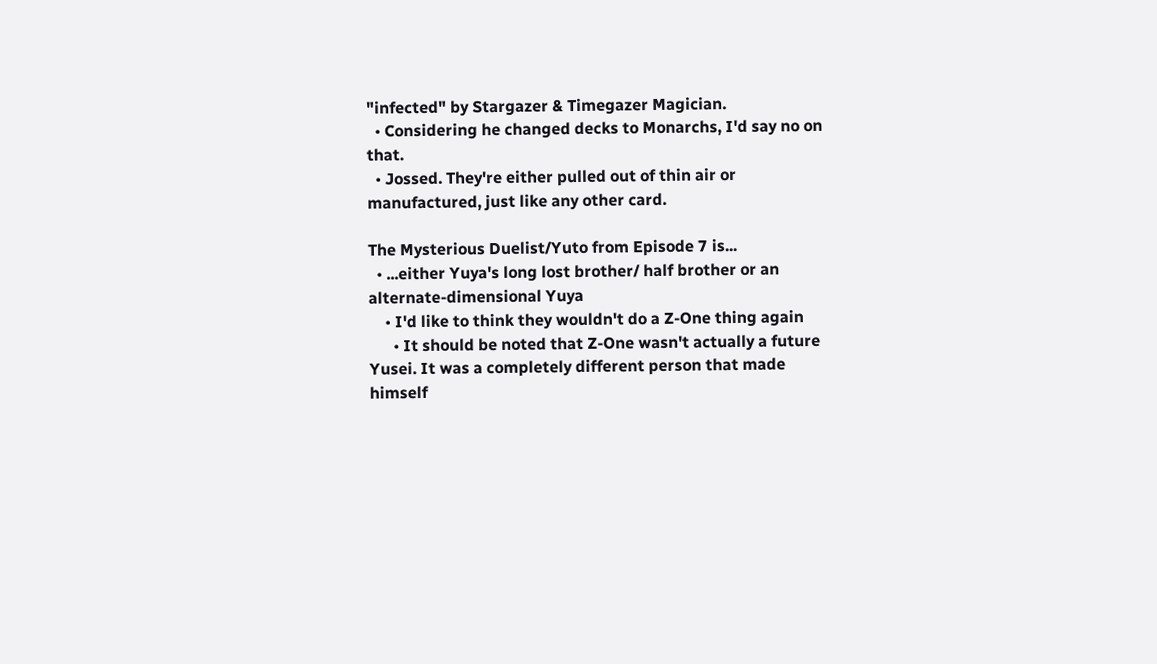"infected" by Stargazer & Timegazer Magician.
  • Considering he changed decks to Monarchs, I'd say no on that.
  • Jossed. They're either pulled out of thin air or manufactured, just like any other card.

The Mysterious Duelist/Yuto from Episode 7 is...
  • ...either Yuya's long lost brother/ half brother or an alternate-dimensional Yuya
    • I'd like to think they wouldn't do a Z-One thing again
      • It should be noted that Z-One wasn't actually a future Yusei. It was a completely different person that made himself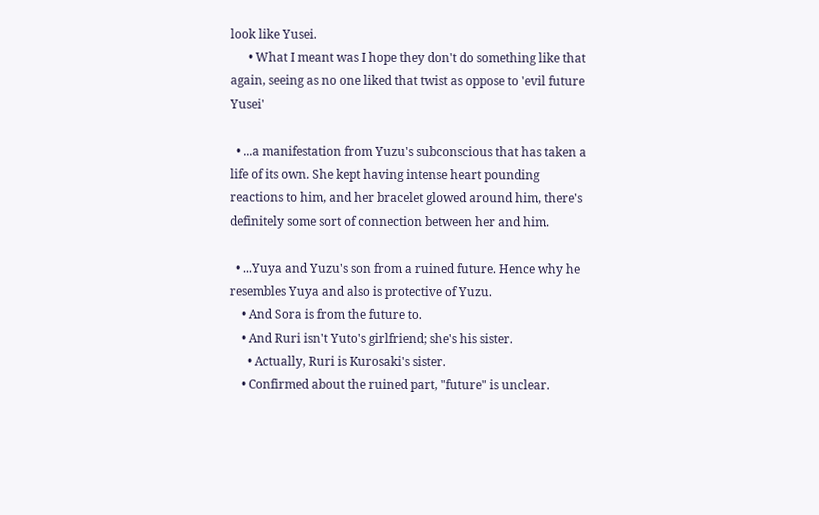look like Yusei.
      • What I meant was I hope they don't do something like that again, seeing as no one liked that twist as oppose to 'evil future Yusei'

  • ...a manifestation from Yuzu's subconscious that has taken a life of its own. She kept having intense heart pounding reactions to him, and her bracelet glowed around him, there's definitely some sort of connection between her and him.

  • ...Yuya and Yuzu's son from a ruined future. Hence why he resembles Yuya and also is protective of Yuzu.
    • And Sora is from the future to.
    • And Ruri isn't Yuto's girlfriend; she's his sister.
      • Actually, Ruri is Kurosaki's sister.
    • Confirmed about the ruined part, "future" is unclear.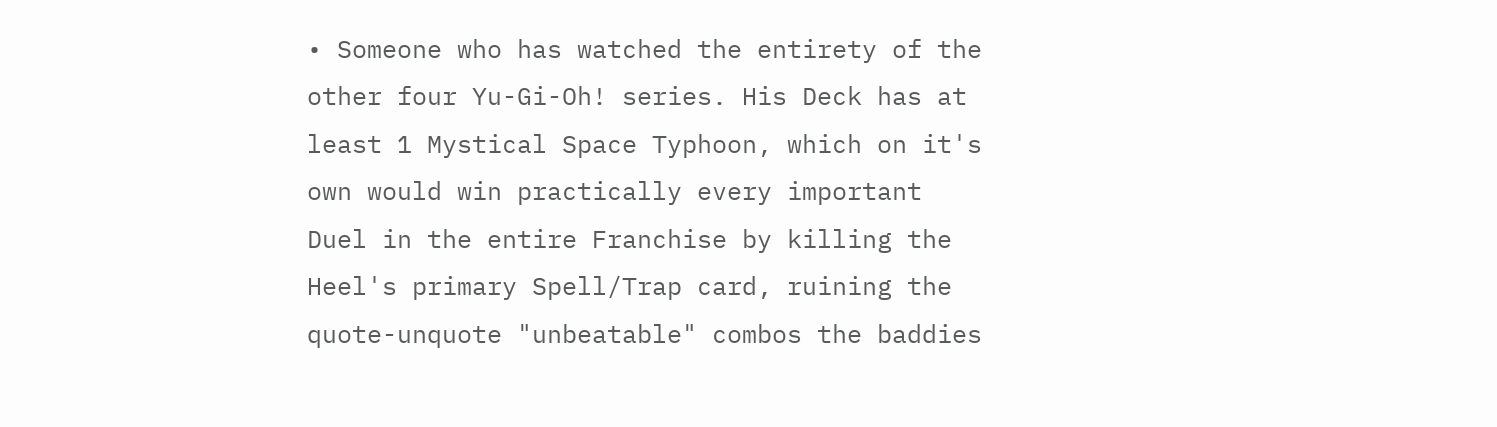• Someone who has watched the entirety of the other four Yu-Gi-Oh! series. His Deck has at least 1 Mystical Space Typhoon, which on it's own would win practically every important Duel in the entire Franchise by killing the Heel's primary Spell/Trap card, ruining the quote-unquote "unbeatable" combos the baddies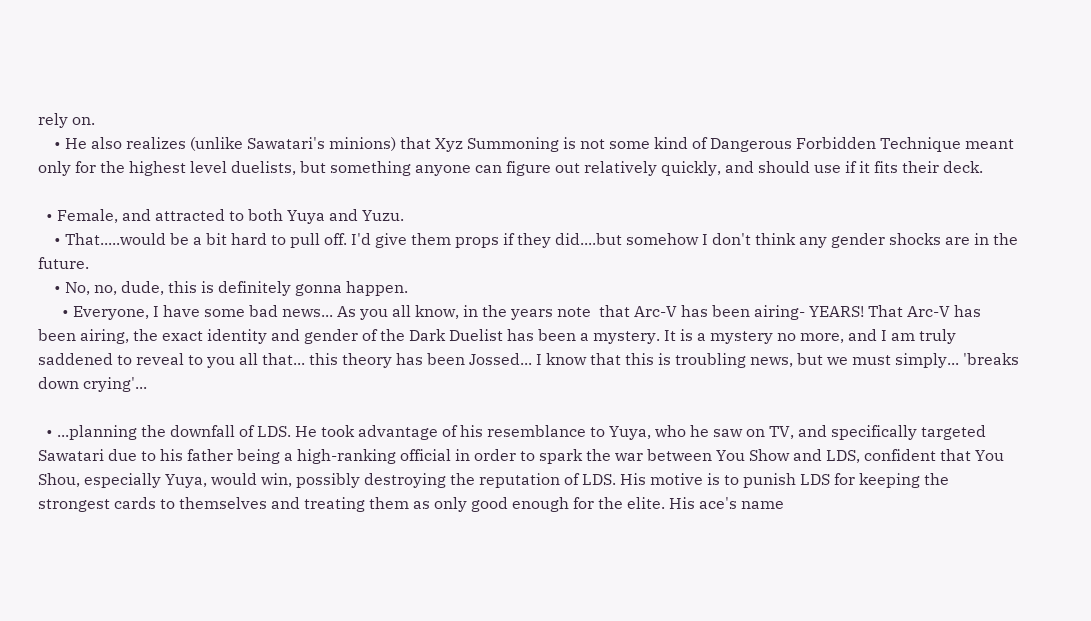rely on.
    • He also realizes (unlike Sawatari's minions) that Xyz Summoning is not some kind of Dangerous Forbidden Technique meant only for the highest level duelists, but something anyone can figure out relatively quickly, and should use if it fits their deck.

  • Female, and attracted to both Yuya and Yuzu.
    • That.....would be a bit hard to pull off. I'd give them props if they did....but somehow I don't think any gender shocks are in the future.
    • No, no, dude, this is definitely gonna happen.
      • Everyone, I have some bad news... As you all know, in the years note  that Arc-V has been airing- YEARS! That Arc-V has been airing, the exact identity and gender of the Dark Duelist has been a mystery. It is a mystery no more, and I am truly saddened to reveal to you all that... this theory has been Jossed... I know that this is troubling news, but we must simply... 'breaks down crying'...

  • ...planning the downfall of LDS. He took advantage of his resemblance to Yuya, who he saw on TV, and specifically targeted Sawatari due to his father being a high-ranking official in order to spark the war between You Show and LDS, confident that You Shou, especially Yuya, would win, possibly destroying the reputation of LDS. His motive is to punish LDS for keeping the strongest cards to themselves and treating them as only good enough for the elite. His ace's name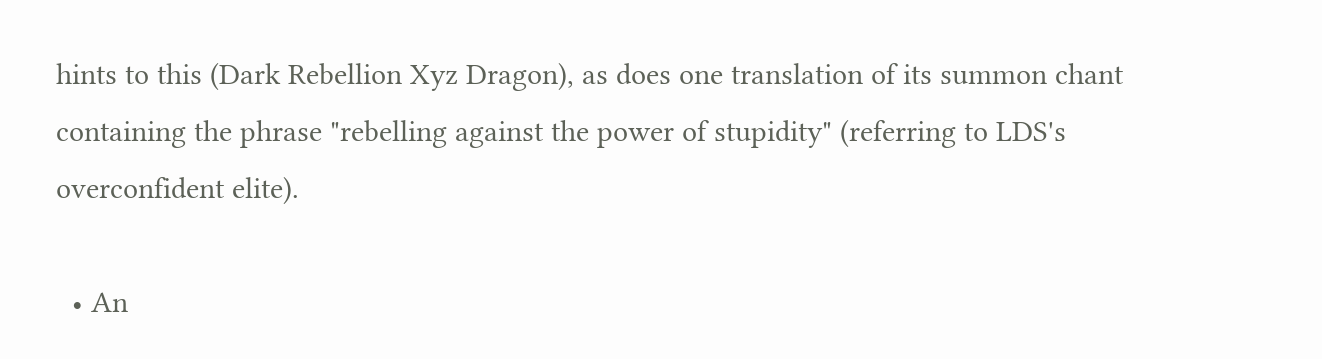hints to this (Dark Rebellion Xyz Dragon), as does one translation of its summon chant containing the phrase "rebelling against the power of stupidity" (referring to LDS's overconfident elite).

  • An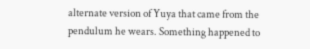alternate version of Yuya that came from the pendulum he wears. Something happened to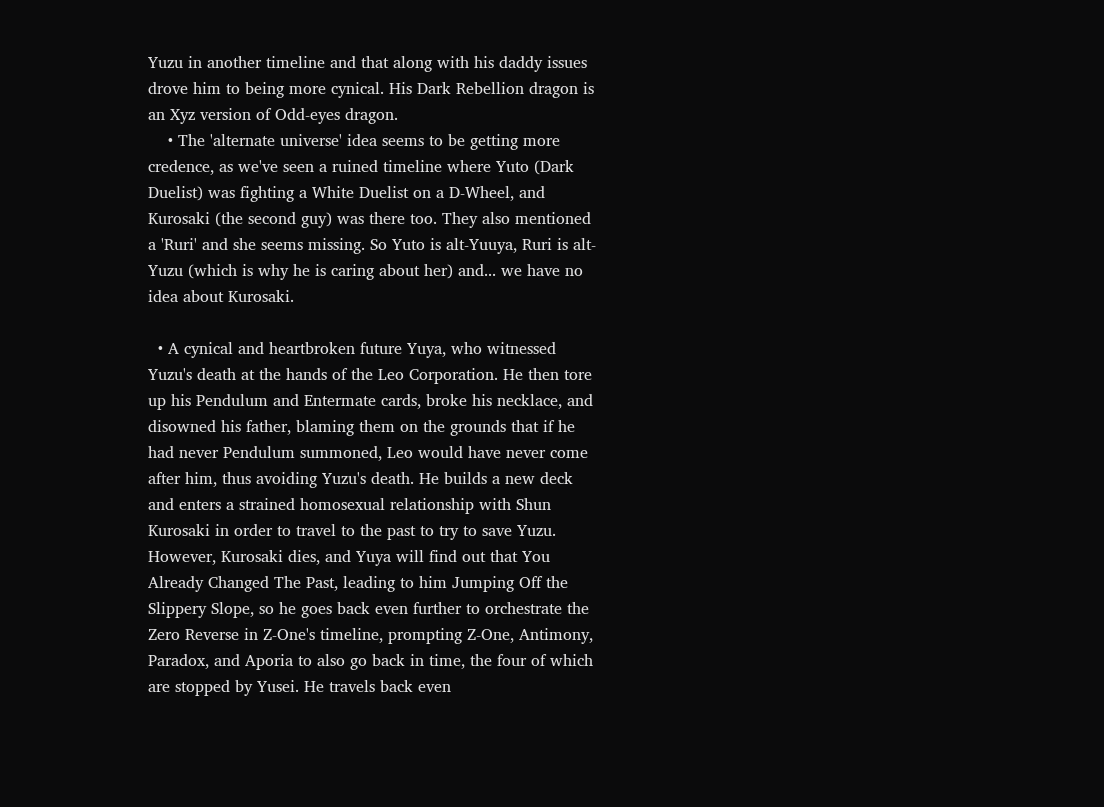Yuzu in another timeline and that along with his daddy issues drove him to being more cynical. His Dark Rebellion dragon is an Xyz version of Odd-eyes dragon.
    • The 'alternate universe' idea seems to be getting more credence, as we've seen a ruined timeline where Yuto (Dark Duelist) was fighting a White Duelist on a D-Wheel, and Kurosaki (the second guy) was there too. They also mentioned a 'Ruri' and she seems missing. So Yuto is alt-Yuuya, Ruri is alt-Yuzu (which is why he is caring about her) and... we have no idea about Kurosaki.

  • A cynical and heartbroken future Yuya, who witnessed Yuzu's death at the hands of the Leo Corporation. He then tore up his Pendulum and Entermate cards, broke his necklace, and disowned his father, blaming them on the grounds that if he had never Pendulum summoned, Leo would have never come after him, thus avoiding Yuzu's death. He builds a new deck and enters a strained homosexual relationship with Shun Kurosaki in order to travel to the past to try to save Yuzu. However, Kurosaki dies, and Yuya will find out that You Already Changed The Past, leading to him Jumping Off the Slippery Slope, so he goes back even further to orchestrate the Zero Reverse in Z-One's timeline, prompting Z-One, Antimony, Paradox, and Aporia to also go back in time, the four of which are stopped by Yusei. He travels back even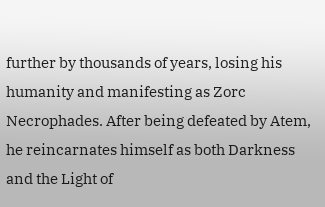further by thousands of years, losing his humanity and manifesting as Zorc Necrophades. After being defeated by Atem, he reincarnates himself as both Darkness and the Light of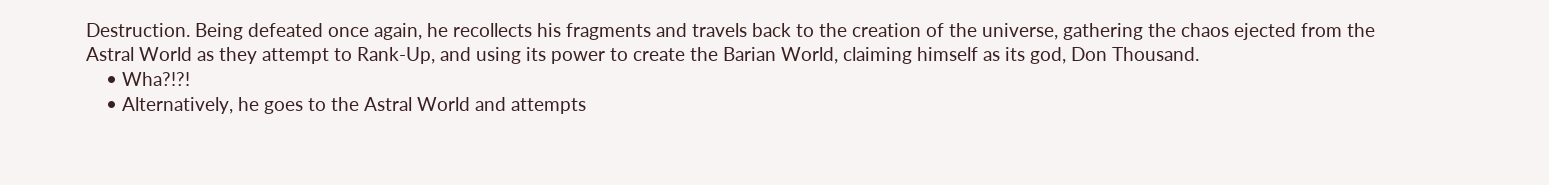Destruction. Being defeated once again, he recollects his fragments and travels back to the creation of the universe, gathering the chaos ejected from the Astral World as they attempt to Rank-Up, and using its power to create the Barian World, claiming himself as its god, Don Thousand.
    • Wha?!?!
    • Alternatively, he goes to the Astral World and attempts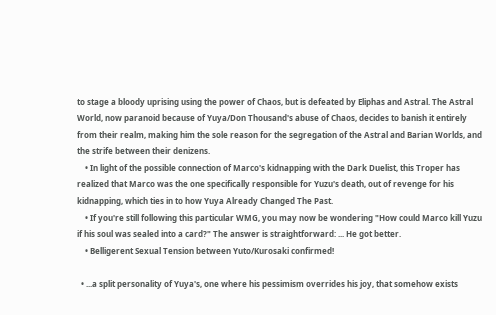to stage a bloody uprising using the power of Chaos, but is defeated by Eliphas and Astral. The Astral World, now paranoid because of Yuya/Don Thousand's abuse of Chaos, decides to banish it entirely from their realm, making him the sole reason for the segregation of the Astral and Barian Worlds, and the strife between their denizens.
    • In light of the possible connection of Marco's kidnapping with the Dark Duelist, this Troper has realized that Marco was the one specifically responsible for Yuzu's death, out of revenge for his kidnapping, which ties in to how Yuya Already Changed The Past.
    • If you're still following this particular WMG, you may now be wondering "How could Marco kill Yuzu if his soul was sealed into a card?" The answer is straightforward: ... He got better.
    • Belligerent Sexual Tension between Yuto/Kurosaki confirmed!

  • ...a split personality of Yuya's, one where his pessimism overrides his joy, that somehow exists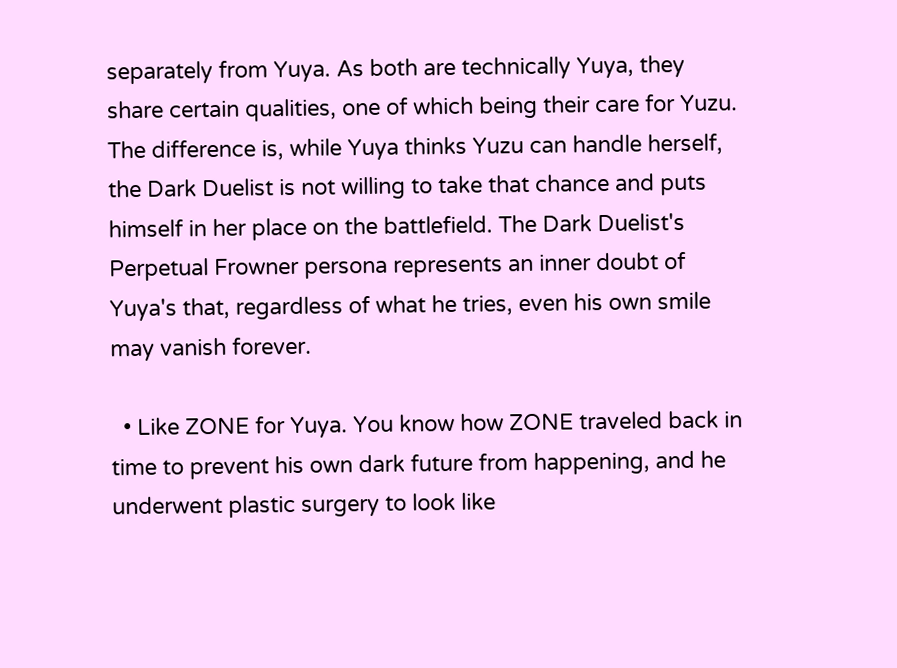separately from Yuya. As both are technically Yuya, they share certain qualities, one of which being their care for Yuzu. The difference is, while Yuya thinks Yuzu can handle herself, the Dark Duelist is not willing to take that chance and puts himself in her place on the battlefield. The Dark Duelist's Perpetual Frowner persona represents an inner doubt of Yuya's that, regardless of what he tries, even his own smile may vanish forever.

  • Like ZONE for Yuya. You know how ZONE traveled back in time to prevent his own dark future from happening, and he underwent plastic surgery to look like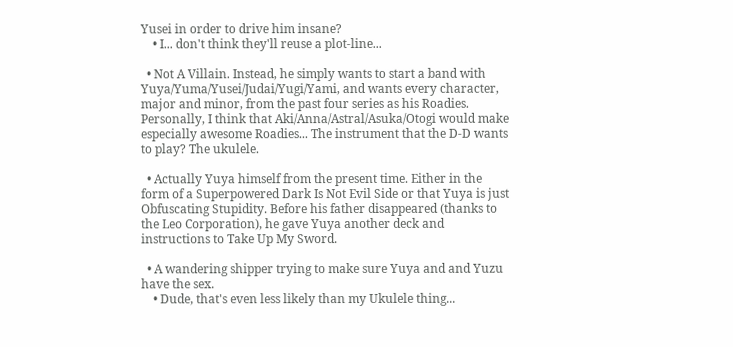Yusei in order to drive him insane?
    • I... don't think they'll reuse a plot-line...

  • Not A Villain. Instead, he simply wants to start a band with Yuya/Yuma/Yusei/Judai/Yugi/Yami, and wants every character, major and minor, from the past four series as his Roadies. Personally, I think that Aki/Anna/Astral/Asuka/Otogi would make especially awesome Roadies... The instrument that the D-D wants to play? The ukulele.

  • Actually Yuya himself from the present time. Either in the form of a Superpowered Dark Is Not Evil Side or that Yuya is just Obfuscating Stupidity. Before his father disappeared (thanks to the Leo Corporation), he gave Yuya another deck and instructions to Take Up My Sword.

  • A wandering shipper trying to make sure Yuya and and Yuzu have the sex.
    • Dude, that's even less likely than my Ukulele thing...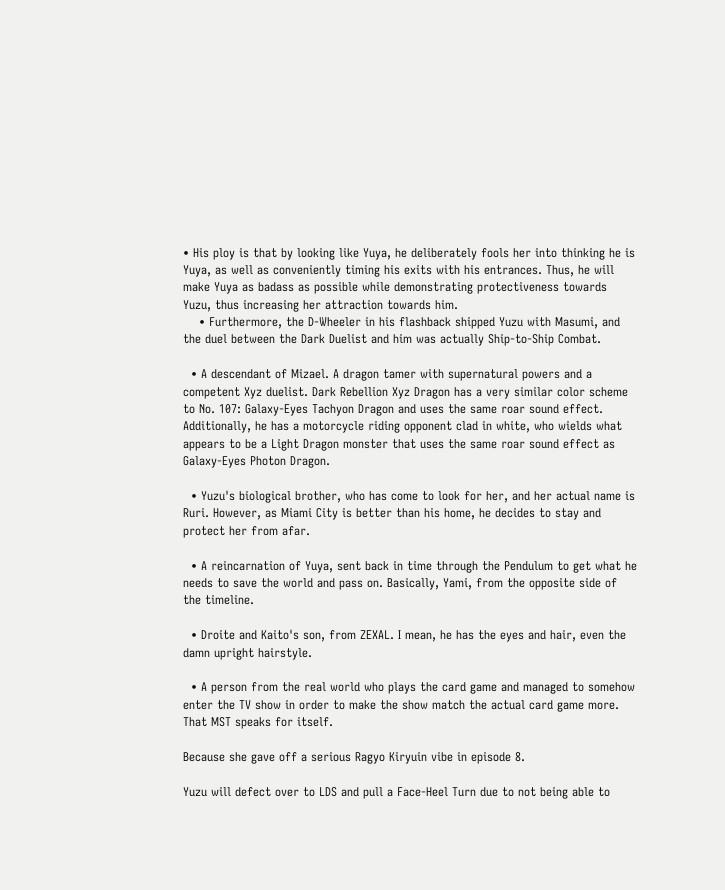• His ploy is that by looking like Yuya, he deliberately fools her into thinking he is Yuya, as well as conveniently timing his exits with his entrances. Thus, he will make Yuya as badass as possible while demonstrating protectiveness towards Yuzu, thus increasing her attraction towards him.
    • Furthermore, the D-Wheeler in his flashback shipped Yuzu with Masumi, and the duel between the Dark Duelist and him was actually Ship-to-Ship Combat.

  • A descendant of Mizael. A dragon tamer with supernatural powers and a competent Xyz duelist. Dark Rebellion Xyz Dragon has a very similar color scheme to No. 107: Galaxy-Eyes Tachyon Dragon and uses the same roar sound effect. Additionally, he has a motorcycle riding opponent clad in white, who wields what appears to be a Light Dragon monster that uses the same roar sound effect as Galaxy-Eyes Photon Dragon.

  • Yuzu's biological brother, who has come to look for her, and her actual name is Ruri. However, as Miami City is better than his home, he decides to stay and protect her from afar.

  • A reincarnation of Yuya, sent back in time through the Pendulum to get what he needs to save the world and pass on. Basically, Yami, from the opposite side of the timeline.

  • Droite and Kaito's son, from ZEXAL. I mean, he has the eyes and hair, even the damn upright hairstyle.

  • A person from the real world who plays the card game and managed to somehow enter the TV show in order to make the show match the actual card game more. That MST speaks for itself.

Because she gave off a serious Ragyo Kiryuin vibe in episode 8.

Yuzu will defect over to LDS and pull a Face-Heel Turn due to not being able to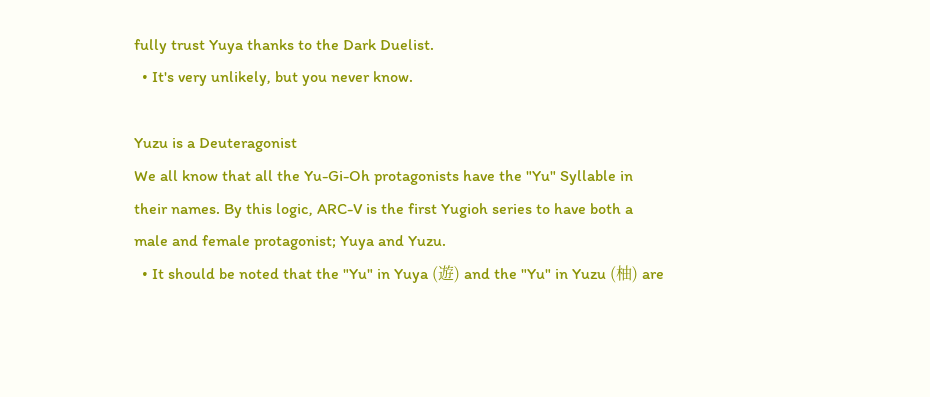fully trust Yuya thanks to the Dark Duelist.
  • It's very unlikely, but you never know.

Yuzu is a Deuteragonist
We all know that all the Yu-Gi-Oh protagonists have the "Yu" Syllable in their names. By this logic, ARC-V is the first Yugioh series to have both a male and female protagonist; Yuya and Yuzu.
  • It should be noted that the "Yu" in Yuya (遊) and the "Yu" in Yuzu (柚) are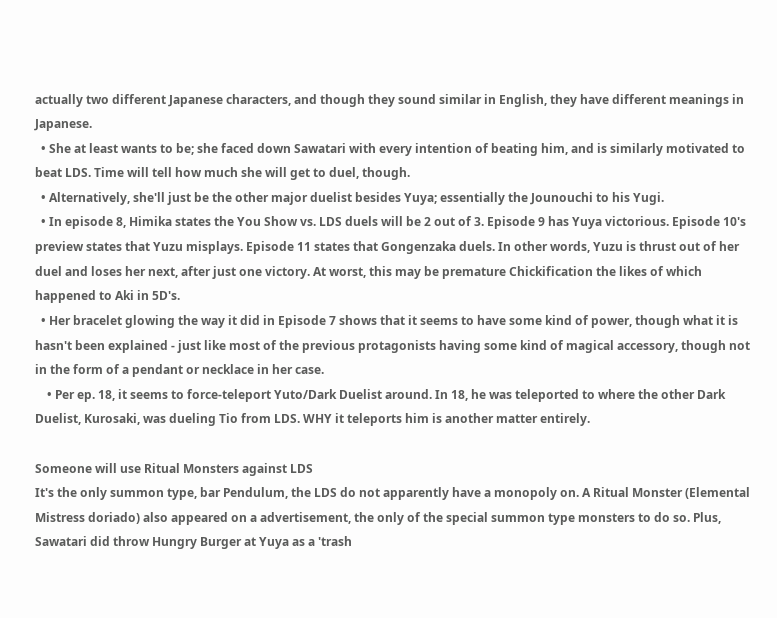actually two different Japanese characters, and though they sound similar in English, they have different meanings in Japanese.
  • She at least wants to be; she faced down Sawatari with every intention of beating him, and is similarly motivated to beat LDS. Time will tell how much she will get to duel, though.
  • Alternatively, she'll just be the other major duelist besides Yuya; essentially the Jounouchi to his Yugi.
  • In episode 8, Himika states the You Show vs. LDS duels will be 2 out of 3. Episode 9 has Yuya victorious. Episode 10's preview states that Yuzu misplays. Episode 11 states that Gongenzaka duels. In other words, Yuzu is thrust out of her duel and loses her next, after just one victory. At worst, this may be premature Chickification the likes of which happened to Aki in 5D's.
  • Her bracelet glowing the way it did in Episode 7 shows that it seems to have some kind of power, though what it is hasn't been explained - just like most of the previous protagonists having some kind of magical accessory, though not in the form of a pendant or necklace in her case.
    • Per ep. 18, it seems to force-teleport Yuto/Dark Duelist around. In 18, he was teleported to where the other Dark Duelist, Kurosaki, was dueling Tio from LDS. WHY it teleports him is another matter entirely.

Someone will use Ritual Monsters against LDS
It's the only summon type, bar Pendulum, the LDS do not apparently have a monopoly on. A Ritual Monster (Elemental Mistress doriado) also appeared on a advertisement, the only of the special summon type monsters to do so. Plus, Sawatari did throw Hungry Burger at Yuya as a 'trash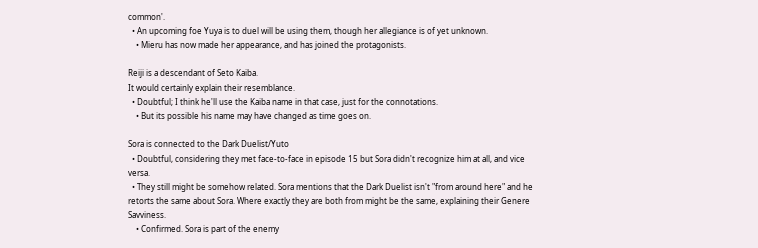common'.
  • An upcoming foe Yuya is to duel will be using them, though her allegiance is of yet unknown.
    • Mieru has now made her appearance, and has joined the protagonists.

Reiji is a descendant of Seto Kaiba.
It would certainly explain their resemblance.
  • Doubtful; I think he'll use the Kaiba name in that case, just for the connotations.
    • But its possible his name may have changed as time goes on.

Sora is connected to the Dark Duelist/Yuto
  • Doubtful, considering they met face-to-face in episode 15 but Sora didn't recognize him at all, and vice versa.
  • They still might be somehow related. Sora mentions that the Dark Duelist isn't "from around here" and he retorts the same about Sora. Where exactly they are both from might be the same, explaining their Genere Savviness.
    • Confirmed. Sora is part of the enemy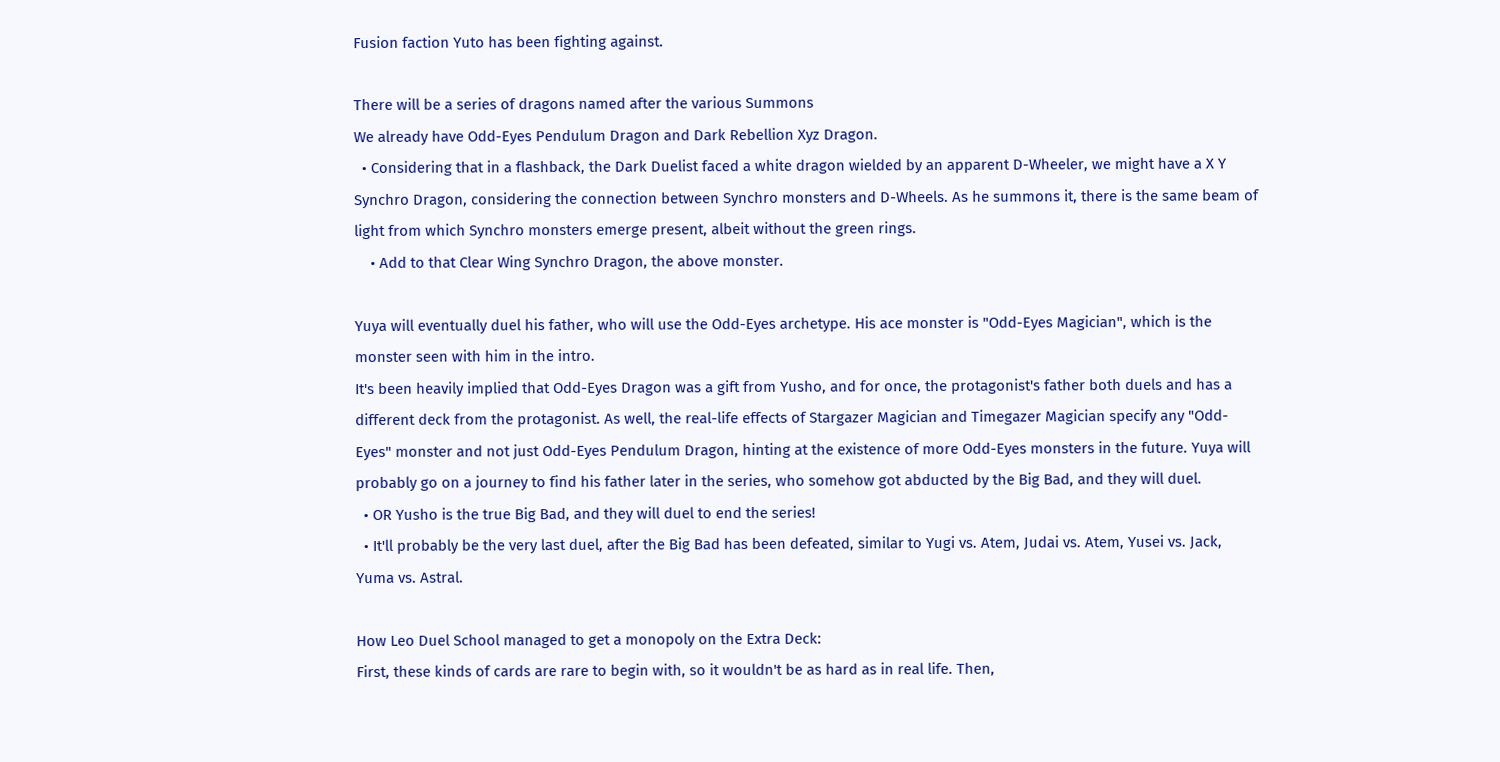Fusion faction Yuto has been fighting against.

There will be a series of dragons named after the various Summons
We already have Odd-Eyes Pendulum Dragon and Dark Rebellion Xyz Dragon.
  • Considering that in a flashback, the Dark Duelist faced a white dragon wielded by an apparent D-Wheeler, we might have a X Y Synchro Dragon, considering the connection between Synchro monsters and D-Wheels. As he summons it, there is the same beam of light from which Synchro monsters emerge present, albeit without the green rings.
    • Add to that Clear Wing Synchro Dragon, the above monster.

Yuya will eventually duel his father, who will use the Odd-Eyes archetype. His ace monster is "Odd-Eyes Magician", which is the monster seen with him in the intro.
It's been heavily implied that Odd-Eyes Dragon was a gift from Yusho, and for once, the protagonist's father both duels and has a different deck from the protagonist. As well, the real-life effects of Stargazer Magician and Timegazer Magician specify any "Odd-Eyes" monster and not just Odd-Eyes Pendulum Dragon, hinting at the existence of more Odd-Eyes monsters in the future. Yuya will probably go on a journey to find his father later in the series, who somehow got abducted by the Big Bad, and they will duel.
  • OR Yusho is the true Big Bad, and they will duel to end the series!
  • It'll probably be the very last duel, after the Big Bad has been defeated, similar to Yugi vs. Atem, Judai vs. Atem, Yusei vs. Jack, Yuma vs. Astral.

How Leo Duel School managed to get a monopoly on the Extra Deck:
First, these kinds of cards are rare to begin with, so it wouldn't be as hard as in real life. Then,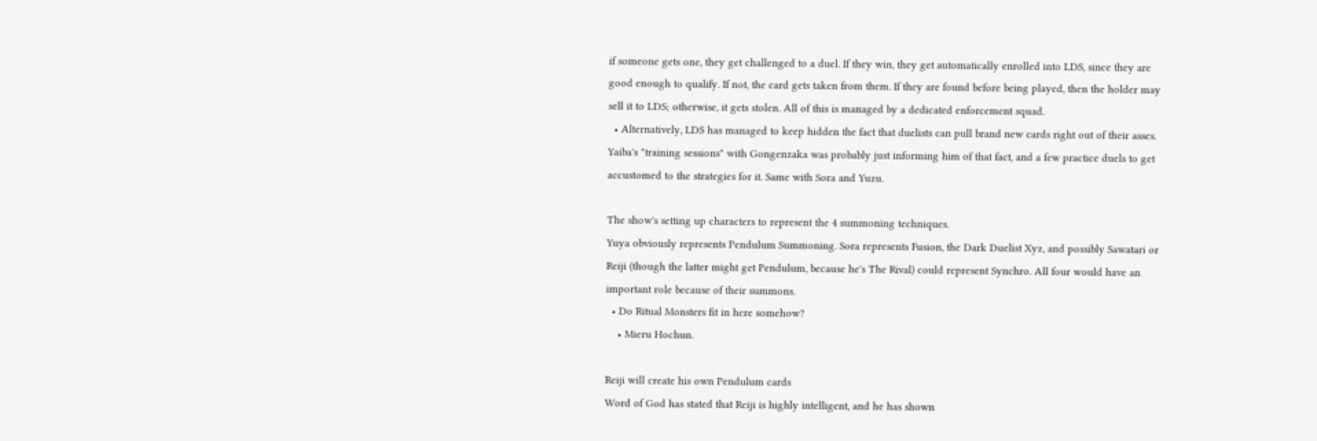if someone gets one, they get challenged to a duel. If they win, they get automatically enrolled into LDS, since they are good enough to qualify. If not, the card gets taken from them. If they are found before being played, then the holder may sell it to LDS; otherwise, it gets stolen. All of this is managed by a dedicated enforcement squad.
  • Alternatively, LDS has managed to keep hidden the fact that duelists can pull brand new cards right out of their asses. Yaiba's "training sessions" with Gongenzaka was probably just informing him of that fact, and a few practice duels to get accustomed to the strategies for it. Same with Sora and Yuzu.

The show's setting up characters to represent the 4 summoning techniques.
Yuya obviously represents Pendulum Summoning. Sora represents Fusion, the Dark Duelist Xyz, and possibly Sawatari or Reiji (though the latter might get Pendulum, because he's The Rival) could represent Synchro. All four would have an important role because of their summons.
  • Do Ritual Monsters fit in here somehow?
    • Mieru Hochun.

Reiji will create his own Pendulum cards
Word of God has stated that Reiji is highly intelligent, and he has shown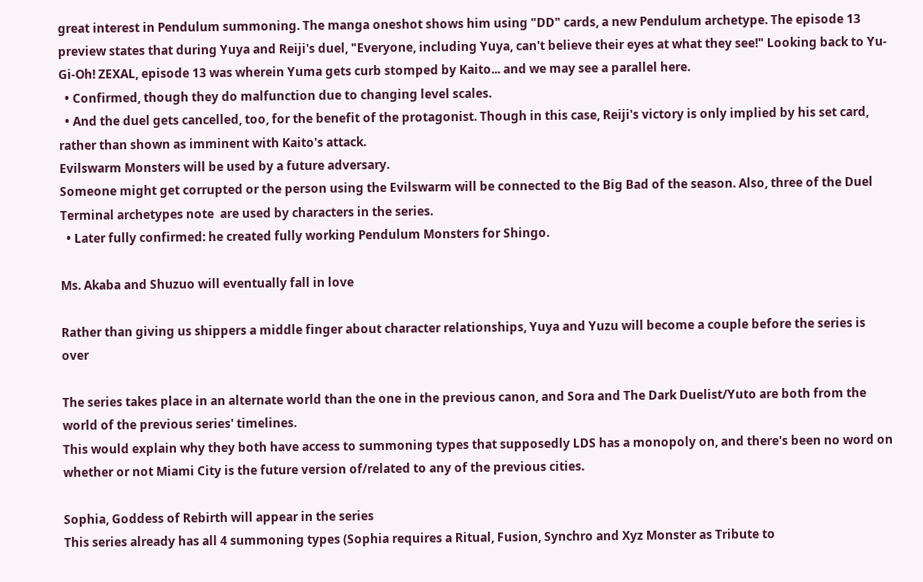great interest in Pendulum summoning. The manga oneshot shows him using "DD" cards, a new Pendulum archetype. The episode 13 preview states that during Yuya and Reiji's duel, "Everyone, including Yuya, can't believe their eyes at what they see!" Looking back to Yu-Gi-Oh! ZEXAL, episode 13 was wherein Yuma gets curb stomped by Kaito... and we may see a parallel here.
  • Confirmed, though they do malfunction due to changing level scales.
  • And the duel gets cancelled, too, for the benefit of the protagonist. Though in this case, Reiji's victory is only implied by his set card, rather than shown as imminent with Kaito's attack.
Evilswarm Monsters will be used by a future adversary.
Someone might get corrupted or the person using the Evilswarm will be connected to the Big Bad of the season. Also, three of the Duel Terminal archetypes note  are used by characters in the series.
  • Later fully confirmed: he created fully working Pendulum Monsters for Shingo.

Ms. Akaba and Shuzuo will eventually fall in love

Rather than giving us shippers a middle finger about character relationships, Yuya and Yuzu will become a couple before the series is over

The series takes place in an alternate world than the one in the previous canon, and Sora and The Dark Duelist/Yuto are both from the world of the previous series' timelines.
This would explain why they both have access to summoning types that supposedly LDS has a monopoly on, and there's been no word on whether or not Miami City is the future version of/related to any of the previous cities.

Sophia, Goddess of Rebirth will appear in the series
This series already has all 4 summoning types (Sophia requires a Ritual, Fusion, Synchro and Xyz Monster as Tribute to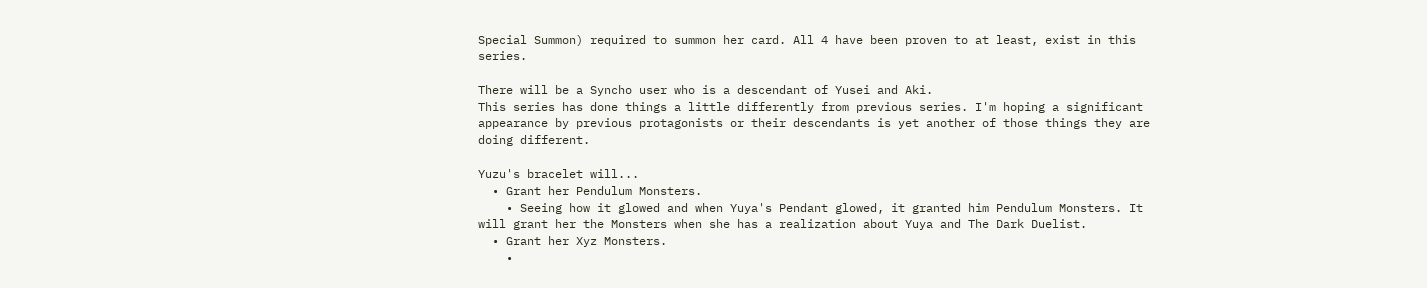Special Summon) required to summon her card. All 4 have been proven to at least, exist in this series.

There will be a Syncho user who is a descendant of Yusei and Aki.
This series has done things a little differently from previous series. I'm hoping a significant appearance by previous protagonists or their descendants is yet another of those things they are doing different.

Yuzu's bracelet will...
  • Grant her Pendulum Monsters.
    • Seeing how it glowed and when Yuya's Pendant glowed, it granted him Pendulum Monsters. It will grant her the Monsters when she has a realization about Yuya and The Dark Duelist.
  • Grant her Xyz Monsters.
    •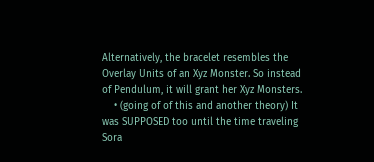Alternatively, the bracelet resembles the Overlay Units of an Xyz Monster. So instead of Pendulum, it will grant her Xyz Monsters.
    • (going of of this and another theory) It was SUPPOSED too until the time traveling Sora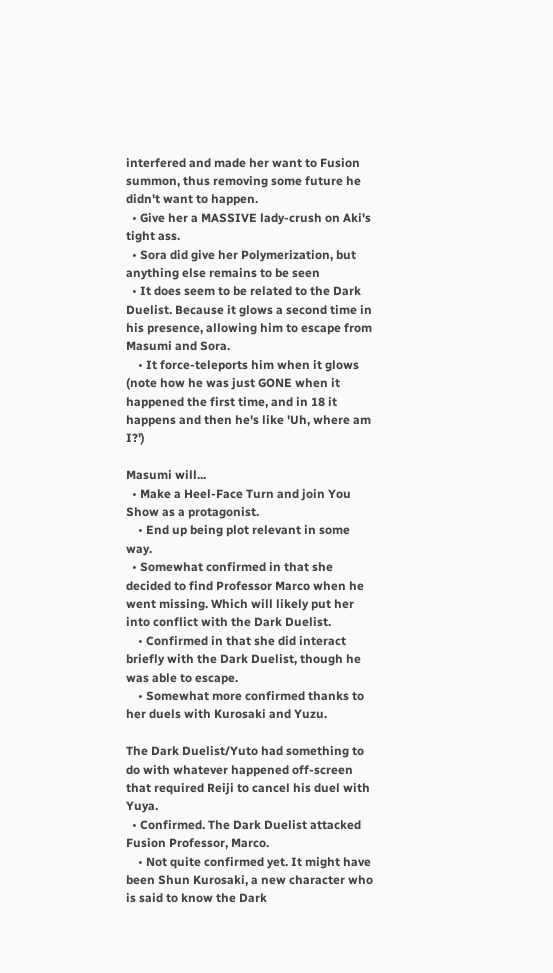interfered and made her want to Fusion summon, thus removing some future he didn't want to happen.
  • Give her a MASSIVE lady-crush on Aki's tight ass.
  • Sora did give her Polymerization, but anything else remains to be seen
  • It does seem to be related to the Dark Duelist. Because it glows a second time in his presence, allowing him to escape from Masumi and Sora.
    • It force-teleports him when it glows (note how he was just GONE when it happened the first time, and in 18 it happens and then he's like 'Uh, where am I?')

Masumi will...
  • Make a Heel-Face Turn and join You Show as a protagonist.
    • End up being plot relevant in some way.
  • Somewhat confirmed in that she decided to find Professor Marco when he went missing. Which will likely put her into conflict with the Dark Duelist.
    • Confirmed in that she did interact briefly with the Dark Duelist, though he was able to escape.
    • Somewhat more confirmed thanks to her duels with Kurosaki and Yuzu.

The Dark Duelist/Yuto had something to do with whatever happened off-screen that required Reiji to cancel his duel with Yuya.
  • Confirmed. The Dark Duelist attacked Fusion Professor, Marco.
    • Not quite confirmed yet. It might have been Shun Kurosaki, a new character who is said to know the Dark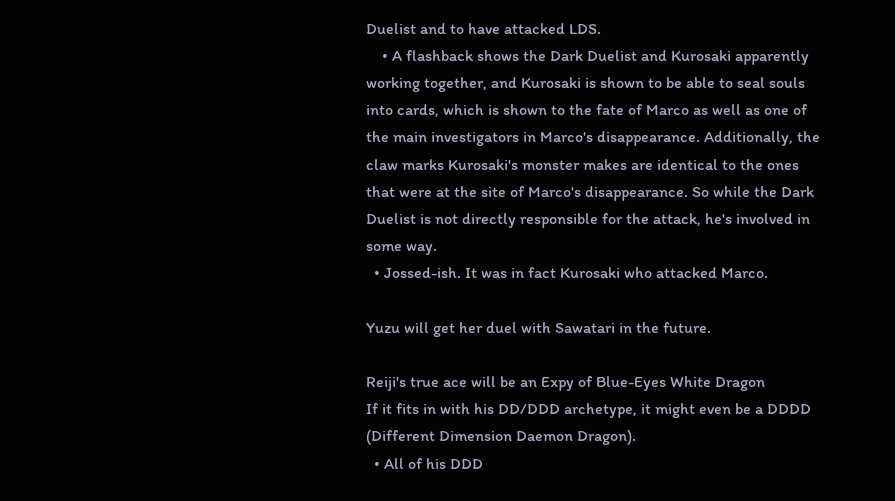Duelist and to have attacked LDS.
    • A flashback shows the Dark Duelist and Kurosaki apparently working together, and Kurosaki is shown to be able to seal souls into cards, which is shown to the fate of Marco as well as one of the main investigators in Marco's disappearance. Additionally, the claw marks Kurosaki's monster makes are identical to the ones that were at the site of Marco's disappearance. So while the Dark Duelist is not directly responsible for the attack, he's involved in some way.
  • Jossed-ish. It was in fact Kurosaki who attacked Marco.

Yuzu will get her duel with Sawatari in the future.

Reiji's true ace will be an Expy of Blue-Eyes White Dragon
If it fits in with his DD/DDD archetype, it might even be a DDDD (Different Dimension Daemon Dragon).
  • All of his DDD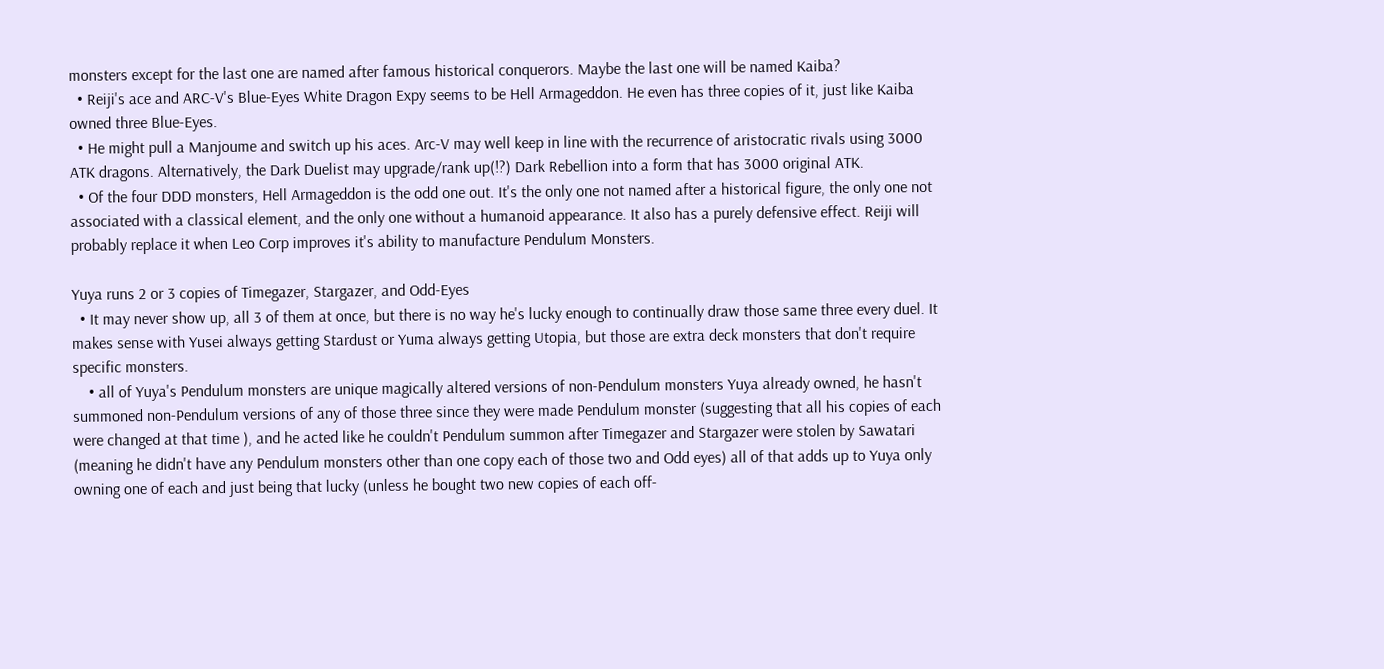monsters except for the last one are named after famous historical conquerors. Maybe the last one will be named Kaiba?
  • Reiji's ace and ARC-V's Blue-Eyes White Dragon Expy seems to be Hell Armageddon. He even has three copies of it, just like Kaiba owned three Blue-Eyes.
  • He might pull a Manjoume and switch up his aces. Arc-V may well keep in line with the recurrence of aristocratic rivals using 3000 ATK dragons. Alternatively, the Dark Duelist may upgrade/rank up(!?) Dark Rebellion into a form that has 3000 original ATK.
  • Of the four DDD monsters, Hell Armageddon is the odd one out. It's the only one not named after a historical figure, the only one not associated with a classical element, and the only one without a humanoid appearance. It also has a purely defensive effect. Reiji will probably replace it when Leo Corp improves it's ability to manufacture Pendulum Monsters.

Yuya runs 2 or 3 copies of Timegazer, Stargazer, and Odd-Eyes
  • It may never show up, all 3 of them at once, but there is no way he's lucky enough to continually draw those same three every duel. It makes sense with Yusei always getting Stardust or Yuma always getting Utopia, but those are extra deck monsters that don't require specific monsters.
    • all of Yuya's Pendulum monsters are unique magically altered versions of non-Pendulum monsters Yuya already owned, he hasn't summoned non-Pendulum versions of any of those three since they were made Pendulum monster (suggesting that all his copies of each were changed at that time ), and he acted like he couldn't Pendulum summon after Timegazer and Stargazer were stolen by Sawatari (meaning he didn't have any Pendulum monsters other than one copy each of those two and Odd eyes) all of that adds up to Yuya only owning one of each and just being that lucky (unless he bought two new copies of each off-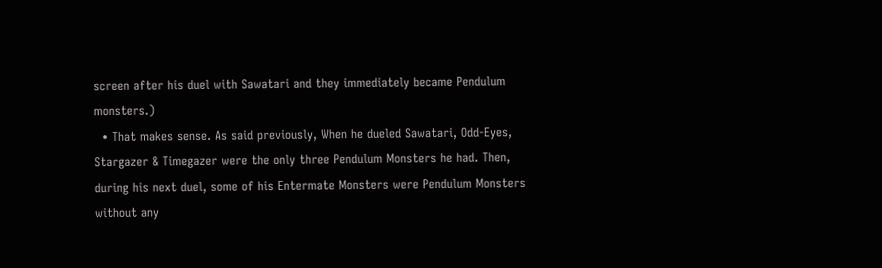screen after his duel with Sawatari and they immediately became Pendulum monsters.)
  • That makes sense. As said previously, When he dueled Sawatari, Odd-Eyes, Stargazer & Timegazer were the only three Pendulum Monsters he had. Then, during his next duel, some of his Entermate Monsters were Pendulum Monsters without any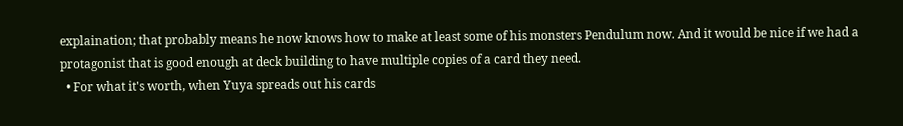explaination; that probably means he now knows how to make at least some of his monsters Pendulum now. And it would be nice if we had a protagonist that is good enough at deck building to have multiple copies of a card they need.
  • For what it's worth, when Yuya spreads out his cards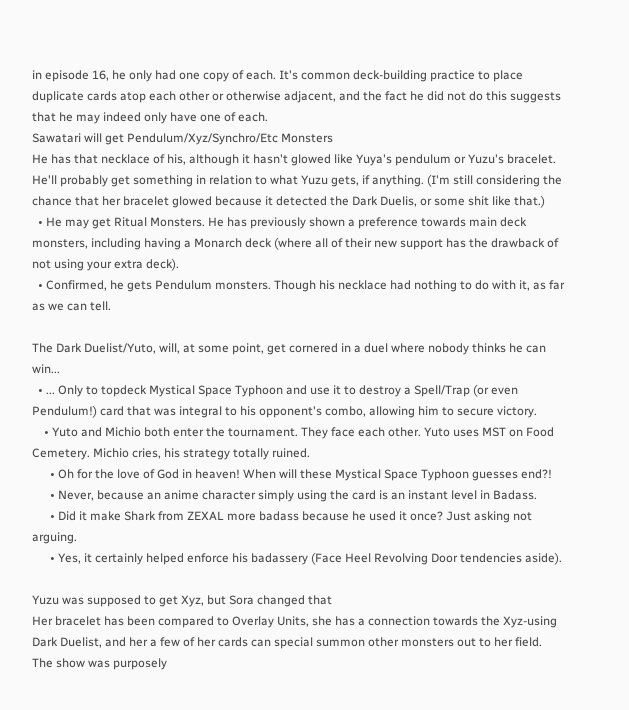in episode 16, he only had one copy of each. It's common deck-building practice to place duplicate cards atop each other or otherwise adjacent, and the fact he did not do this suggests that he may indeed only have one of each.
Sawatari will get Pendulum/Xyz/Synchro/Etc Monsters
He has that necklace of his, although it hasn't glowed like Yuya's pendulum or Yuzu's bracelet. He'll probably get something in relation to what Yuzu gets, if anything. (I'm still considering the chance that her bracelet glowed because it detected the Dark Duelis, or some shit like that.)
  • He may get Ritual Monsters. He has previously shown a preference towards main deck monsters, including having a Monarch deck (where all of their new support has the drawback of not using your extra deck).
  • Confirmed, he gets Pendulum monsters. Though his necklace had nothing to do with it, as far as we can tell.

The Dark Duelist/Yuto, will, at some point, get cornered in a duel where nobody thinks he can win...
  • ... Only to topdeck Mystical Space Typhoon and use it to destroy a Spell/Trap (or even Pendulum!) card that was integral to his opponent's combo, allowing him to secure victory.
    • Yuto and Michio both enter the tournament. They face each other. Yuto uses MST on Food Cemetery. Michio cries, his strategy totally ruined.
      • Oh for the love of God in heaven! When will these Mystical Space Typhoon guesses end?!
      • Never, because an anime character simply using the card is an instant level in Badass.
      • Did it make Shark from ZEXAL more badass because he used it once? Just asking not arguing.
      • Yes, it certainly helped enforce his badassery (Face Heel Revolving Door tendencies aside).

Yuzu was supposed to get Xyz, but Sora changed that
Her bracelet has been compared to Overlay Units, she has a connection towards the Xyz-using Dark Duelist, and her a few of her cards can special summon other monsters out to her field. The show was purposely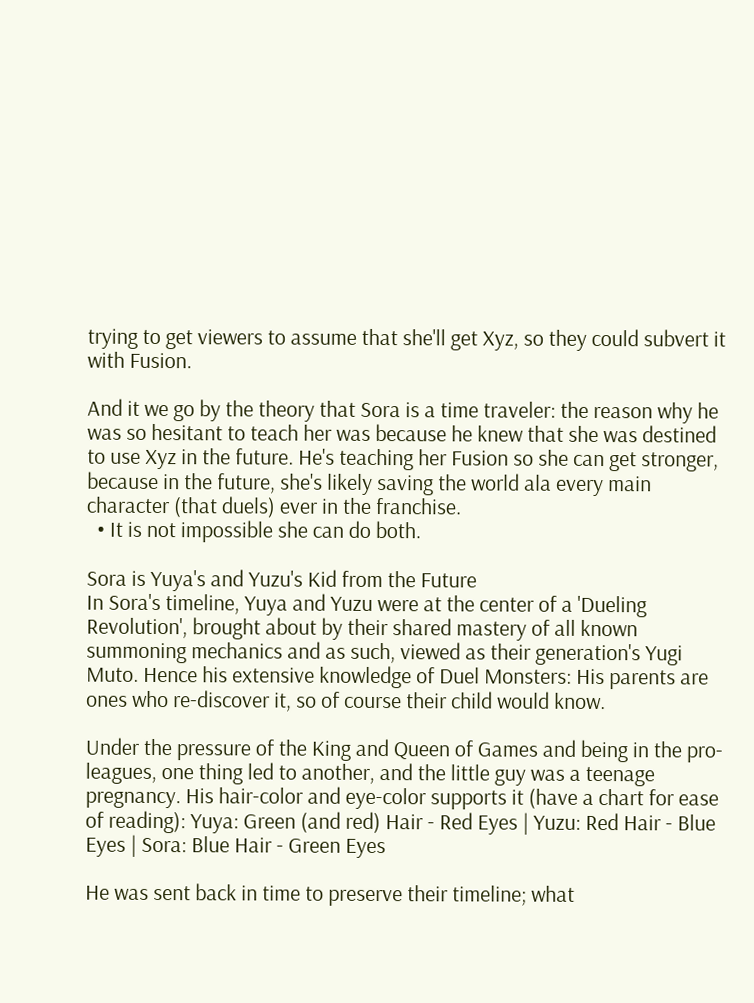trying to get viewers to assume that she'll get Xyz, so they could subvert it with Fusion.

And it we go by the theory that Sora is a time traveler: the reason why he was so hesitant to teach her was because he knew that she was destined to use Xyz in the future. He's teaching her Fusion so she can get stronger, because in the future, she's likely saving the world ala every main character (that duels) ever in the franchise.
  • It is not impossible she can do both.

Sora is Yuya's and Yuzu's Kid from the Future
In Sora's timeline, Yuya and Yuzu were at the center of a 'Dueling Revolution', brought about by their shared mastery of all known summoning mechanics and as such, viewed as their generation's Yugi Muto. Hence his extensive knowledge of Duel Monsters: His parents are ones who re-discover it, so of course their child would know.

Under the pressure of the King and Queen of Games and being in the pro-leagues, one thing led to another, and the little guy was a teenage pregnancy. His hair-color and eye-color supports it (have a chart for ease of reading): Yuya: Green (and red) Hair - Red Eyes | Yuzu: Red Hair - Blue Eyes | Sora: Blue Hair - Green Eyes

He was sent back in time to preserve their timeline; what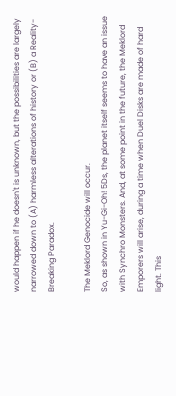would happen if he doesn't is unknown, but the possibilities are largely narrowed down to (A) harmless alterations of history or (B) a Reality-Breaking Paradox.

The Meklord Genocide will occur.
So, as shown in Yu-Gi-Oh! 5Ds, the planet itself seems to have an issue with Synchro Monsters. And, at some point in the future, the Meklord Emporers will arise, during a time when Duel Disks are made of hard light. This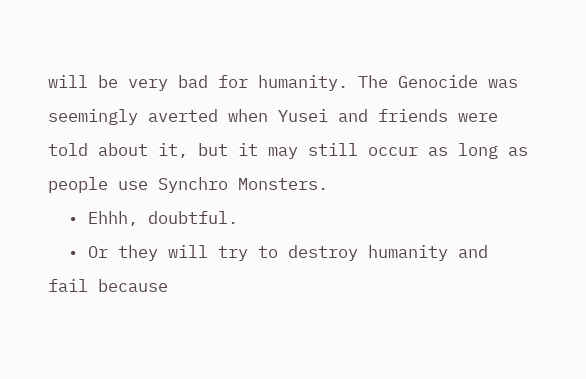will be very bad for humanity. The Genocide was seemingly averted when Yusei and friends were told about it, but it may still occur as long as people use Synchro Monsters.
  • Ehhh, doubtful.
  • Or they will try to destroy humanity and fail because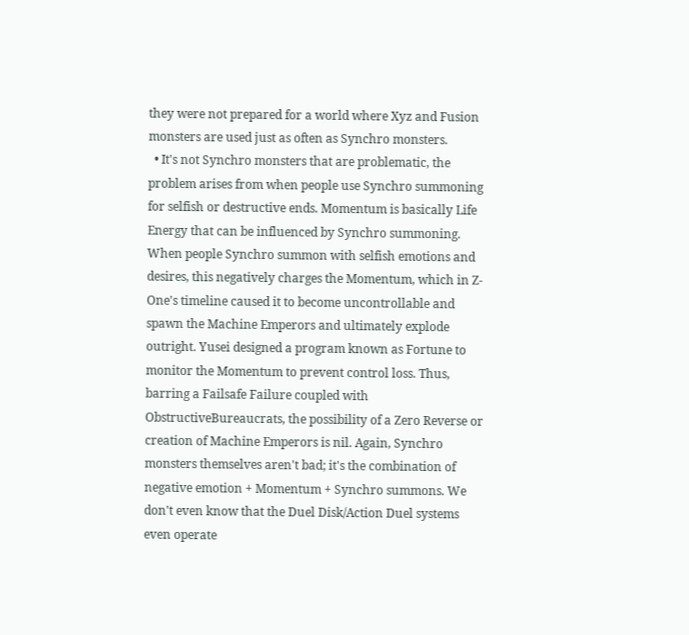they were not prepared for a world where Xyz and Fusion monsters are used just as often as Synchro monsters.
  • It's not Synchro monsters that are problematic, the problem arises from when people use Synchro summoning for selfish or destructive ends. Momentum is basically Life Energy that can be influenced by Synchro summoning. When people Synchro summon with selfish emotions and desires, this negatively charges the Momentum, which in Z-One's timeline caused it to become uncontrollable and spawn the Machine Emperors and ultimately explode outright. Yusei designed a program known as Fortune to monitor the Momentum to prevent control loss. Thus, barring a Failsafe Failure coupled with ObstructiveBureaucrats, the possibility of a Zero Reverse or creation of Machine Emperors is nil. Again, Synchro monsters themselves aren't bad; it's the combination of negative emotion + Momentum + Synchro summons. We don't even know that the Duel Disk/Action Duel systems even operate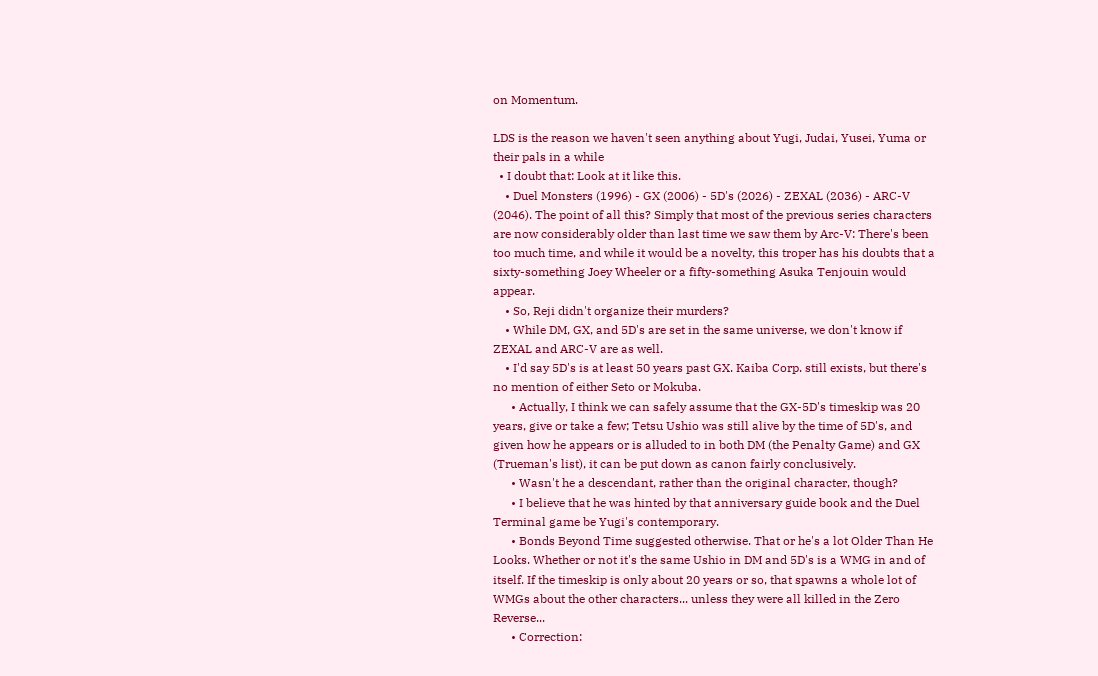on Momentum.

LDS is the reason we haven't seen anything about Yugi, Judai, Yusei, Yuma or their pals in a while
  • I doubt that: Look at it like this.
    • Duel Monsters (1996) - GX (2006) - 5D's (2026) - ZEXAL (2036) - ARC-V (2046). The point of all this? Simply that most of the previous series characters are now considerably older than last time we saw them by Arc-V: There's been too much time, and while it would be a novelty, this troper has his doubts that a sixty-something Joey Wheeler or a fifty-something Asuka Tenjouin would appear.
    • So, Reji didn't organize their murders?
    • While DM, GX, and 5D's are set in the same universe, we don't know if ZEXAL and ARC-V are as well.
    • I'd say 5D's is at least 50 years past GX. Kaiba Corp. still exists, but there's no mention of either Seto or Mokuba.
      • Actually, I think we can safely assume that the GX-5D's timeskip was 20 years, give or take a few; Tetsu Ushio was still alive by the time of 5D's, and given how he appears or is alluded to in both DM (the Penalty Game) and GX (Trueman's list), it can be put down as canon fairly conclusively.
      • Wasn't he a descendant, rather than the original character, though?
      • I believe that he was hinted by that anniversary guide book and the Duel Terminal game be Yugi's contemporary.
      • Bonds Beyond Time suggested otherwise. That or he's a lot Older Than He Looks. Whether or not it's the same Ushio in DM and 5D's is a WMG in and of itself. If the timeskip is only about 20 years or so, that spawns a whole lot of WMGs about the other characters... unless they were all killed in the Zero Reverse...
      • Correction: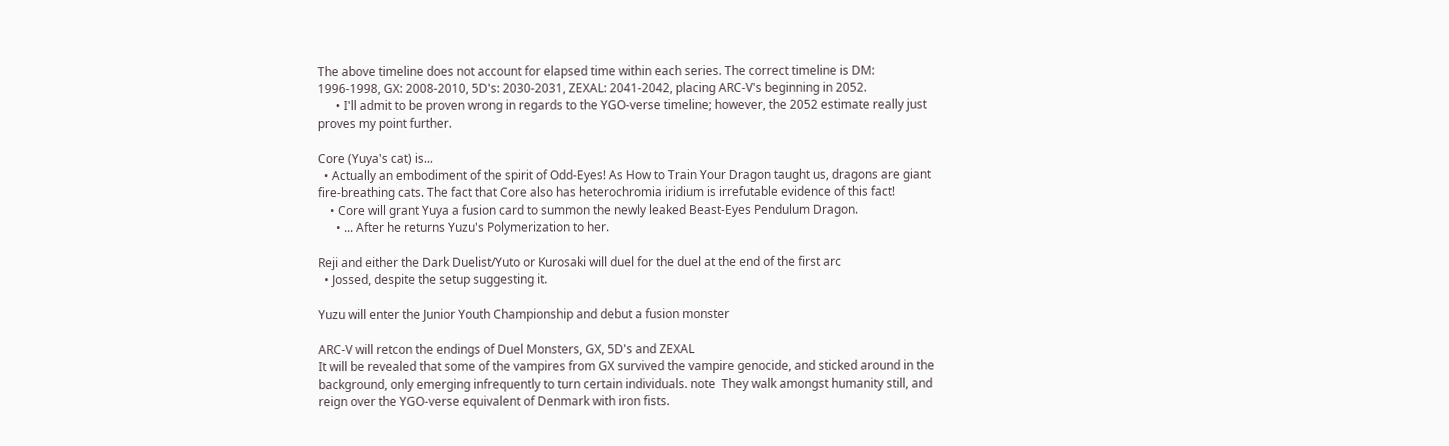The above timeline does not account for elapsed time within each series. The correct timeline is DM: 1996-1998, GX: 2008-2010, 5D's: 2030-2031, ZEXAL: 2041-2042, placing ARC-V's beginning in 2052.
      • I'll admit to be proven wrong in regards to the YGO-verse timeline; however, the 2052 estimate really just proves my point further.

Core (Yuya's cat) is...
  • Actually an embodiment of the spirit of Odd-Eyes! As How to Train Your Dragon taught us, dragons are giant fire-breathing cats. The fact that Core also has heterochromia iridium is irrefutable evidence of this fact!
    • Core will grant Yuya a fusion card to summon the newly leaked Beast-Eyes Pendulum Dragon.
      • ... After he returns Yuzu's Polymerization to her.

Reji and either the Dark Duelist/Yuto or Kurosaki will duel for the duel at the end of the first arc
  • Jossed, despite the setup suggesting it.

Yuzu will enter the Junior Youth Championship and debut a fusion monster

ARC-V will retcon the endings of Duel Monsters, GX, 5D's and ZEXAL
It will be revealed that some of the vampires from GX survived the vampire genocide, and sticked around in the background, only emerging infrequently to turn certain individuals. note  They walk amongst humanity still, and reign over the YGO-verse equivalent of Denmark with iron fists.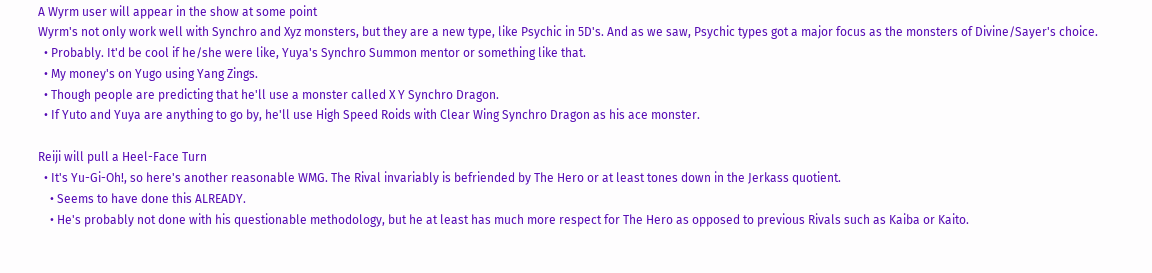A Wyrm user will appear in the show at some point
Wyrm's not only work well with Synchro and Xyz monsters, but they are a new type, like Psychic in 5D's. And as we saw, Psychic types got a major focus as the monsters of Divine/Sayer's choice.
  • Probably. It'd be cool if he/she were like, Yuya's Synchro Summon mentor or something like that.
  • My money's on Yugo using Yang Zings.
  • Though people are predicting that he'll use a monster called X Y Synchro Dragon.
  • If Yuto and Yuya are anything to go by, he'll use High Speed Roids with Clear Wing Synchro Dragon as his ace monster.

Reiji will pull a Heel-Face Turn
  • It's Yu-Gi-Oh!, so here's another reasonable WMG. The Rival invariably is befriended by The Hero or at least tones down in the Jerkass quotient.
    • Seems to have done this ALREADY.
    • He's probably not done with his questionable methodology, but he at least has much more respect for The Hero as opposed to previous Rivals such as Kaiba or Kaito.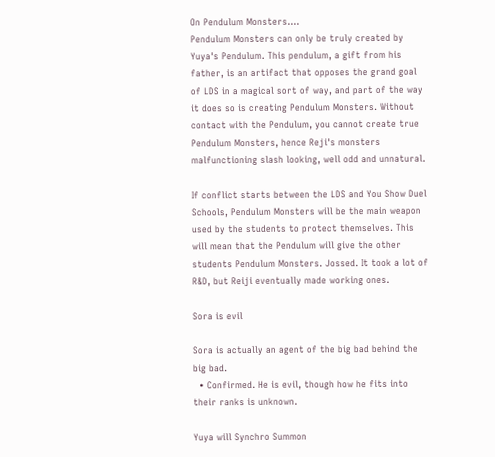On Pendulum Monsters....
Pendulum Monsters can only be truly created by Yuya's Pendulum. This pendulum, a gift from his father, is an artifact that opposes the grand goal of LDS in a magical sort of way, and part of the way it does so is creating Pendulum Monsters. Without contact with the Pendulum, you cannot create true Pendulum Monsters, hence Reji's monsters malfunctioning slash looking, well odd and unnatural.

If conflict starts between the LDS and You Show Duel Schools, Pendulum Monsters will be the main weapon used by the students to protect themselves. This will mean that the Pendulum will give the other students Pendulum Monsters. Jossed. It took a lot of R&D, but Reiji eventually made working ones.

Sora is evil

Sora is actually an agent of the big bad behind the big bad.
  • Confirmed. He is evil, though how he fits into their ranks is unknown.

Yuya will Synchro Summon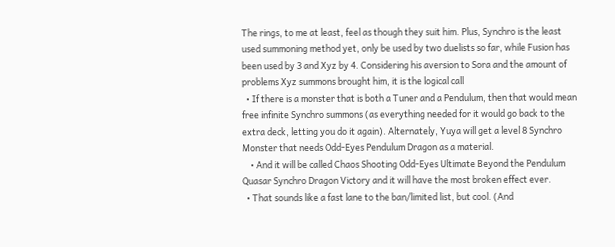The rings, to me at least, feel as though they suit him. Plus, Synchro is the least used summoning method yet, only be used by two duelists so far, while Fusion has been used by 3 and Xyz by 4. Considering his aversion to Sora and the amount of problems Xyz summons brought him, it is the logical call
  • If there is a monster that is both a Tuner and a Pendulum, then that would mean free infinite Synchro summons (as everything needed for it would go back to the extra deck, letting you do it again). Alternately, Yuya will get a level 8 Synchro Monster that needs Odd-Eyes Pendulum Dragon as a material.
    • And it will be called Chaos Shooting Odd-Eyes Ultimate Beyond the Pendulum Quasar Synchro Dragon Victory and it will have the most broken effect ever.
  • That sounds like a fast lane to the ban/limited list, but cool. (And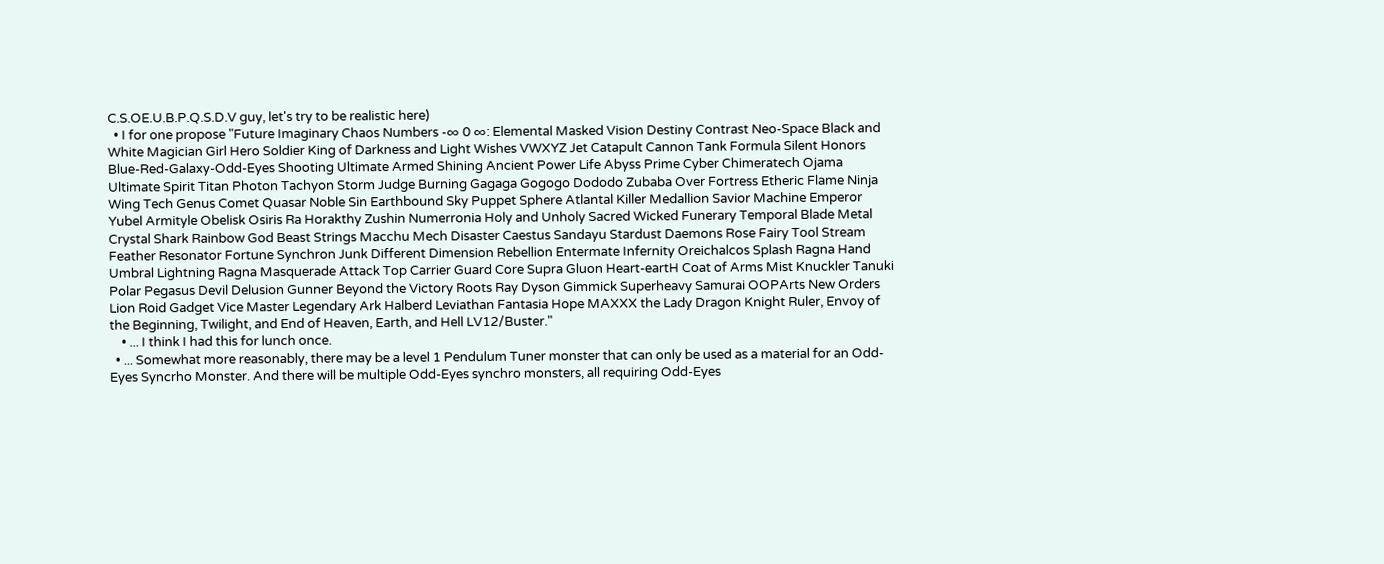C.S.OE.U.B.P.Q.S.D.V guy, let's try to be realistic here)
  • I for one propose "Future Imaginary Chaos Numbers -∞ 0 ∞: Elemental Masked Vision Destiny Contrast Neo-Space Black and White Magician Girl Hero Soldier King of Darkness and Light Wishes VWXYZ Jet Catapult Cannon Tank Formula Silent Honors Blue-Red-Galaxy-Odd-Eyes Shooting Ultimate Armed Shining Ancient Power Life Abyss Prime Cyber Chimeratech Ojama Ultimate Spirit Titan Photon Tachyon Storm Judge Burning Gagaga Gogogo Dododo Zubaba Over Fortress Etheric Flame Ninja Wing Tech Genus Comet Quasar Noble Sin Earthbound Sky Puppet Sphere Atlantal Killer Medallion Savior Machine Emperor Yubel Armityle Obelisk Osiris Ra Horakthy Zushin Numerronia Holy and Unholy Sacred Wicked Funerary Temporal Blade Metal Crystal Shark Rainbow God Beast Strings Macchu Mech Disaster Caestus Sandayu Stardust Daemons Rose Fairy Tool Stream Feather Resonator Fortune Synchron Junk Different Dimension Rebellion Entermate Infernity Oreichalcos Splash Ragna Hand Umbral Lightning Ragna Masquerade Attack Top Carrier Guard Core Supra Gluon Heart-eartH Coat of Arms Mist Knuckler Tanuki Polar Pegasus Devil Delusion Gunner Beyond the Victory Roots Ray Dyson Gimmick Superheavy Samurai OOPArts New Orders Lion Roid Gadget Vice Master Legendary Ark Halberd Leviathan Fantasia Hope MAXXX the Lady Dragon Knight Ruler, Envoy of the Beginning, Twilight, and End of Heaven, Earth, and Hell LV12/Buster."
    • ... I think I had this for lunch once.
  • ... Somewhat more reasonably, there may be a level 1 Pendulum Tuner monster that can only be used as a material for an Odd-Eyes Syncrho Monster. And there will be multiple Odd-Eyes synchro monsters, all requiring Odd-Eyes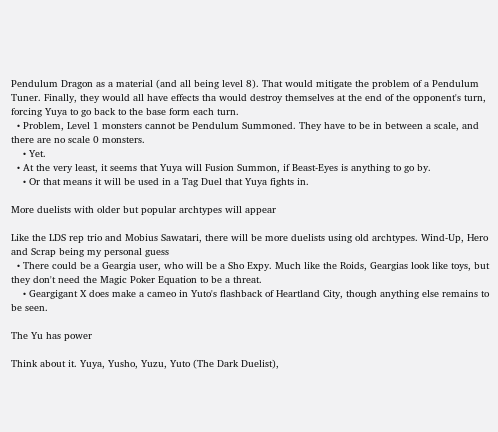Pendulum Dragon as a material (and all being level 8). That would mitigate the problem of a Pendulum Tuner. Finally, they would all have effects tha would destroy themselves at the end of the opponent's turn, forcing Yuya to go back to the base form each turn.
  • Problem, Level 1 monsters cannot be Pendulum Summoned. They have to be in between a scale, and there are no scale 0 monsters.
    • Yet.
  • At the very least, it seems that Yuya will Fusion Summon, if Beast-Eyes is anything to go by.
    • Or that means it will be used in a Tag Duel that Yuya fights in.

More duelists with older but popular archtypes will appear

Like the LDS rep trio and Mobius Sawatari, there will be more duelists using old archtypes. Wind-Up, Hero and Scrap being my personal guess
  • There could be a Geargia user, who will be a Sho Expy. Much like the Roids, Geargias look like toys, but they don't need the Magic Poker Equation to be a threat.
    • Geargigant X does make a cameo in Yuto's flashback of Heartland City, though anything else remains to be seen.

The Yu has power

Think about it. Yuya, Yusho, Yuzu, Yuto (The Dark Duelist),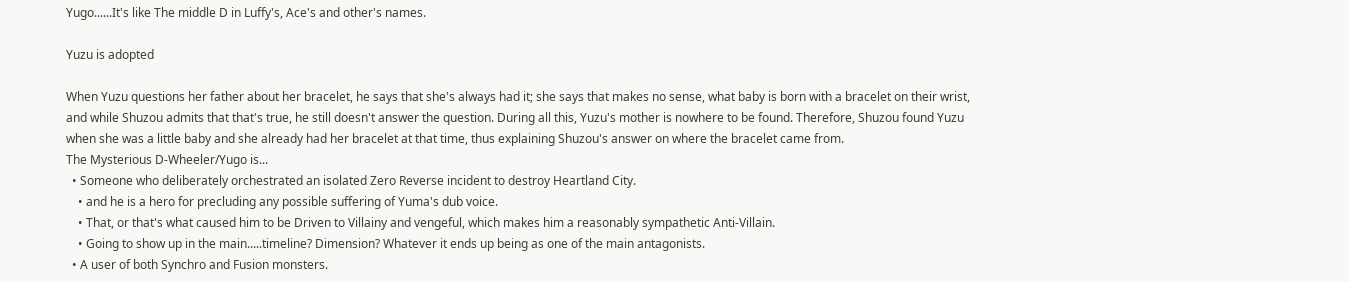Yugo......It's like The middle D in Luffy's, Ace's and other's names.

Yuzu is adopted

When Yuzu questions her father about her bracelet, he says that she's always had it; she says that makes no sense, what baby is born with a bracelet on their wrist, and while Shuzou admits that that's true, he still doesn't answer the question. During all this, Yuzu's mother is nowhere to be found. Therefore, Shuzou found Yuzu when she was a little baby and she already had her bracelet at that time, thus explaining Shuzou's answer on where the bracelet came from.
The Mysterious D-Wheeler/Yugo is...
  • Someone who deliberately orchestrated an isolated Zero Reverse incident to destroy Heartland City.
    • and he is a hero for precluding any possible suffering of Yuma's dub voice.
    • That, or that's what caused him to be Driven to Villainy and vengeful, which makes him a reasonably sympathetic Anti-Villain.
    • Going to show up in the main.....timeline? Dimension? Whatever it ends up being as one of the main antagonists.
  • A user of both Synchro and Fusion monsters.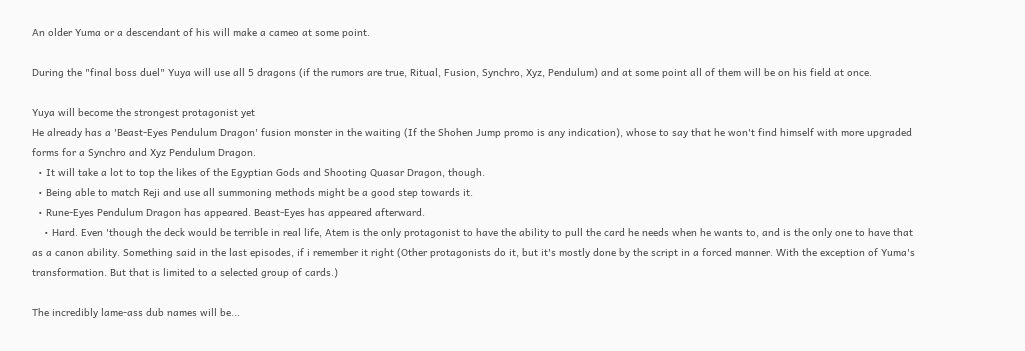An older Yuma or a descendant of his will make a cameo at some point.

During the "final boss duel" Yuya will use all 5 dragons (if the rumors are true, Ritual, Fusion, Synchro, Xyz, Pendulum) and at some point all of them will be on his field at once.

Yuya will become the strongest protagonist yet
He already has a 'Beast-Eyes Pendulum Dragon' fusion monster in the waiting (If the Shohen Jump promo is any indication), whose to say that he won't find himself with more upgraded forms for a Synchro and Xyz Pendulum Dragon.
  • It will take a lot to top the likes of the Egyptian Gods and Shooting Quasar Dragon, though.
  • Being able to match Reji and use all summoning methods might be a good step towards it.
  • Rune-Eyes Pendulum Dragon has appeared. Beast-Eyes has appeared afterward.
    • Hard. Even 'though the deck would be terrible in real life, Atem is the only protagonist to have the ability to pull the card he needs when he wants to, and is the only one to have that as a canon ability. Something said in the last episodes, if i remember it right (Other protagonists do it, but it's mostly done by the script in a forced manner. With the exception of Yuma's transformation. But that is limited to a selected group of cards.)

The incredibly lame-ass dub names will be...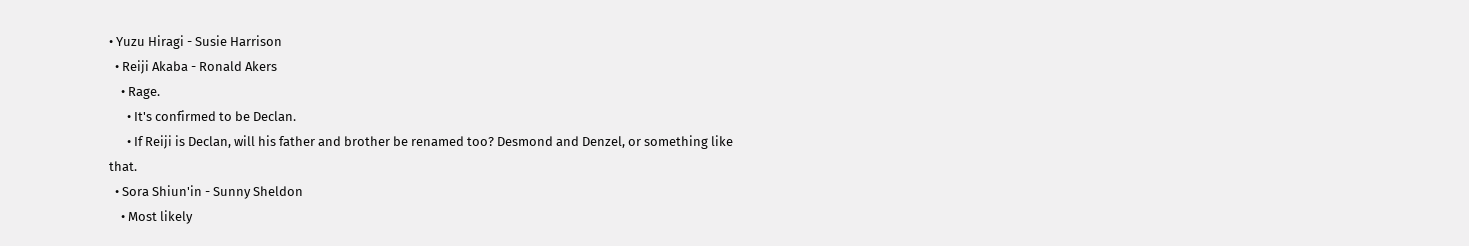• Yuzu Hiragi - Susie Harrison
  • Reiji Akaba - Ronald Akers
    • Rage.
      • It's confirmed to be Declan.
      • If Reiji is Declan, will his father and brother be renamed too? Desmond and Denzel, or something like that.
  • Sora Shiun'in - Sunny Sheldon
    • Most likely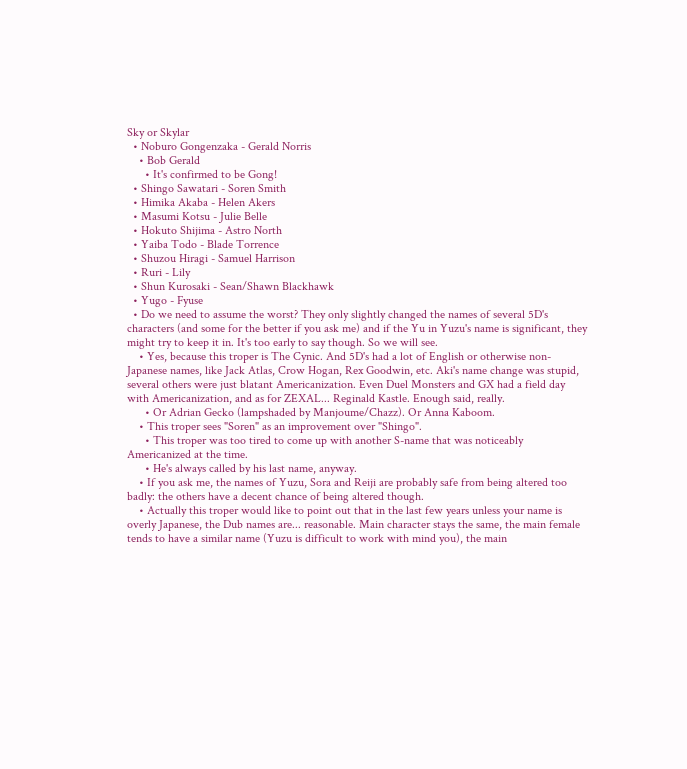Sky or Skylar
  • Noburo Gongenzaka - Gerald Norris
    • Bob Gerald
      • It's confirmed to be Gong!
  • Shingo Sawatari - Soren Smith
  • Himika Akaba - Helen Akers
  • Masumi Kotsu - Julie Belle
  • Hokuto Shijima - Astro North
  • Yaiba Todo - Blade Torrence
  • Shuzou Hiragi - Samuel Harrison
  • Ruri - Lily
  • Shun Kurosaki - Sean/Shawn Blackhawk
  • Yugo - Fyuse
  • Do we need to assume the worst? They only slightly changed the names of several 5D's characters (and some for the better if you ask me) and if the Yu in Yuzu's name is significant, they might try to keep it in. It's too early to say though. So we will see.
    • Yes, because this troper is The Cynic. And 5D's had a lot of English or otherwise non-Japanese names, like Jack Atlas, Crow Hogan, Rex Goodwin, etc. Aki's name change was stupid, several others were just blatant Americanization. Even Duel Monsters and GX had a field day with Americanization, and as for ZEXAL... Reginald Kastle. Enough said, really.
      • Or Adrian Gecko (lampshaded by Manjoume/Chazz). Or Anna Kaboom.
    • This troper sees "Soren" as an improvement over "Shingo".
      • This troper was too tired to come up with another S-name that was noticeably Americanized at the time.
      • He's always called by his last name, anyway.
    • If you ask me, the names of Yuzu, Sora and Reiji are probably safe from being altered too badly: the others have a decent chance of being altered though.
    • Actually this troper would like to point out that in the last few years unless your name is overly Japanese, the Dub names are... reasonable. Main character stays the same, the main female tends to have a similar name (Yuzu is difficult to work with mind you), the main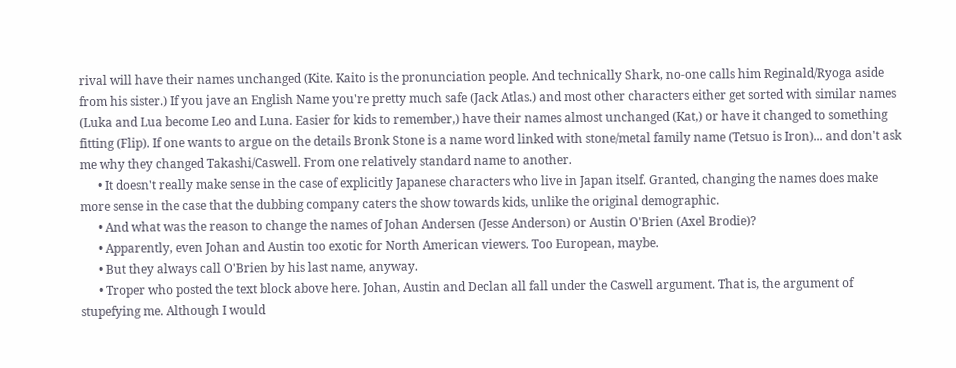rival will have their names unchanged (Kite. Kaito is the pronunciation people. And technically Shark, no-one calls him Reginald/Ryoga aside from his sister.) If you jave an English Name you're pretty much safe (Jack Atlas.) and most other characters either get sorted with similar names (Luka and Lua become Leo and Luna. Easier for kids to remember,) have their names almost unchanged (Kat,) or have it changed to something fitting (Flip). If one wants to argue on the details Bronk Stone is a name word linked with stone/metal family name (Tetsuo is Iron)... and don't ask me why they changed Takashi/Caswell. From one relatively standard name to another.
      • It doesn't really make sense in the case of explicitly Japanese characters who live in Japan itself. Granted, changing the names does make more sense in the case that the dubbing company caters the show towards kids, unlike the original demographic.
      • And what was the reason to change the names of Johan Andersen (Jesse Anderson) or Austin O'Brien (Axel Brodie)?
      • Apparently, even Johan and Austin too exotic for North American viewers. Too European, maybe.
      • But they always call O'Brien by his last name, anyway.
      • Troper who posted the text block above here. Johan, Austin and Declan all fall under the Caswell argument. That is, the argument of stupefying me. Although I would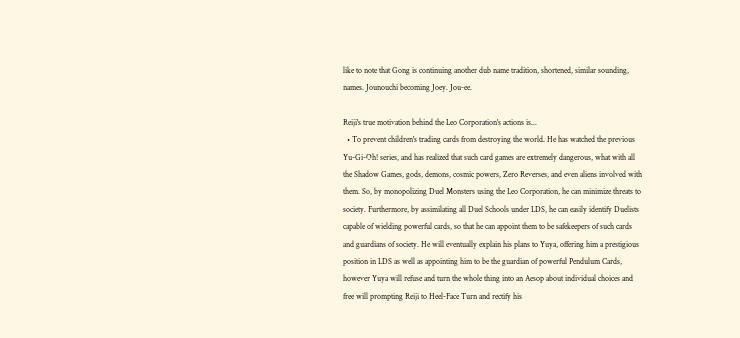like to note that Gong is continuing another dub name tradition, shortened, similar sounding, names. Jounouchi becoming Joey. Jou-ee.

Reiji's true motivation behind the Leo Corporation's actions is...
  • To prevent children's trading cards from destroying the world. He has watched the previous Yu-Gi-Oh! series, and has realized that such card games are extremely dangerous, what with all the Shadow Games, gods, demons, cosmic powers, Zero Reverses, and even aliens involved with them. So, by monopolizing Duel Monsters using the Leo Corporation, he can minimize threats to society. Furthermore, by assimilating all Duel Schools under LDS, he can easily identify Duelists capable of wielding powerful cards, so that he can appoint them to be safekeepers of such cards and guardians of society. He will eventually explain his plans to Yuya, offering him a prestigious position in LDS as well as appointing him to be the guardian of powerful Pendulum Cards, however Yuya will refuse and turn the whole thing into an Aesop about individual choices and free will prompting Reiji to Heel-Face Turn and rectify his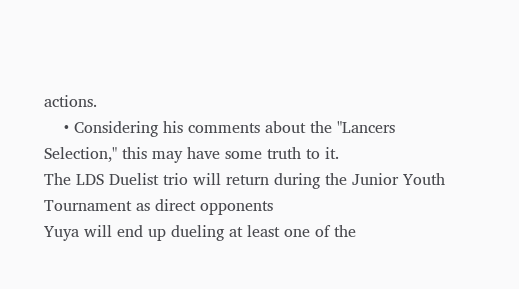actions.
    • Considering his comments about the "Lancers Selection," this may have some truth to it.
The LDS Duelist trio will return during the Junior Youth Tournament as direct opponents
Yuya will end up dueling at least one of the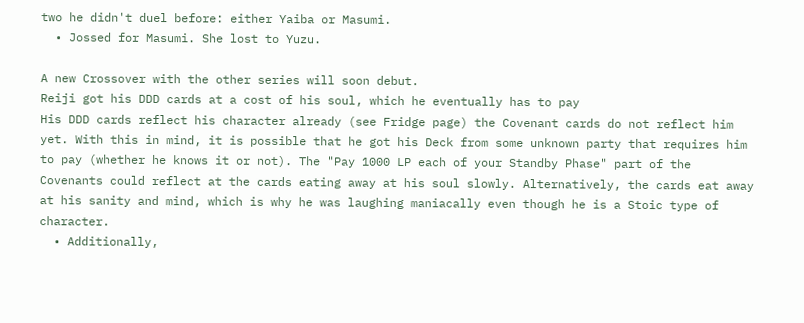two he didn't duel before: either Yaiba or Masumi.
  • Jossed for Masumi. She lost to Yuzu.

A new Crossover with the other series will soon debut.
Reiji got his DDD cards at a cost of his soul, which he eventually has to pay
His DDD cards reflect his character already (see Fridge page) the Covenant cards do not reflect him yet. With this in mind, it is possible that he got his Deck from some unknown party that requires him to pay (whether he knows it or not). The "Pay 1000 LP each of your Standby Phase" part of the Covenants could reflect at the cards eating away at his soul slowly. Alternatively, the cards eat away at his sanity and mind, which is why he was laughing maniacally even though he is a Stoic type of character.
  • Additionally,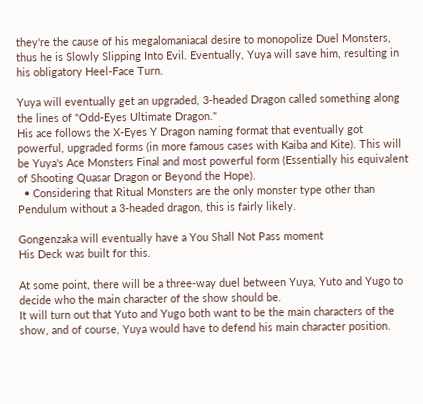they're the cause of his megalomaniacal desire to monopolize Duel Monsters, thus he is Slowly Slipping Into Evil. Eventually, Yuya will save him, resulting in his obligatory Heel-Face Turn.

Yuya will eventually get an upgraded, 3-headed Dragon called something along the lines of "Odd-Eyes Ultimate Dragon."
His ace follows the X-Eyes Y Dragon naming format that eventually got powerful, upgraded forms (in more famous cases with Kaiba and Kite). This will be Yuya's Ace Monsters Final and most powerful form (Essentially his equivalent of Shooting Quasar Dragon or Beyond the Hope).
  • Considering that Ritual Monsters are the only monster type other than Pendulum without a 3-headed dragon, this is fairly likely.

Gongenzaka will eventually have a You Shall Not Pass moment
His Deck was built for this.

At some point, there will be a three-way duel between Yuya, Yuto and Yugo to decide who the main character of the show should be.
It will turn out that Yuto and Yugo both want to be the main characters of the show, and of course, Yuya would have to defend his main character position.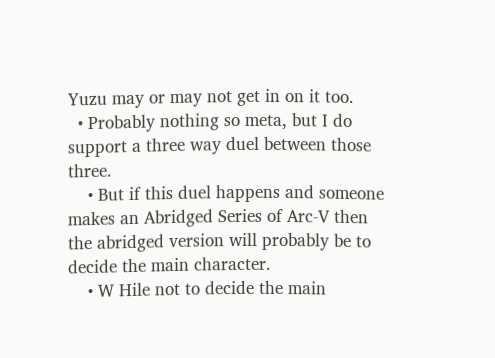Yuzu may or may not get in on it too.
  • Probably nothing so meta, but I do support a three way duel between those three.
    • But if this duel happens and someone makes an Abridged Series of Arc-V then the abridged version will probably be to decide the main character.
    • W Hile not to decide the main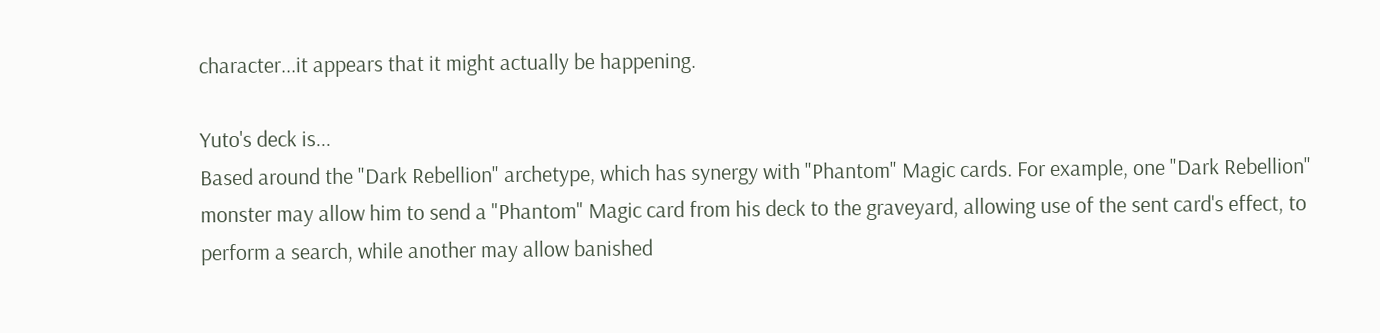character...it appears that it might actually be happening.

Yuto's deck is...
Based around the "Dark Rebellion" archetype, which has synergy with "Phantom" Magic cards. For example, one "Dark Rebellion" monster may allow him to send a "Phantom" Magic card from his deck to the graveyard, allowing use of the sent card's effect, to perform a search, while another may allow banished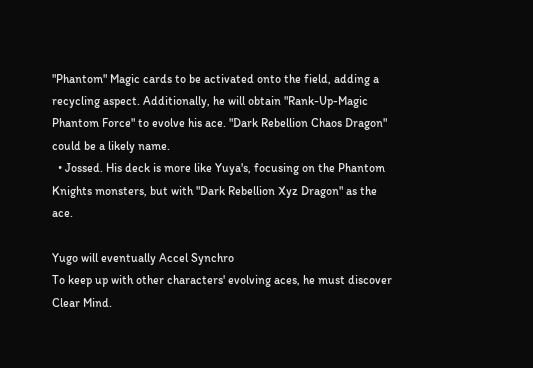"Phantom" Magic cards to be activated onto the field, adding a recycling aspect. Additionally, he will obtain "Rank-Up-Magic Phantom Force" to evolve his ace. "Dark Rebellion Chaos Dragon" could be a likely name.
  • Jossed. His deck is more like Yuya's, focusing on the Phantom Knights monsters, but with "Dark Rebellion Xyz Dragon" as the ace.

Yugo will eventually Accel Synchro
To keep up with other characters' evolving aces, he must discover Clear Mind.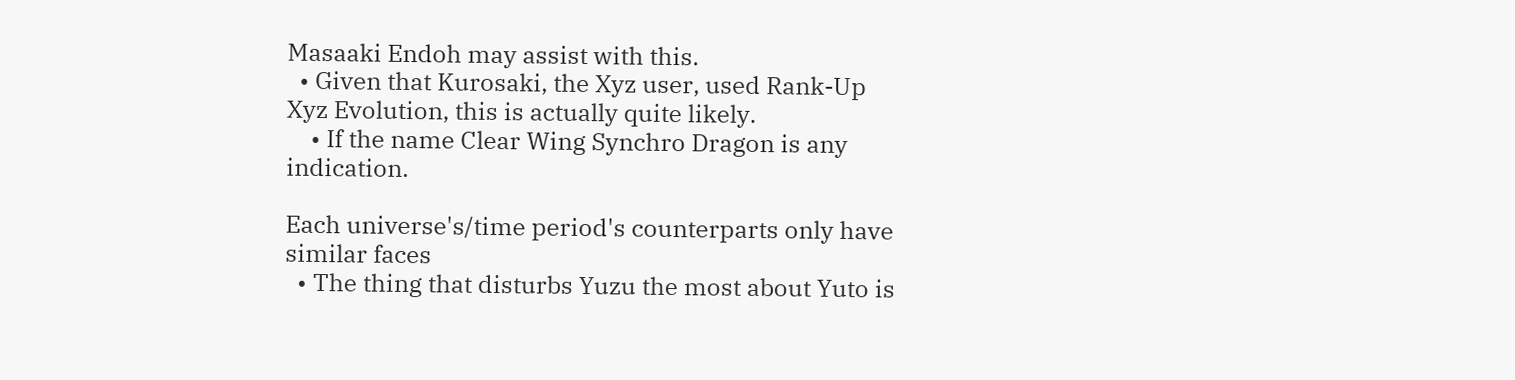Masaaki Endoh may assist with this.
  • Given that Kurosaki, the Xyz user, used Rank-Up Xyz Evolution, this is actually quite likely.
    • If the name Clear Wing Synchro Dragon is any indication.

Each universe's/time period's counterparts only have similar faces
  • The thing that disturbs Yuzu the most about Yuto is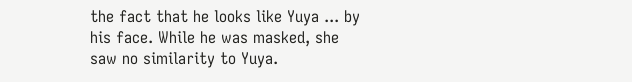the fact that he looks like Yuya ... by his face. While he was masked, she saw no similarity to Yuya.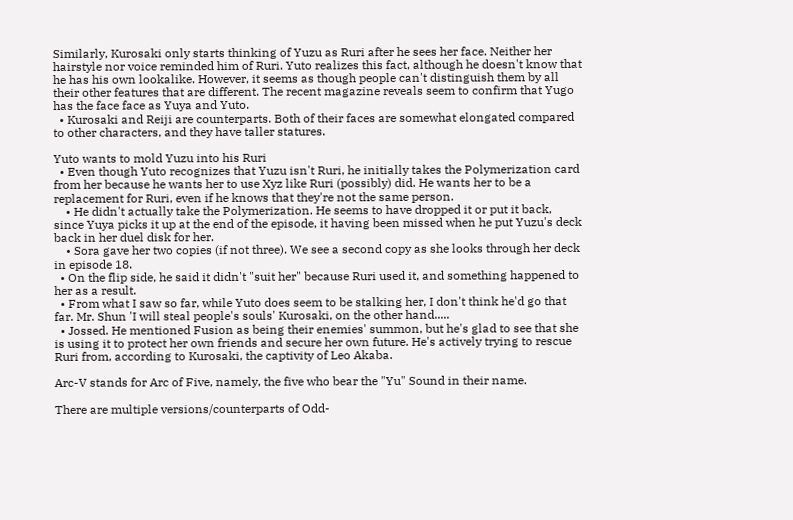Similarly, Kurosaki only starts thinking of Yuzu as Ruri after he sees her face. Neither her hairstyle nor voice reminded him of Ruri. Yuto realizes this fact, although he doesn't know that he has his own lookalike. However, it seems as though people can't distinguish them by all their other features that are different. The recent magazine reveals seem to confirm that Yugo has the face face as Yuya and Yuto.
  • Kurosaki and Reiji are counterparts. Both of their faces are somewhat elongated compared to other characters, and they have taller statures.

Yuto wants to mold Yuzu into his Ruri
  • Even though Yuto recognizes that Yuzu isn't Ruri, he initially takes the Polymerization card from her because he wants her to use Xyz like Ruri (possibly) did. He wants her to be a replacement for Ruri, even if he knows that they're not the same person.
    • He didn't actually take the Polymerization. He seems to have dropped it or put it back, since Yuya picks it up at the end of the episode, it having been missed when he put Yuzu's deck back in her duel disk for her.
    • Sora gave her two copies (if not three). We see a second copy as she looks through her deck in episode 18.
  • On the flip side, he said it didn't "suit her" because Ruri used it, and something happened to her as a result.
  • From what I saw so far, while Yuto does seem to be stalking her, I don't think he'd go that far. Mr. Shun 'I will steal people's souls' Kurosaki, on the other hand.....
  • Jossed. He mentioned Fusion as being their enemies' summon, but he's glad to see that she is using it to protect her own friends and secure her own future. He's actively trying to rescue Ruri from, according to Kurosaki, the captivity of Leo Akaba.

Arc-V stands for Arc of Five, namely, the five who bear the "Yu" Sound in their name.

There are multiple versions/counterparts of Odd-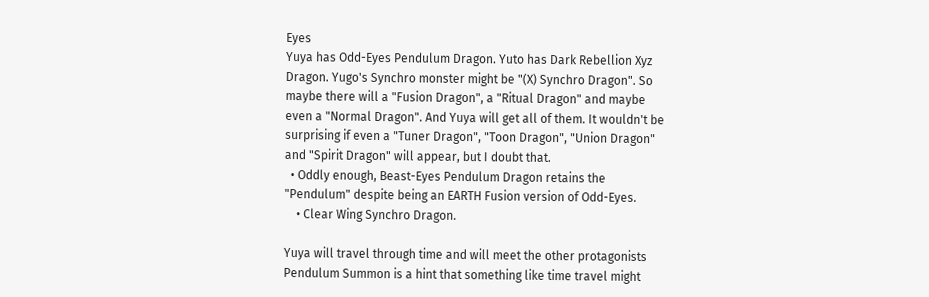Eyes
Yuya has Odd-Eyes Pendulum Dragon. Yuto has Dark Rebellion Xyz Dragon. Yugo's Synchro monster might be "(X) Synchro Dragon". So maybe there will a "Fusion Dragon", a "Ritual Dragon" and maybe even a "Normal Dragon". And Yuya will get all of them. It wouldn't be surprising if even a "Tuner Dragon", "Toon Dragon", "Union Dragon" and "Spirit Dragon" will appear, but I doubt that.
  • Oddly enough, Beast-Eyes Pendulum Dragon retains the "Pendulum" despite being an EARTH Fusion version of Odd-Eyes.
    • Clear Wing Synchro Dragon.

Yuya will travel through time and will meet the other protagonists
Pendulum Summon is a hint that something like time travel might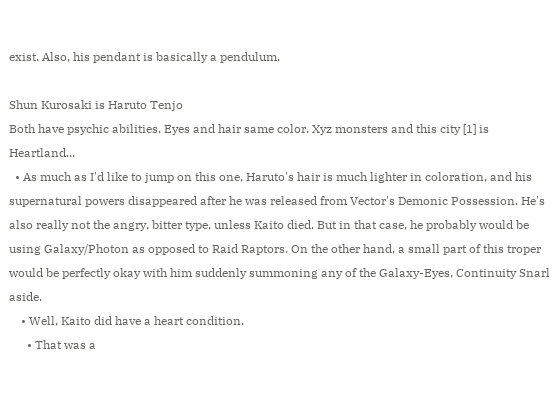exist. Also, his pendant is basically a pendulum.

Shun Kurosaki is Haruto Tenjo
Both have psychic abilities. Eyes and hair same color. Xyz monsters and this city [1] is Heartland...
  • As much as I'd like to jump on this one, Haruto's hair is much lighter in coloration, and his supernatural powers disappeared after he was released from Vector's Demonic Possession. He's also really not the angry, bitter type, unless Kaito died. But in that case, he probably would be using Galaxy/Photon as opposed to Raid Raptors. On the other hand, a small part of this troper would be perfectly okay with him suddenly summoning any of the Galaxy-Eyes, Continuity Snarl aside.
    • Well, Kaito did have a heart condition.
      • That was a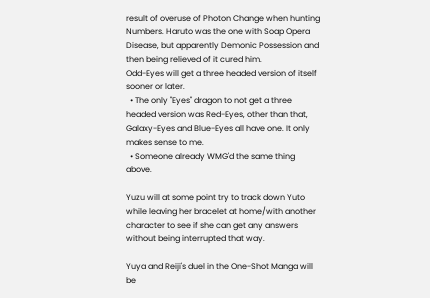result of overuse of Photon Change when hunting Numbers. Haruto was the one with Soap Opera Disease, but apparently Demonic Possession and then being relieved of it cured him.
Odd-Eyes will get a three headed version of itself sooner or later.
  • The only "Eyes" dragon to not get a three headed version was Red-Eyes, other than that, Galaxy-Eyes and Blue-Eyes all have one. It only makes sense to me.
  • Someone already WMG'd the same thing above.

Yuzu will at some point try to track down Yuto while leaving her bracelet at home/with another character to see if she can get any answers without being interrupted that way.

Yuya and Reiji's duel in the One-Shot Manga will be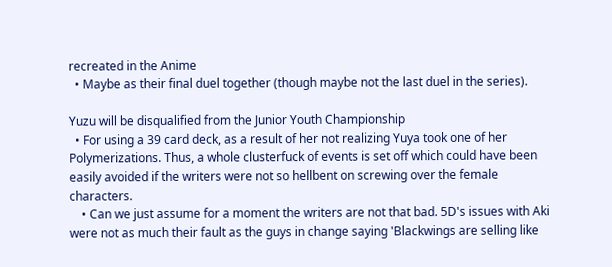recreated in the Anime
  • Maybe as their final duel together (though maybe not the last duel in the series).

Yuzu will be disqualified from the Junior Youth Championship
  • For using a 39 card deck, as a result of her not realizing Yuya took one of her Polymerizations. Thus, a whole clusterfuck of events is set off which could have been easily avoided if the writers were not so hellbent on screwing over the female characters.
    • Can we just assume for a moment the writers are not that bad. 5D's issues with Aki were not as much their fault as the guys in change saying 'Blackwings are selling like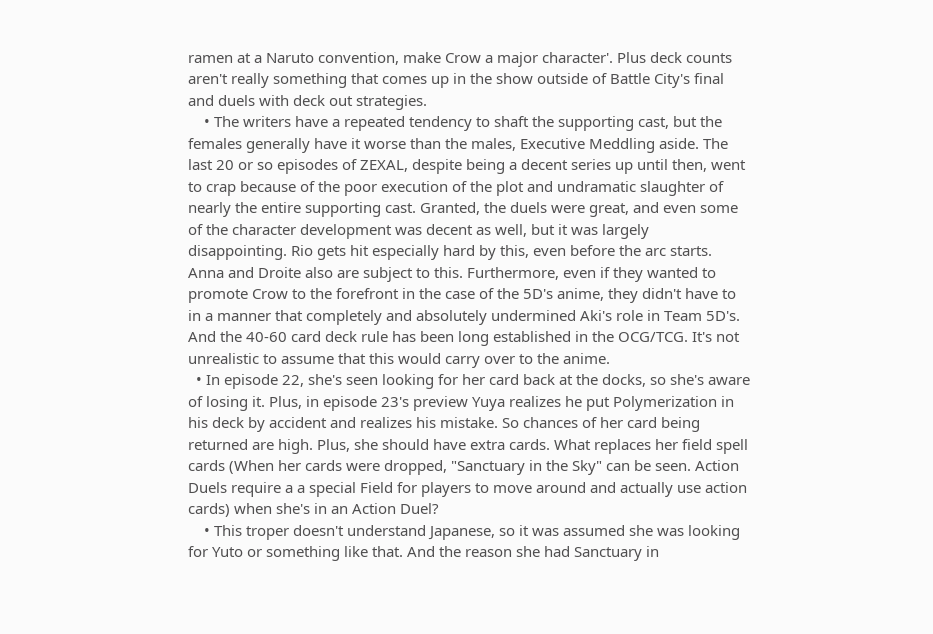ramen at a Naruto convention, make Crow a major character'. Plus deck counts aren't really something that comes up in the show outside of Battle City's final and duels with deck out strategies.
    • The writers have a repeated tendency to shaft the supporting cast, but the females generally have it worse than the males, Executive Meddling aside. The last 20 or so episodes of ZEXAL, despite being a decent series up until then, went to crap because of the poor execution of the plot and undramatic slaughter of nearly the entire supporting cast. Granted, the duels were great, and even some of the character development was decent as well, but it was largely disappointing. Rio gets hit especially hard by this, even before the arc starts. Anna and Droite also are subject to this. Furthermore, even if they wanted to promote Crow to the forefront in the case of the 5D's anime, they didn't have to in a manner that completely and absolutely undermined Aki's role in Team 5D's. And the 40-60 card deck rule has been long established in the OCG/TCG. It's not unrealistic to assume that this would carry over to the anime.
  • In episode 22, she's seen looking for her card back at the docks, so she's aware of losing it. Plus, in episode 23's preview Yuya realizes he put Polymerization in his deck by accident and realizes his mistake. So chances of her card being returned are high. Plus, she should have extra cards. What replaces her field spell cards (When her cards were dropped, "Sanctuary in the Sky" can be seen. Action Duels require a a special Field for players to move around and actually use action cards) when she's in an Action Duel?
    • This troper doesn't understand Japanese, so it was assumed she was looking for Yuto or something like that. And the reason she had Sanctuary in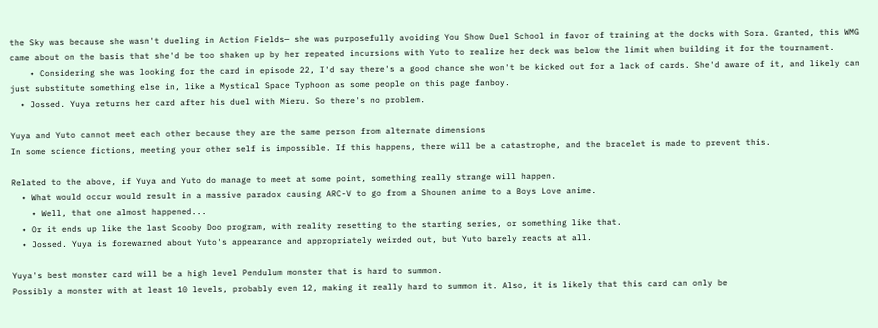the Sky was because she wasn't dueling in Action Fields— she was purposefully avoiding You Show Duel School in favor of training at the docks with Sora. Granted, this WMG came about on the basis that she'd be too shaken up by her repeated incursions with Yuto to realize her deck was below the limit when building it for the tournament.
    • Considering she was looking for the card in episode 22, I'd say there's a good chance she won't be kicked out for a lack of cards. She'd aware of it, and likely can just substitute something else in, like a Mystical Space Typhoon as some people on this page fanboy.
  • Jossed. Yuya returns her card after his duel with Mieru. So there's no problem.

Yuya and Yuto cannot meet each other because they are the same person from alternate dimensions
In some science fictions, meeting your other self is impossible. If this happens, there will be a catastrophe, and the bracelet is made to prevent this.

Related to the above, if Yuya and Yuto do manage to meet at some point, something really strange will happen.
  • What would occur would result in a massive paradox causing ARC-V to go from a Shounen anime to a Boys Love anime.
    • Well, that one almost happened...
  • Or it ends up like the last Scooby Doo program, with reality resetting to the starting series, or something like that.
  • Jossed. Yuya is forewarned about Yuto's appearance and appropriately weirded out, but Yuto barely reacts at all.

Yuya's best monster card will be a high level Pendulum monster that is hard to summon.
Possibly a monster with at least 10 levels, probably even 12, making it really hard to summon it. Also, it is likely that this card can only be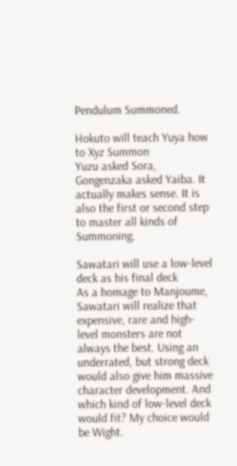Pendulum Summoned.

Hokuto will teach Yuya how to Xyz Summon
Yuzu asked Sora, Gongenzaka asked Yaiba. It actually makes sense. It is also the first or second step to master all kinds of Summoning.

Sawatari will use a low-level deck as his final deck
As a homage to Manjoume, Sawatari will realize that expensive, rare and high-level monsters are not always the best. Using an underrated, but strong deck would also give him massive character development. And which kind of low-level deck would fit? My choice would be Wight.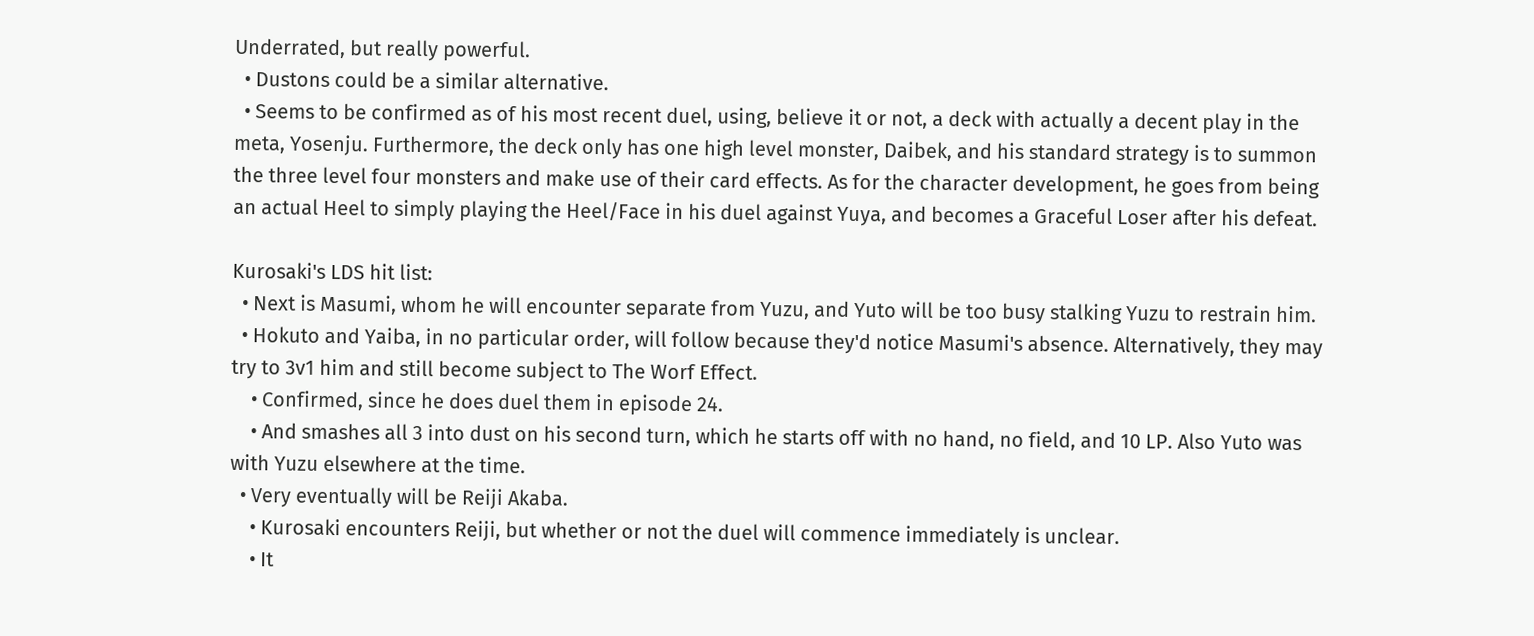Underrated, but really powerful.
  • Dustons could be a similar alternative.
  • Seems to be confirmed as of his most recent duel, using, believe it or not, a deck with actually a decent play in the meta, Yosenju. Furthermore, the deck only has one high level monster, Daibek, and his standard strategy is to summon the three level four monsters and make use of their card effects. As for the character development, he goes from being an actual Heel to simply playing the Heel/Face in his duel against Yuya, and becomes a Graceful Loser after his defeat.

Kurosaki's LDS hit list:
  • Next is Masumi, whom he will encounter separate from Yuzu, and Yuto will be too busy stalking Yuzu to restrain him.
  • Hokuto and Yaiba, in no particular order, will follow because they'd notice Masumi's absence. Alternatively, they may try to 3v1 him and still become subject to The Worf Effect.
    • Confirmed, since he does duel them in episode 24.
    • And smashes all 3 into dust on his second turn, which he starts off with no hand, no field, and 10 LP. Also Yuto was with Yuzu elsewhere at the time.
  • Very eventually will be Reiji Akaba.
    • Kurosaki encounters Reiji, but whether or not the duel will commence immediately is unclear.
    • It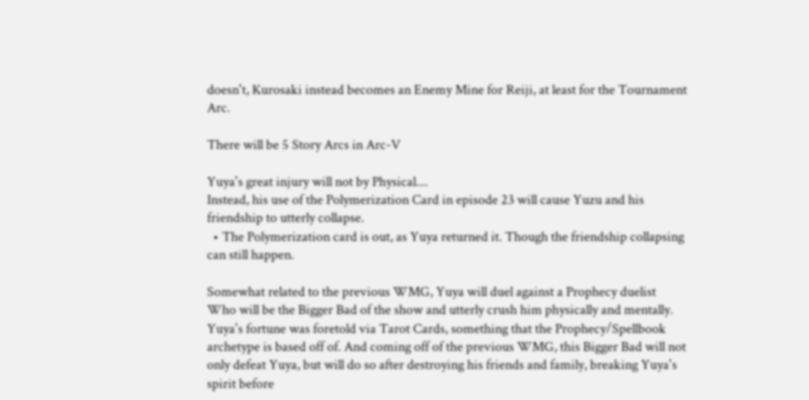doesn't, Kurosaki instead becomes an Enemy Mine for Reiji, at least for the Tournament Arc.

There will be 5 Story Arcs in Arc-V

Yuya's great injury will not by Physical....
Instead, his use of the Polymerization Card in episode 23 will cause Yuzu and his friendship to utterly collapse.
  • The Polymerization card is out, as Yuya returned it. Though the friendship collapsing can still happen.

Somewhat related to the previous WMG, Yuya will duel against a Prophecy duelist
Who will be the Bigger Bad of the show and utterly crush him physically and mentally. Yuya's fortune was foretold via Tarot Cards, something that the Prophecy/Spellbook archetype is based off of. And coming off of the previous WMG, this Bigger Bad will not only defeat Yuya, but will do so after destroying his friends and family, breaking Yuya's spirit before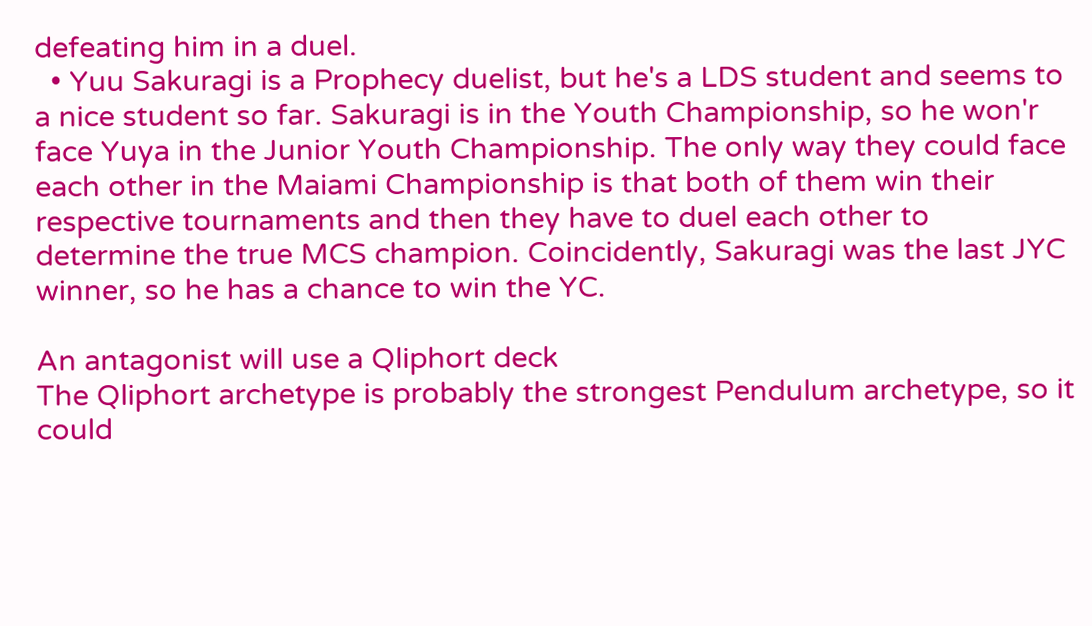defeating him in a duel.
  • Yuu Sakuragi is a Prophecy duelist, but he's a LDS student and seems to a nice student so far. Sakuragi is in the Youth Championship, so he won'r face Yuya in the Junior Youth Championship. The only way they could face each other in the Maiami Championship is that both of them win their respective tournaments and then they have to duel each other to determine the true MCS champion. Coincidently, Sakuragi was the last JYC winner, so he has a chance to win the YC.

An antagonist will use a Qliphort deck
The Qliphort archetype is probably the strongest Pendulum archetype, so it could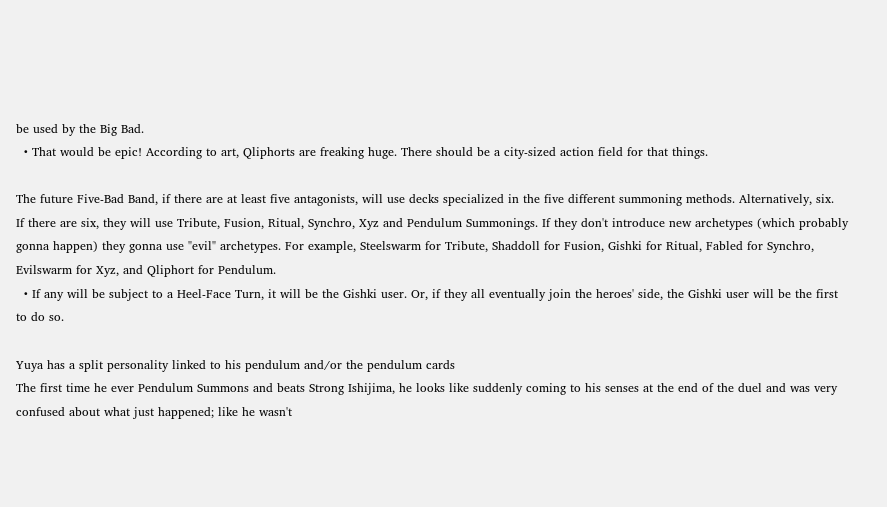be used by the Big Bad.
  • That would be epic! According to art, Qliphorts are freaking huge. There should be a city-sized action field for that things.

The future Five-Bad Band, if there are at least five antagonists, will use decks specialized in the five different summoning methods. Alternatively, six.
If there are six, they will use Tribute, Fusion, Ritual, Synchro, Xyz and Pendulum Summonings. If they don't introduce new archetypes (which probably gonna happen) they gonna use "evil" archetypes. For example, Steelswarm for Tribute, Shaddoll for Fusion, Gishki for Ritual, Fabled for Synchro, Evilswarm for Xyz, and Qliphort for Pendulum.
  • If any will be subject to a Heel-Face Turn, it will be the Gishki user. Or, if they all eventually join the heroes' side, the Gishki user will be the first to do so.

Yuya has a split personality linked to his pendulum and/or the pendulum cards
The first time he ever Pendulum Summons and beats Strong Ishijima, he looks like suddenly coming to his senses at the end of the duel and was very confused about what just happened; like he wasn't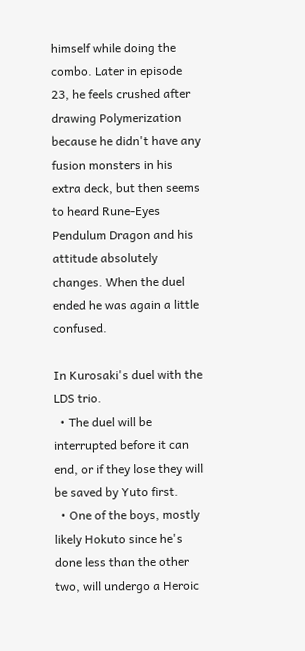himself while doing the combo. Later in episode 23, he feels crushed after drawing Polymerization because he didn't have any fusion monsters in his extra deck, but then seems to heard Rune-Eyes Pendulum Dragon and his attitude absolutely changes. When the duel ended he was again a little confused.

In Kurosaki's duel with the LDS trio.
  • The duel will be interrupted before it can end, or if they lose they will be saved by Yuto first.
  • One of the boys, mostly likely Hokuto since he's done less than the other two, will undergo a Heroic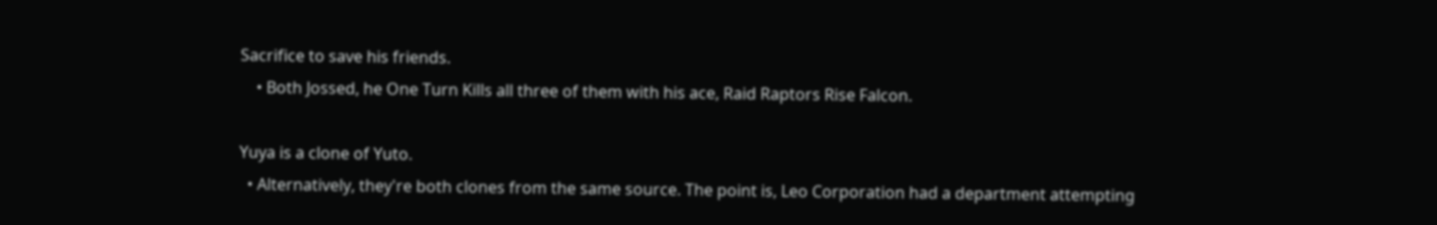Sacrifice to save his friends.
    • Both Jossed, he One Turn Kills all three of them with his ace, Raid Raptors Rise Falcon.

Yuya is a clone of Yuto.
  • Alternatively, they're both clones from the same source. The point is, Leo Corporation had a department attempting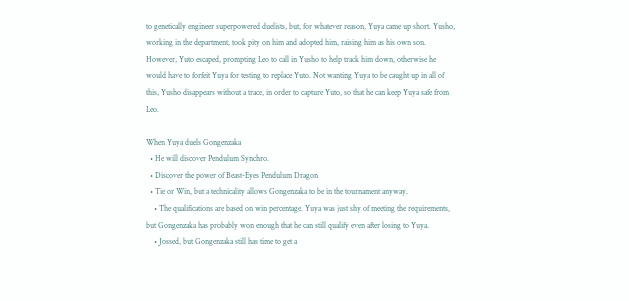to genetically engineer superpowered duelists, but, for whatever reason, Yuya came up short. Yusho, working in the department, took pity on him and adopted him, raising him as his own son. However, Yuto escaped, prompting Leo to call in Yusho to help track him down, otherwise he would have to forfeit Yuya for testing to replace Yuto. Not wanting Yuya to be caught up in all of this, Yusho disappears without a trace, in order to capture Yuto, so that he can keep Yuya safe from Leo.

When Yuya duels Gongenzaka
  • He will discover Pendulum Synchro.
  • Discover the power of Beast-Eyes Pendulum Dragon
  • Tie or Win, but a technicality allows Gongenzaka to be in the tournament anyway.
    • The qualifications are based on win percentage. Yuya was just shy of meeting the requirements, but Gongenzaka has probably won enough that he can still qualify even after losing to Yuya.
    • Jossed, but Gongenzaka still has time to get a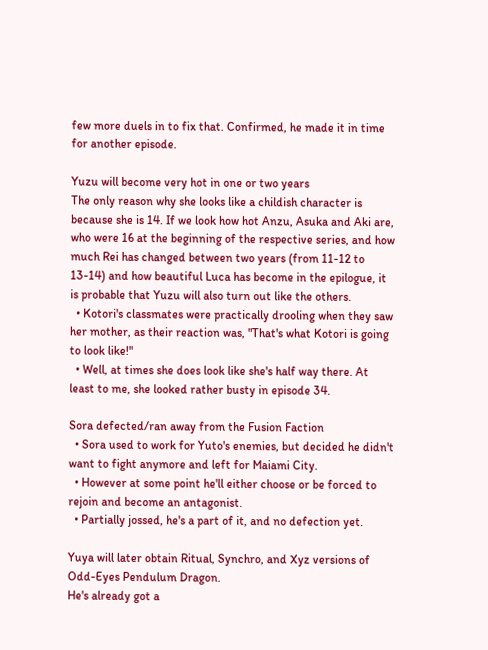few more duels in to fix that. Confirmed, he made it in time for another episode.

Yuzu will become very hot in one or two years
The only reason why she looks like a childish character is because she is 14. If we look how hot Anzu, Asuka and Aki are, who were 16 at the beginning of the respective series, and how much Rei has changed between two years (from 11-12 to 13-14) and how beautiful Luca has become in the epilogue, it is probable that Yuzu will also turn out like the others.
  • Kotori's classmates were practically drooling when they saw her mother, as their reaction was, "That's what Kotori is going to look like!"
  • Well, at times she does look like she's half way there. At least to me, she looked rather busty in episode 34.

Sora defected/ran away from the Fusion Faction
  • Sora used to work for Yuto's enemies, but decided he didn't want to fight anymore and left for Maiami City.
  • However at some point he'll either choose or be forced to rejoin and become an antagonist.
  • Partially jossed, he's a part of it, and no defection yet.

Yuya will later obtain Ritual, Synchro, and Xyz versions of Odd-Eyes Pendulum Dragon.
He's already got a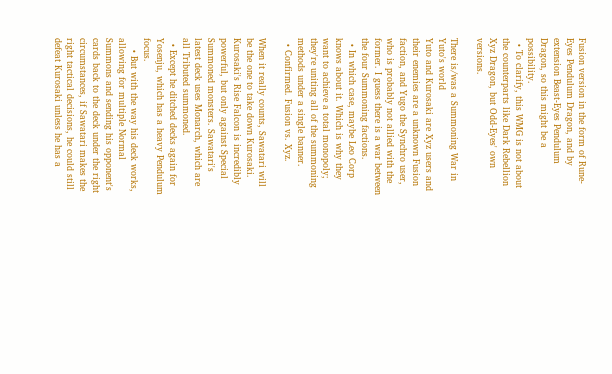Fusion version in the form of Rune-Eyes Pendulum Dragon, and by extension Beast-Eyes Pendulum Dragon, so this might be a possibility.
  • To clarify, this WMG is not about the counterparts like Dark Rebellion Xyz Dragon, but Odd-Eyes' own versions.

There is/was a Summoning War in Yuto's world
Yuto and Kurosaki are Xyz users and their enemies are a unknown Fusion faction, and Yugo the Synchro user, who is probably not allied with the former. I guess there is a war between the four Summoning factions.
  • In which case, maybe Leo Corp knows about it. Which is why they want to achieve a total monopoly; they're uniting all of the summoning methods under a single banner.
  • Confirmed. Fusion vs. Xyz.

When it really counts, Sawatari will be the one to take down Kurosaki.
Kurosaki's Rise Falcon is incredibly powerful, but only against Special Summoned monsters. Sawatari's latest deck uses Monarch, which are all Tributed summoned.
  • Except he ditched decks again for Yosenju, which has a heavy Pendulum focus.
    • But with the way his deck works, allowing for multiple Normal Summons and sending his opponent's cards back to the deck under the right circumstances, if Sawatari makes the right tactical decisions, he could still defeat Kurosaki unless he has a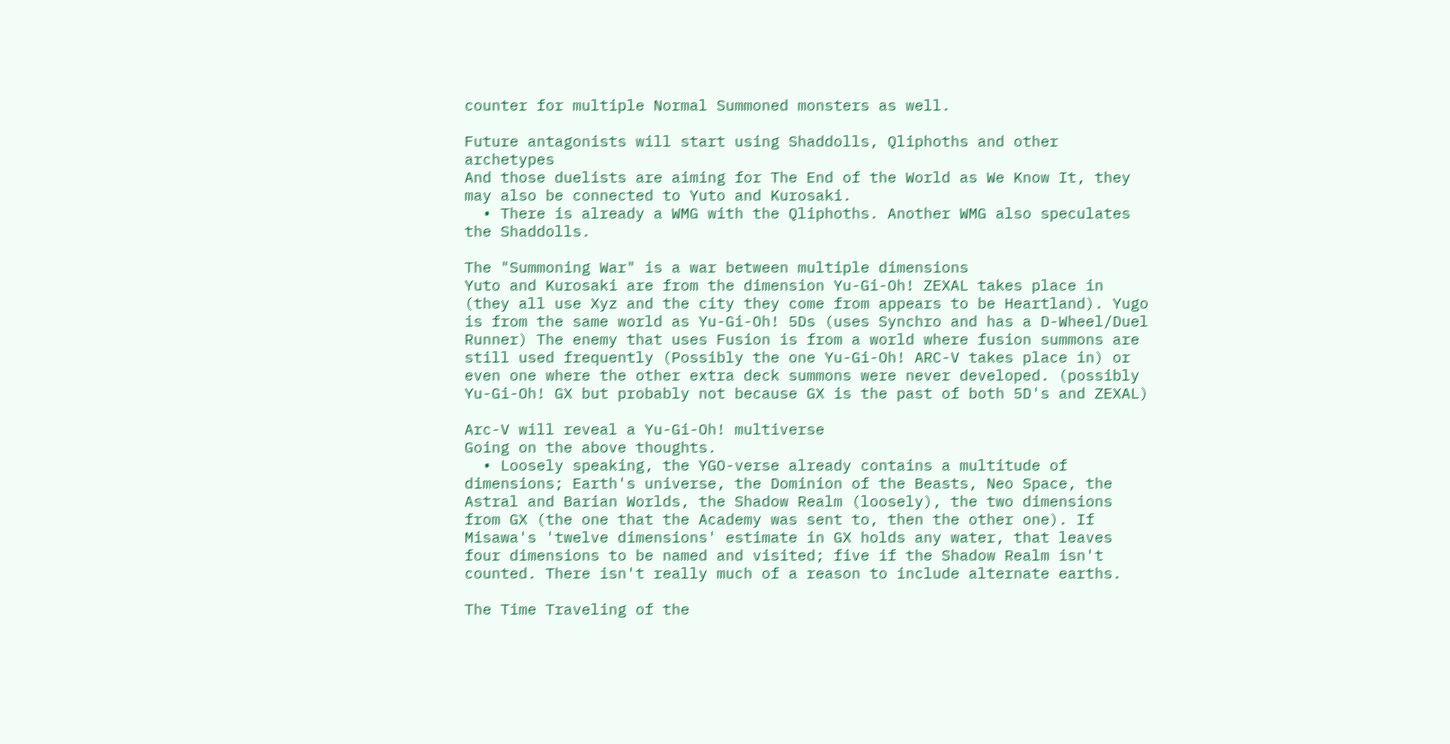counter for multiple Normal Summoned monsters as well.

Future antagonists will start using Shaddolls, Qliphoths and other archetypes
And those duelists are aiming for The End of the World as We Know It, they may also be connected to Yuto and Kurosaki.
  • There is already a WMG with the Qliphoths. Another WMG also speculates the Shaddolls.

The "Summoning War" is a war between multiple dimensions
Yuto and Kurosaki are from the dimension Yu-Gi-Oh! ZEXAL takes place in (they all use Xyz and the city they come from appears to be Heartland). Yugo is from the same world as Yu-Gi-Oh! 5Ds (uses Synchro and has a D-Wheel/Duel Runner) The enemy that uses Fusion is from a world where fusion summons are still used frequently (Possibly the one Yu-Gi-Oh! ARC-V takes place in) or even one where the other extra deck summons were never developed. (possibly Yu-Gi-Oh! GX but probably not because GX is the past of both 5D's and ZEXAL)

Arc-V will reveal a Yu-Gi-Oh! multiverse
Going on the above thoughts.
  • Loosely speaking, the YGO-verse already contains a multitude of dimensions; Earth's universe, the Dominion of the Beasts, Neo Space, the Astral and Barian Worlds, the Shadow Realm (loosely), the two dimensions from GX (the one that the Academy was sent to, then the other one). If Misawa's 'twelve dimensions' estimate in GX holds any water, that leaves four dimensions to be named and visited; five if the Shadow Realm isn't counted. There isn't really much of a reason to include alternate earths.

The Time Traveling of the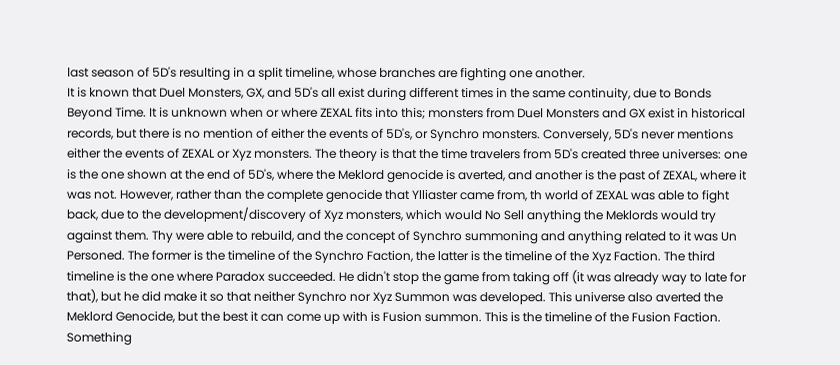last season of 5D's resulting in a split timeline, whose branches are fighting one another.
It is known that Duel Monsters, GX, and 5D's all exist during different times in the same continuity, due to Bonds Beyond Time. It is unknown when or where ZEXAL fits into this; monsters from Duel Monsters and GX exist in historical records, but there is no mention of either the events of 5D's, or Synchro monsters. Conversely, 5D's never mentions either the events of ZEXAL or Xyz monsters. The theory is that the time travelers from 5D's created three universes: one is the one shown at the end of 5D's, where the Meklord genocide is averted, and another is the past of ZEXAL, where it was not. However, rather than the complete genocide that Ylliaster came from, th world of ZEXAL was able to fight back, due to the development/discovery of Xyz monsters, which would No Sell anything the Meklords would try against them. Thy were able to rebuild, and the concept of Synchro summoning and anything related to it was Un Personed. The former is the timeline of the Synchro Faction, the latter is the timeline of the Xyz Faction. The third timeline is the one where Paradox succeeded. He didn't stop the game from taking off (it was already way to late for that), but he did make it so that neither Synchro nor Xyz Summon was developed. This universe also averted the Meklord Genocide, but the best it can come up with is Fusion summon. This is the timeline of the Fusion Faction. Something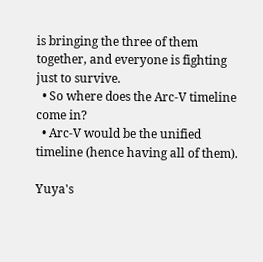is bringing the three of them together, and everyone is fighting just to survive.
  • So where does the Arc-V timeline come in?
  • Arc-V would be the unified timeline (hence having all of them).

Yuya's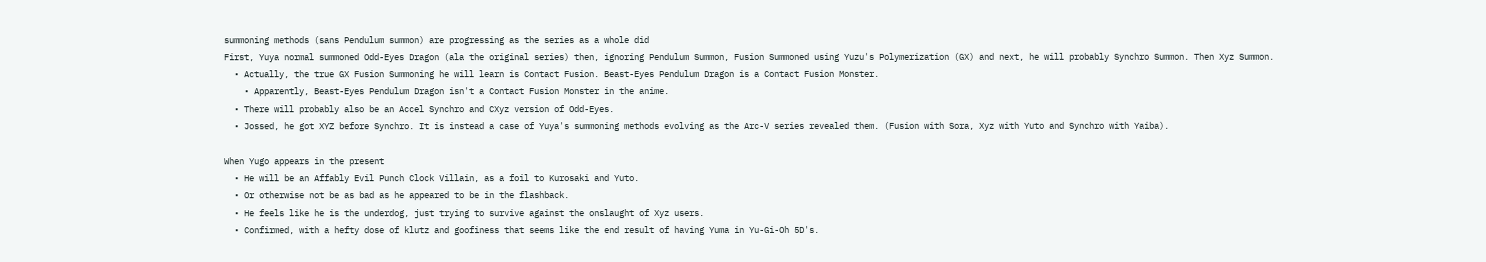summoning methods (sans Pendulum summon) are progressing as the series as a whole did
First, Yuya normal summoned Odd-Eyes Dragon (ala the original series) then, ignoring Pendulum Summon, Fusion Summoned using Yuzu's Polymerization (GX) and next, he will probably Synchro Summon. Then Xyz Summon.
  • Actually, the true GX Fusion Summoning he will learn is Contact Fusion. Beast-Eyes Pendulum Dragon is a Contact Fusion Monster.
    • Apparently, Beast-Eyes Pendulum Dragon isn't a Contact Fusion Monster in the anime.
  • There will probably also be an Accel Synchro and CXyz version of Odd-Eyes.
  • Jossed, he got XYZ before Synchro. It is instead a case of Yuya's summoning methods evolving as the Arc-V series revealed them. (Fusion with Sora, Xyz with Yuto and Synchro with Yaiba).

When Yugo appears in the present
  • He will be an Affably Evil Punch Clock Villain, as a foil to Kurosaki and Yuto.
  • Or otherwise not be as bad as he appeared to be in the flashback.
  • He feels like he is the underdog, just trying to survive against the onslaught of Xyz users.
  • Confirmed, with a hefty dose of klutz and goofiness that seems like the end result of having Yuma in Yu-Gi-Oh 5D's.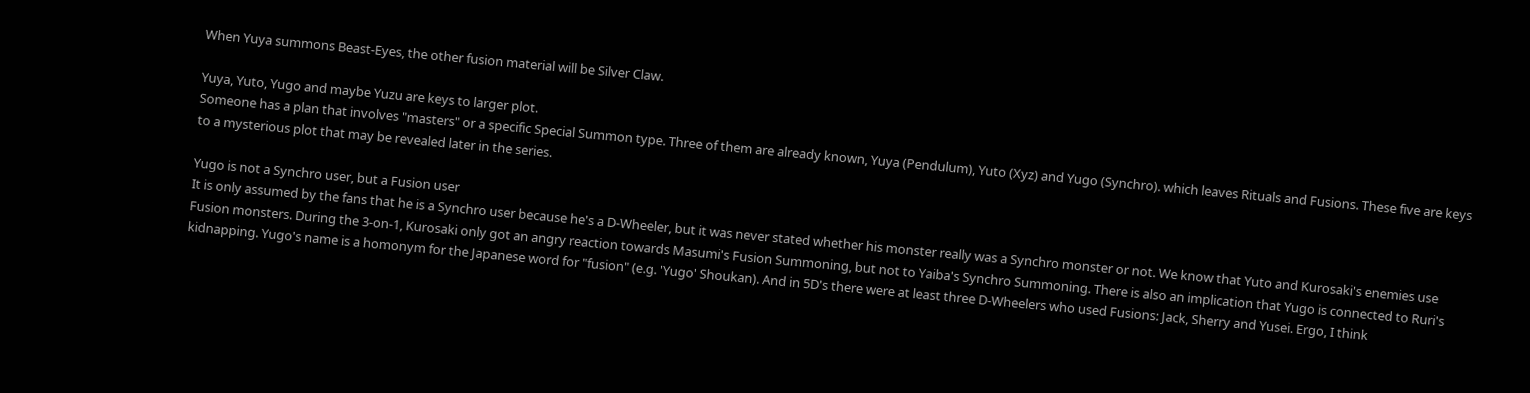When Yuya summons Beast-Eyes, the other fusion material will be Silver Claw.

Yuya, Yuto, Yugo and maybe Yuzu are keys to larger plot.
Someone has a plan that involves "masters" or a specific Special Summon type. Three of them are already known, Yuya (Pendulum), Yuto (Xyz) and Yugo (Synchro). which leaves Rituals and Fusions. These five are keys to a mysterious plot that may be revealed later in the series.

Yugo is not a Synchro user, but a Fusion user
It is only assumed by the fans that he is a Synchro user because he's a D-Wheeler, but it was never stated whether his monster really was a Synchro monster or not. We know that Yuto and Kurosaki's enemies use Fusion monsters. During the 3-on-1, Kurosaki only got an angry reaction towards Masumi's Fusion Summoning, but not to Yaiba's Synchro Summoning. There is also an implication that Yugo is connected to Ruri's kidnapping. Yugo's name is a homonym for the Japanese word for "fusion" (e.g. 'Yugo' Shoukan). And in 5D's there were at least three D-Wheelers who used Fusions: Jack, Sherry and Yusei. Ergo, I think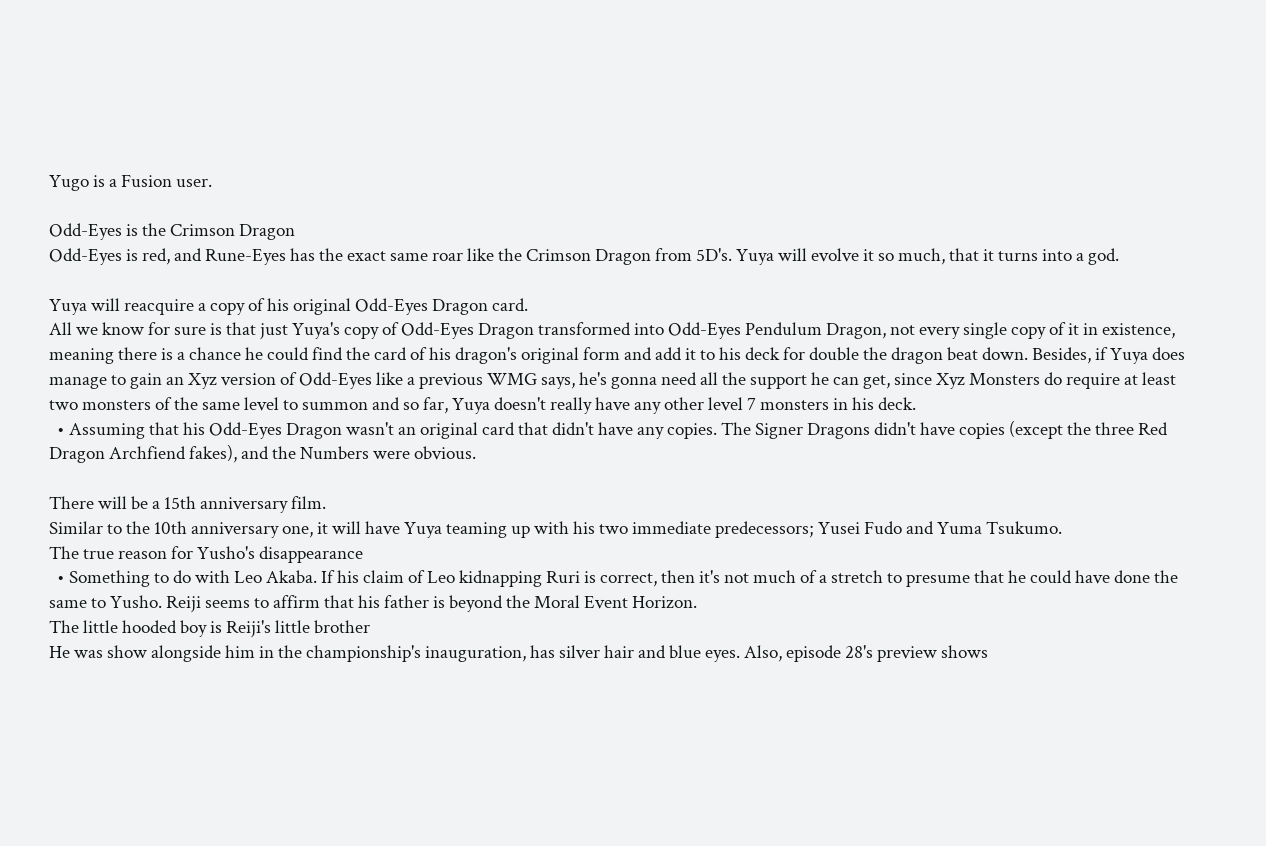Yugo is a Fusion user.

Odd-Eyes is the Crimson Dragon
Odd-Eyes is red, and Rune-Eyes has the exact same roar like the Crimson Dragon from 5D's. Yuya will evolve it so much, that it turns into a god.

Yuya will reacquire a copy of his original Odd-Eyes Dragon card.
All we know for sure is that just Yuya's copy of Odd-Eyes Dragon transformed into Odd-Eyes Pendulum Dragon, not every single copy of it in existence, meaning there is a chance he could find the card of his dragon's original form and add it to his deck for double the dragon beat down. Besides, if Yuya does manage to gain an Xyz version of Odd-Eyes like a previous WMG says, he's gonna need all the support he can get, since Xyz Monsters do require at least two monsters of the same level to summon and so far, Yuya doesn't really have any other level 7 monsters in his deck.
  • Assuming that his Odd-Eyes Dragon wasn't an original card that didn't have any copies. The Signer Dragons didn't have copies (except the three Red Dragon Archfiend fakes), and the Numbers were obvious.

There will be a 15th anniversary film.
Similar to the 10th anniversary one, it will have Yuya teaming up with his two immediate predecessors; Yusei Fudo and Yuma Tsukumo.
The true reason for Yusho's disappearance
  • Something to do with Leo Akaba. If his claim of Leo kidnapping Ruri is correct, then it's not much of a stretch to presume that he could have done the same to Yusho. Reiji seems to affirm that his father is beyond the Moral Event Horizon.
The little hooded boy is Reiji's little brother
He was show alongside him in the championship's inauguration, has silver hair and blue eyes. Also, episode 28's preview shows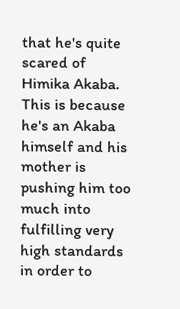that he's quite scared of Himika Akaba. This is because he's an Akaba himself and his mother is pushing him too much into fulfilling very high standards in order to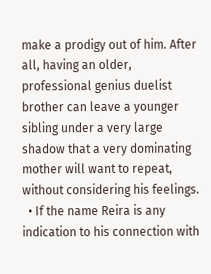make a prodigy out of him. After all, having an older, professional genius duelist brother can leave a younger sibling under a very large shadow that a very dominating mother will want to repeat, without considering his feelings.
  • If the name Reira is any indication to his connection with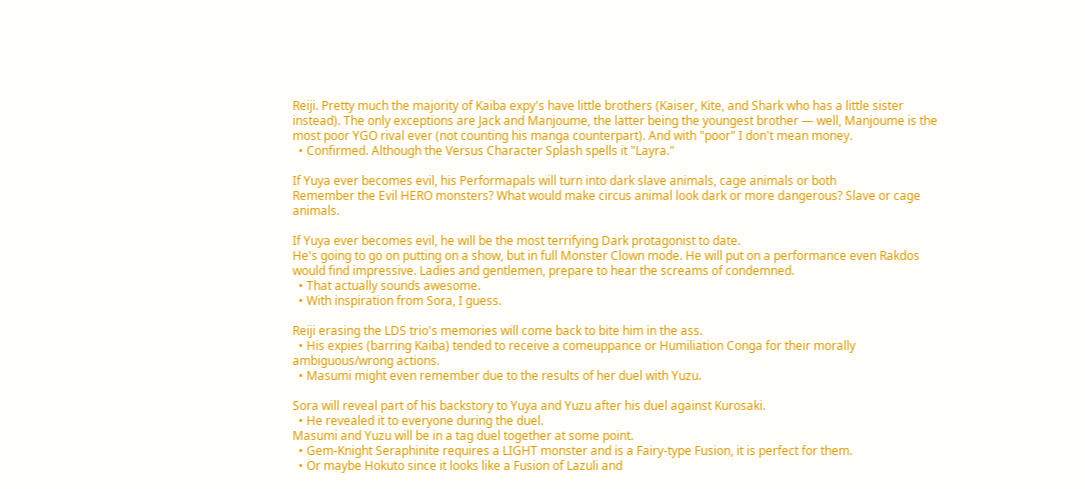Reiji. Pretty much the majority of Kaiba expy's have little brothers (Kaiser, Kite, and Shark who has a little sister instead). The only exceptions are Jack and Manjoume, the latter being the youngest brother — well, Manjoume is the most poor YGO rival ever (not counting his manga counterpart). And with "poor" I don't mean money.
  • Confirmed. Although the Versus Character Splash spells it "Layra."

If Yuya ever becomes evil, his Performapals will turn into dark slave animals, cage animals or both
Remember the Evil HERO monsters? What would make circus animal look dark or more dangerous? Slave or cage animals.

If Yuya ever becomes evil, he will be the most terrifying Dark protagonist to date.
He's going to go on putting on a show, but in full Monster Clown mode. He will put on a performance even Rakdos would find impressive. Ladies and gentlemen, prepare to hear the screams of condemned.
  • That actually sounds awesome.
  • With inspiration from Sora, I guess.

Reiji erasing the LDS trio's memories will come back to bite him in the ass.
  • His expies (barring Kaiba) tended to receive a comeuppance or Humiliation Conga for their morally ambiguous/wrong actions.
  • Masumi might even remember due to the results of her duel with Yuzu.

Sora will reveal part of his backstory to Yuya and Yuzu after his duel against Kurosaki.
  • He revealed it to everyone during the duel.
Masumi and Yuzu will be in a tag duel together at some point.
  • Gem-Knight Seraphinite requires a LIGHT monster and is a Fairy-type Fusion, it is perfect for them.
  • Or maybe Hokuto since it looks like a Fusion of Lazuli and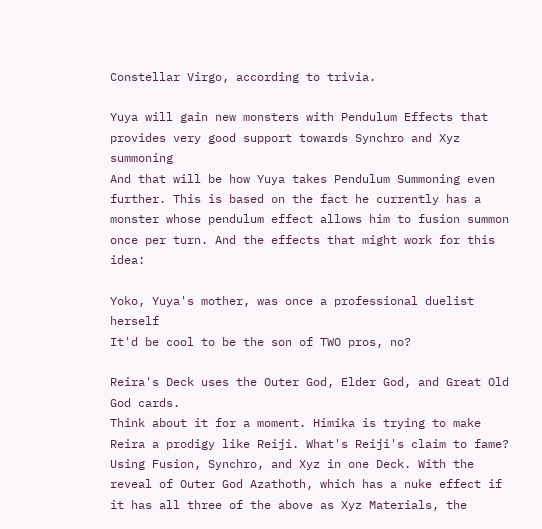Constellar Virgo, according to trivia.

Yuya will gain new monsters with Pendulum Effects that provides very good support towards Synchro and Xyz summoning
And that will be how Yuya takes Pendulum Summoning even further. This is based on the fact he currently has a monster whose pendulum effect allows him to fusion summon once per turn. And the effects that might work for this idea:

Yoko, Yuya's mother, was once a professional duelist herself
It'd be cool to be the son of TWO pros, no?

Reira's Deck uses the Outer God, Elder God, and Great Old God cards.
Think about it for a moment. Himika is trying to make Reira a prodigy like Reiji. What's Reiji's claim to fame? Using Fusion, Synchro, and Xyz in one Deck. With the reveal of Outer God Azathoth, which has a nuke effect if it has all three of the above as Xyz Materials, the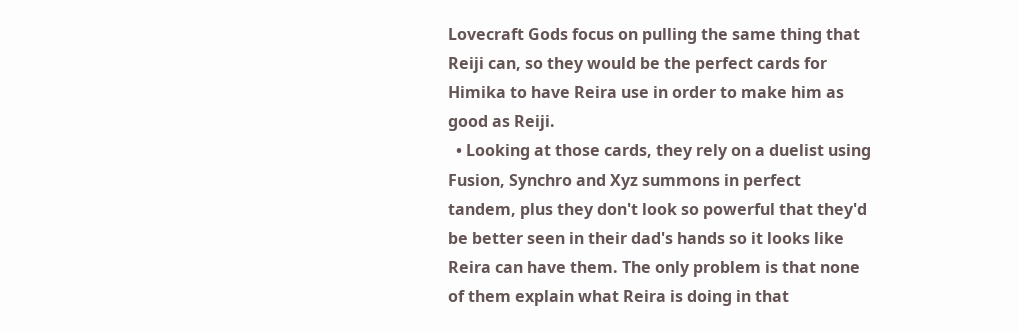Lovecraft Gods focus on pulling the same thing that Reiji can, so they would be the perfect cards for Himika to have Reira use in order to make him as good as Reiji.
  • Looking at those cards, they rely on a duelist using Fusion, Synchro and Xyz summons in perfect tandem, plus they don't look so powerful that they'd be better seen in their dad's hands so it looks like Reira can have them. The only problem is that none of them explain what Reira is doing in that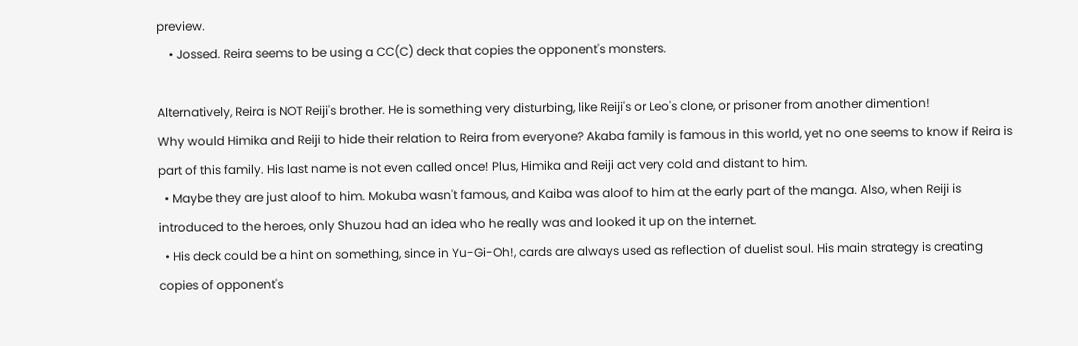preview.
    • Jossed. Reira seems to be using a CC(C) deck that copies the opponent's monsters.

Alternatively, Reira is NOT Reiji's brother. He is something very disturbing, like Reiji's or Leo's clone, or prisoner from another dimention!
Why would Himika and Reiji to hide their relation to Reira from everyone? Akaba family is famous in this world, yet no one seems to know if Reira is part of this family. His last name is not even called once! Plus, Himika and Reiji act very cold and distant to him.
  • Maybe they are just aloof to him. Mokuba wasn't famous, and Kaiba was aloof to him at the early part of the manga. Also, when Reiji is introduced to the heroes, only Shuzou had an idea who he really was and looked it up on the internet.
  • His deck could be a hint on something, since in Yu-Gi-Oh!, cards are always used as reflection of duelist soul. His main strategy is creating copies of opponent's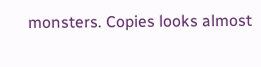monsters. Copies looks almost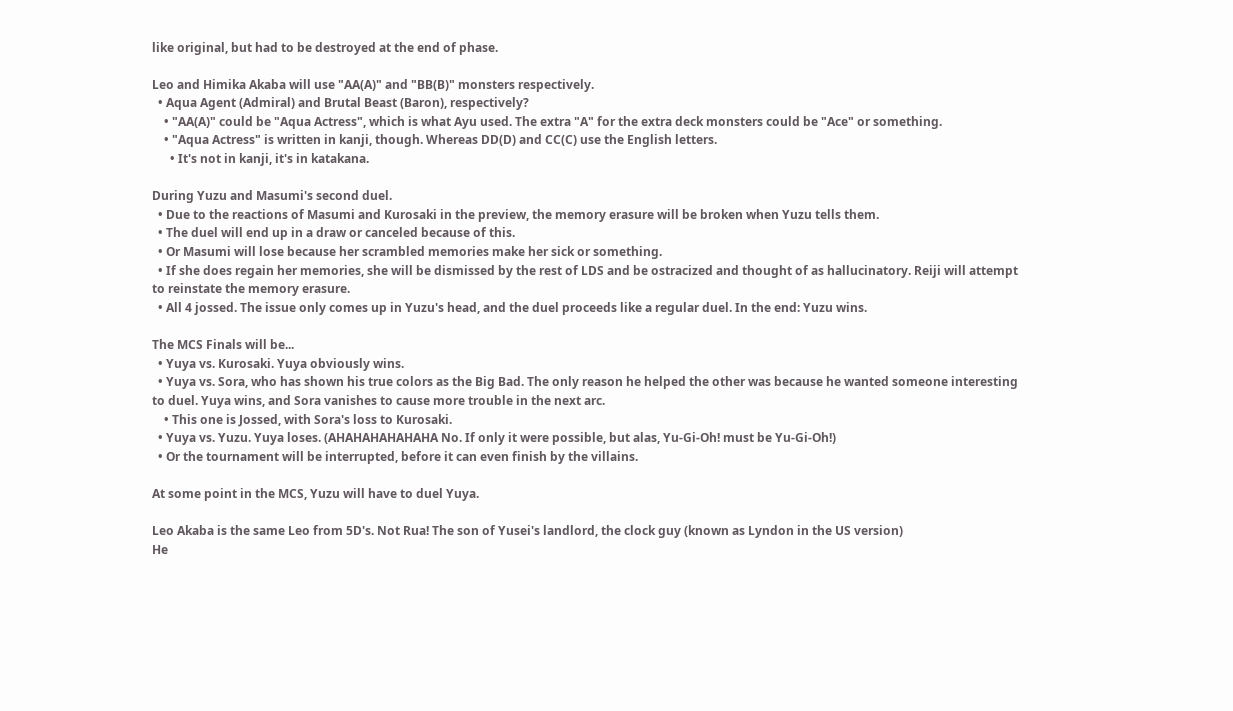like original, but had to be destroyed at the end of phase.

Leo and Himika Akaba will use "AA(A)" and "BB(B)" monsters respectively.
  • Aqua Agent (Admiral) and Brutal Beast (Baron), respectively?
    • "AA(A)" could be "Aqua Actress", which is what Ayu used. The extra "A" for the extra deck monsters could be "Ace" or something.
    • "Aqua Actress" is written in kanji, though. Whereas DD(D) and CC(C) use the English letters.
      • It's not in kanji, it's in katakana.

During Yuzu and Masumi's second duel.
  • Due to the reactions of Masumi and Kurosaki in the preview, the memory erasure will be broken when Yuzu tells them.
  • The duel will end up in a draw or canceled because of this.
  • Or Masumi will lose because her scrambled memories make her sick or something.
  • If she does regain her memories, she will be dismissed by the rest of LDS and be ostracized and thought of as hallucinatory. Reiji will attempt to reinstate the memory erasure.
  • All 4 jossed. The issue only comes up in Yuzu's head, and the duel proceeds like a regular duel. In the end: Yuzu wins.

The MCS Finals will be...
  • Yuya vs. Kurosaki. Yuya obviously wins.
  • Yuya vs. Sora, who has shown his true colors as the Big Bad. The only reason he helped the other was because he wanted someone interesting to duel. Yuya wins, and Sora vanishes to cause more trouble in the next arc.
    • This one is Jossed, with Sora's loss to Kurosaki.
  • Yuya vs. Yuzu. Yuya loses. (AHAHAHAHAHAHA No. If only it were possible, but alas, Yu-Gi-Oh! must be Yu-Gi-Oh!)
  • Or the tournament will be interrupted, before it can even finish by the villains.

At some point in the MCS, Yuzu will have to duel Yuya.

Leo Akaba is the same Leo from 5D's. Not Rua! The son of Yusei's landlord, the clock guy (known as Lyndon in the US version)
He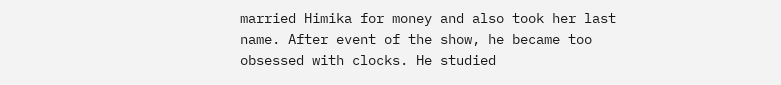married Himika for money and also took her last name. After event of the show, he became too obsessed with clocks. He studied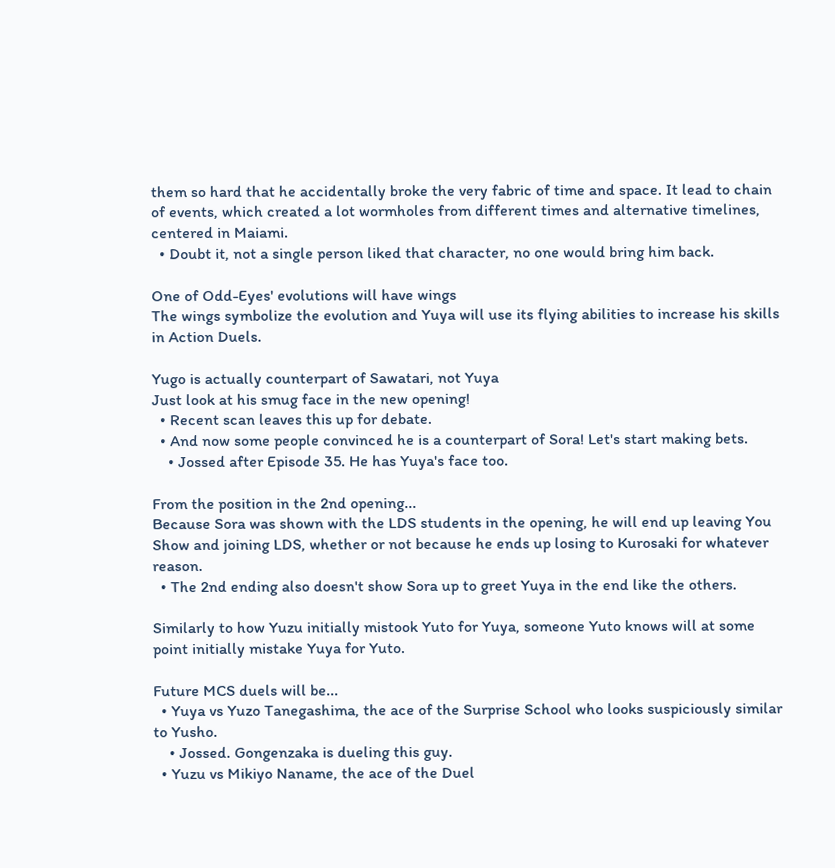them so hard that he accidentally broke the very fabric of time and space. It lead to chain of events, which created a lot wormholes from different times and alternative timelines, centered in Maiami.
  • Doubt it, not a single person liked that character, no one would bring him back.

One of Odd-Eyes' evolutions will have wings
The wings symbolize the evolution and Yuya will use its flying abilities to increase his skills in Action Duels.

Yugo is actually counterpart of Sawatari, not Yuya
Just look at his smug face in the new opening!
  • Recent scan leaves this up for debate.
  • And now some people convinced he is a counterpart of Sora! Let's start making bets.
    • Jossed after Episode 35. He has Yuya's face too.

From the position in the 2nd opening...
Because Sora was shown with the LDS students in the opening, he will end up leaving You Show and joining LDS, whether or not because he ends up losing to Kurosaki for whatever reason.
  • The 2nd ending also doesn't show Sora up to greet Yuya in the end like the others.

Similarly to how Yuzu initially mistook Yuto for Yuya, someone Yuto knows will at some point initially mistake Yuya for Yuto.

Future MCS duels will be...
  • Yuya vs Yuzo Tanegashima, the ace of the Surprise School who looks suspiciously similar to Yusho.
    • Jossed. Gongenzaka is dueling this guy.
  • Yuzu vs Mikiyo Naname, the ace of the Duel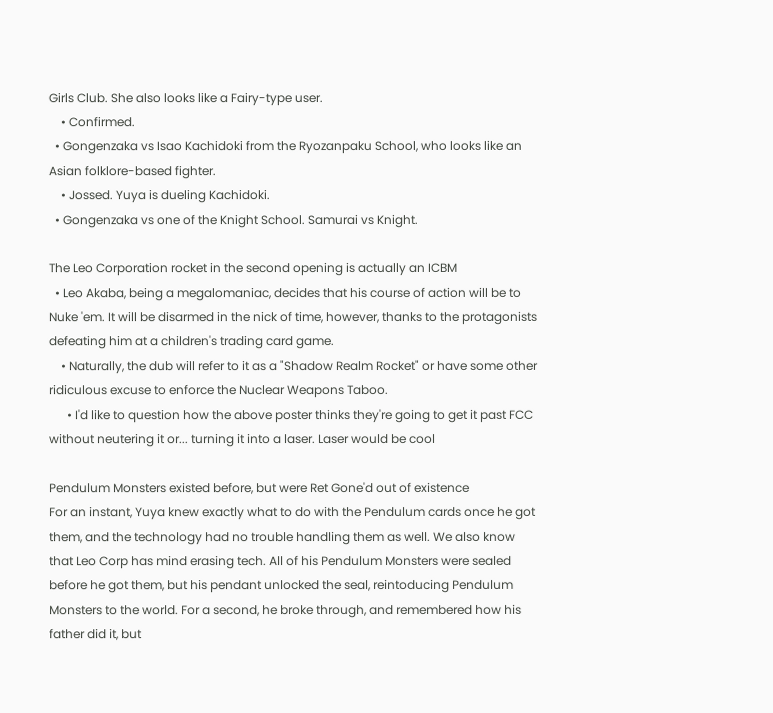Girls Club. She also looks like a Fairy-type user.
    • Confirmed.
  • Gongenzaka vs Isao Kachidoki from the Ryozanpaku School, who looks like an Asian folklore-based fighter.
    • Jossed. Yuya is dueling Kachidoki.
  • Gongenzaka vs one of the Knight School. Samurai vs Knight.

The Leo Corporation rocket in the second opening is actually an ICBM
  • Leo Akaba, being a megalomaniac, decides that his course of action will be to Nuke 'em. It will be disarmed in the nick of time, however, thanks to the protagonists defeating him at a children's trading card game.
    • Naturally, the dub will refer to it as a "Shadow Realm Rocket" or have some other ridiculous excuse to enforce the Nuclear Weapons Taboo.
      • I'd like to question how the above poster thinks they're going to get it past FCC without neutering it or... turning it into a laser. Laser would be cool

Pendulum Monsters existed before, but were Ret Gone'd out of existence
For an instant, Yuya knew exactly what to do with the Pendulum cards once he got them, and the technology had no trouble handling them as well. We also know that Leo Corp has mind erasing tech. All of his Pendulum Monsters were sealed before he got them, but his pendant unlocked the seal, reintoducing Pendulum Monsters to the world. For a second, he broke through, and remembered how his father did it, but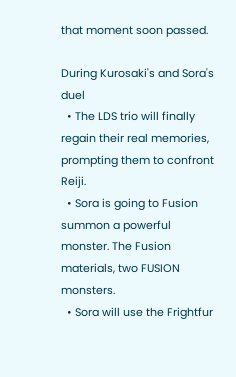that moment soon passed.

During Kurosaki's and Sora's duel
  • The LDS trio will finally regain their real memories, prompting them to confront Reiji.
  • Sora is going to Fusion summon a powerful monster. The Fusion materials, two FUSION monsters.
  • Sora will use the Frightfur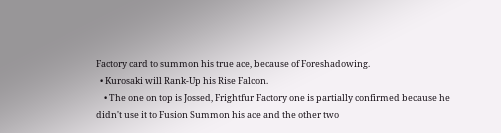Factory card to summon his true ace, because of Foreshadowing.
  • Kurosaki will Rank-Up his Rise Falcon.
    • The one on top is Jossed, Frightfur Factory one is partially confirmed because he didn't use it to Fusion Summon his ace and the other two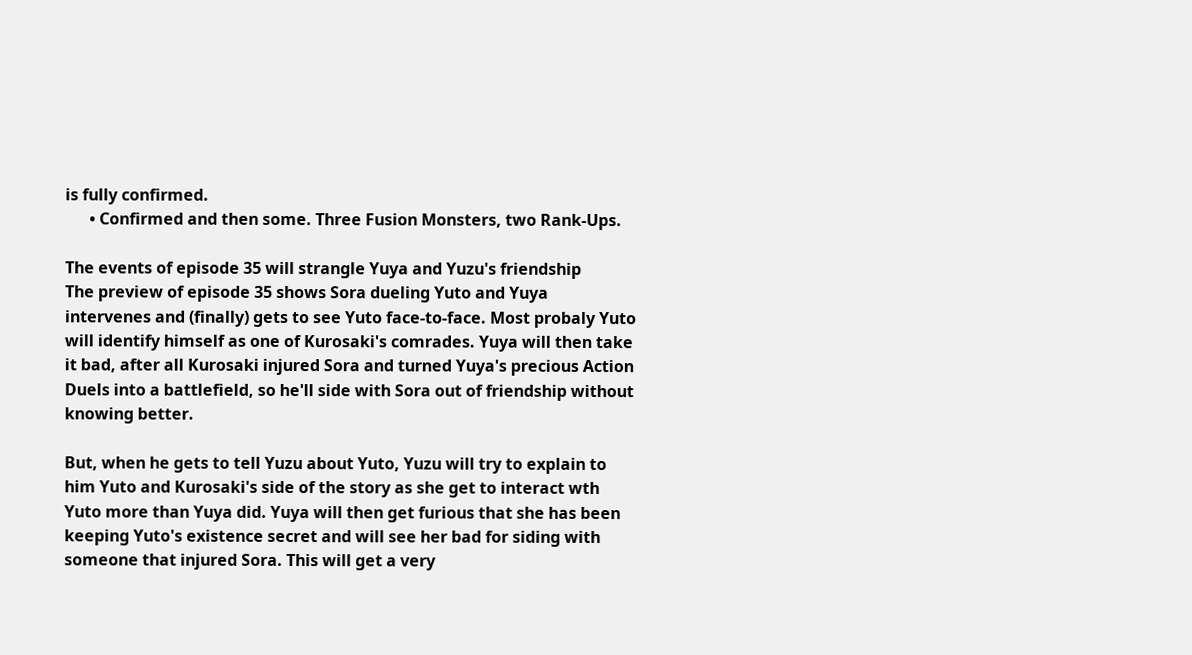is fully confirmed.
      • Confirmed and then some. Three Fusion Monsters, two Rank-Ups.

The events of episode 35 will strangle Yuya and Yuzu's friendship
The preview of episode 35 shows Sora dueling Yuto and Yuya intervenes and (finally) gets to see Yuto face-to-face. Most probaly Yuto will identify himself as one of Kurosaki's comrades. Yuya will then take it bad, after all Kurosaki injured Sora and turned Yuya's precious Action Duels into a battlefield, so he'll side with Sora out of friendship without knowing better.

But, when he gets to tell Yuzu about Yuto, Yuzu will try to explain to him Yuto and Kurosaki's side of the story as she get to interact wth Yuto more than Yuya did. Yuya will then get furious that she has been keeping Yuto's existence secret and will see her bad for siding with someone that injured Sora. This will get a very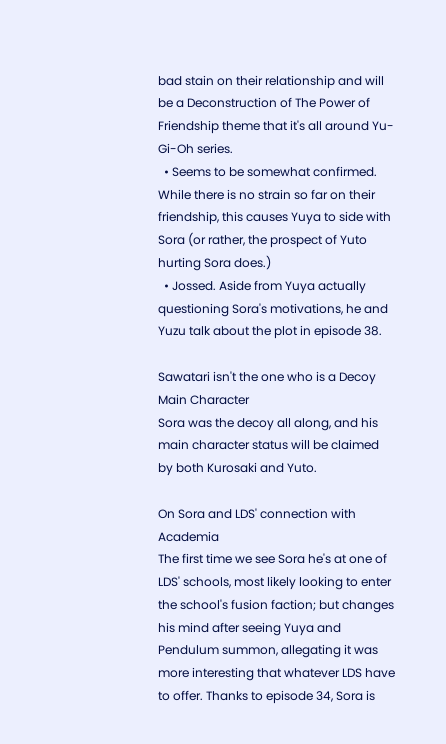bad stain on their relationship and will be a Deconstruction of The Power of Friendship theme that it's all around Yu-Gi-Oh series.
  • Seems to be somewhat confirmed. While there is no strain so far on their friendship, this causes Yuya to side with Sora (or rather, the prospect of Yuto hurting Sora does.)
  • Jossed. Aside from Yuya actually questioning Sora's motivations, he and Yuzu talk about the plot in episode 38.

Sawatari isn't the one who is a Decoy Main Character
Sora was the decoy all along, and his main character status will be claimed by both Kurosaki and Yuto.

On Sora and LDS' connection with Academia
The first time we see Sora he's at one of LDS' schools, most likely looking to enter the school's fusion faction; but changes his mind after seeing Yuya and Pendulum summon, allegating it was more interesting that whatever LDS have to offer. Thanks to episode 34, Sora is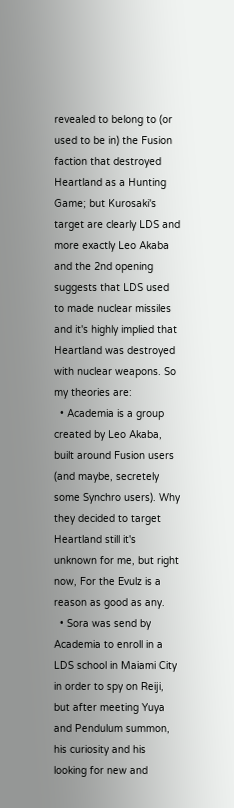revealed to belong to (or used to be in) the Fusion faction that destroyed Heartland as a Hunting Game; but Kurosaki's target are clearly LDS and more exactly Leo Akaba and the 2nd opening suggests that LDS used to made nuclear missiles and it's highly implied that Heartland was destroyed with nuclear weapons. So my theories are:
  • Academia is a group created by Leo Akaba, built around Fusion users (and maybe, secretely some Synchro users). Why they decided to target Heartland still it's unknown for me, but right now, For the Evulz is a reason as good as any.
  • Sora was send by Academia to enroll in a LDS school in Maiami City in order to spy on Reiji, but after meeting Yuya and Pendulum summon, his curiosity and his looking for new and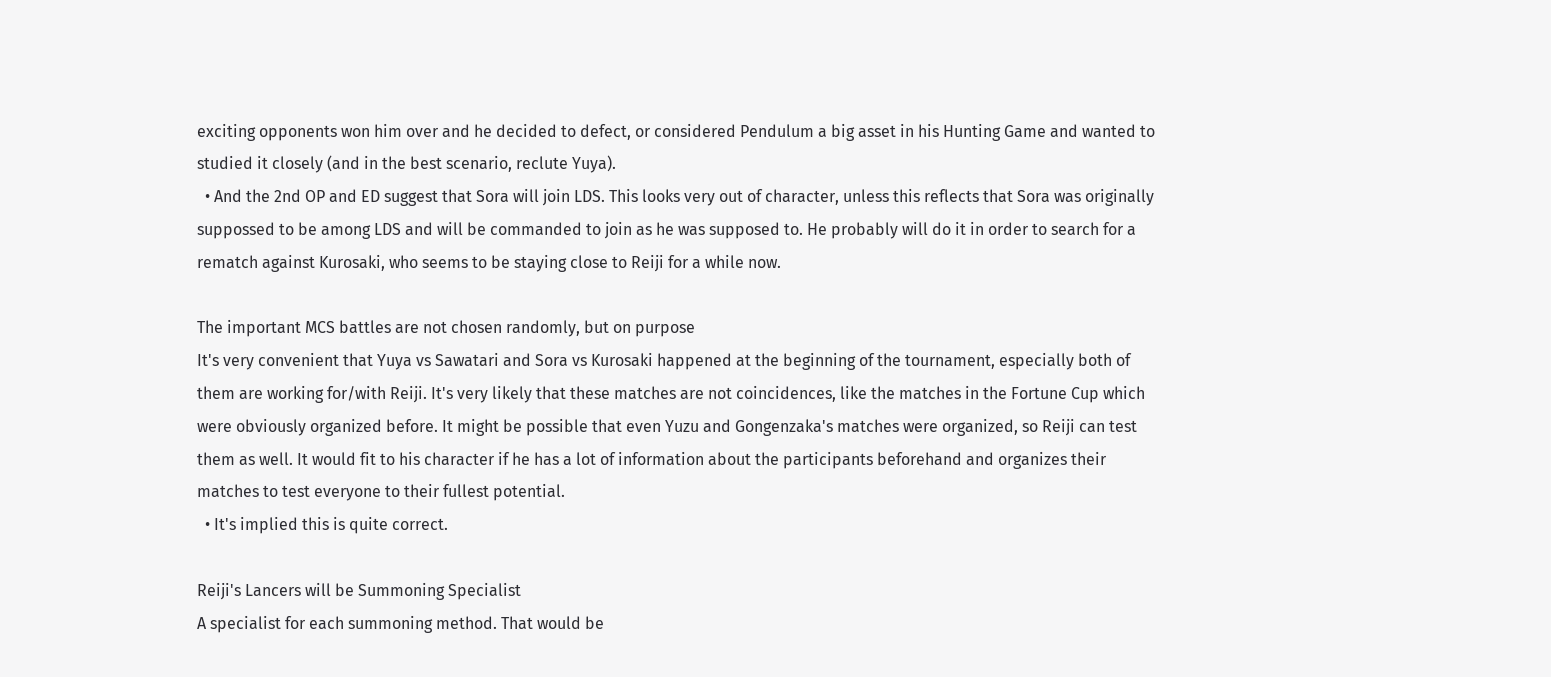exciting opponents won him over and he decided to defect, or considered Pendulum a big asset in his Hunting Game and wanted to studied it closely (and in the best scenario, reclute Yuya).
  • And the 2nd OP and ED suggest that Sora will join LDS. This looks very out of character, unless this reflects that Sora was originally suppossed to be among LDS and will be commanded to join as he was supposed to. He probably will do it in order to search for a rematch against Kurosaki, who seems to be staying close to Reiji for a while now.

The important MCS battles are not chosen randomly, but on purpose
It's very convenient that Yuya vs Sawatari and Sora vs Kurosaki happened at the beginning of the tournament, especially both of them are working for/with Reiji. It's very likely that these matches are not coincidences, like the matches in the Fortune Cup which were obviously organized before. It might be possible that even Yuzu and Gongenzaka's matches were organized, so Reiji can test them as well. It would fit to his character if he has a lot of information about the participants beforehand and organizes their matches to test everyone to their fullest potential.
  • It's implied this is quite correct.

Reiji's Lancers will be Summoning Specialist
A specialist for each summoning method. That would be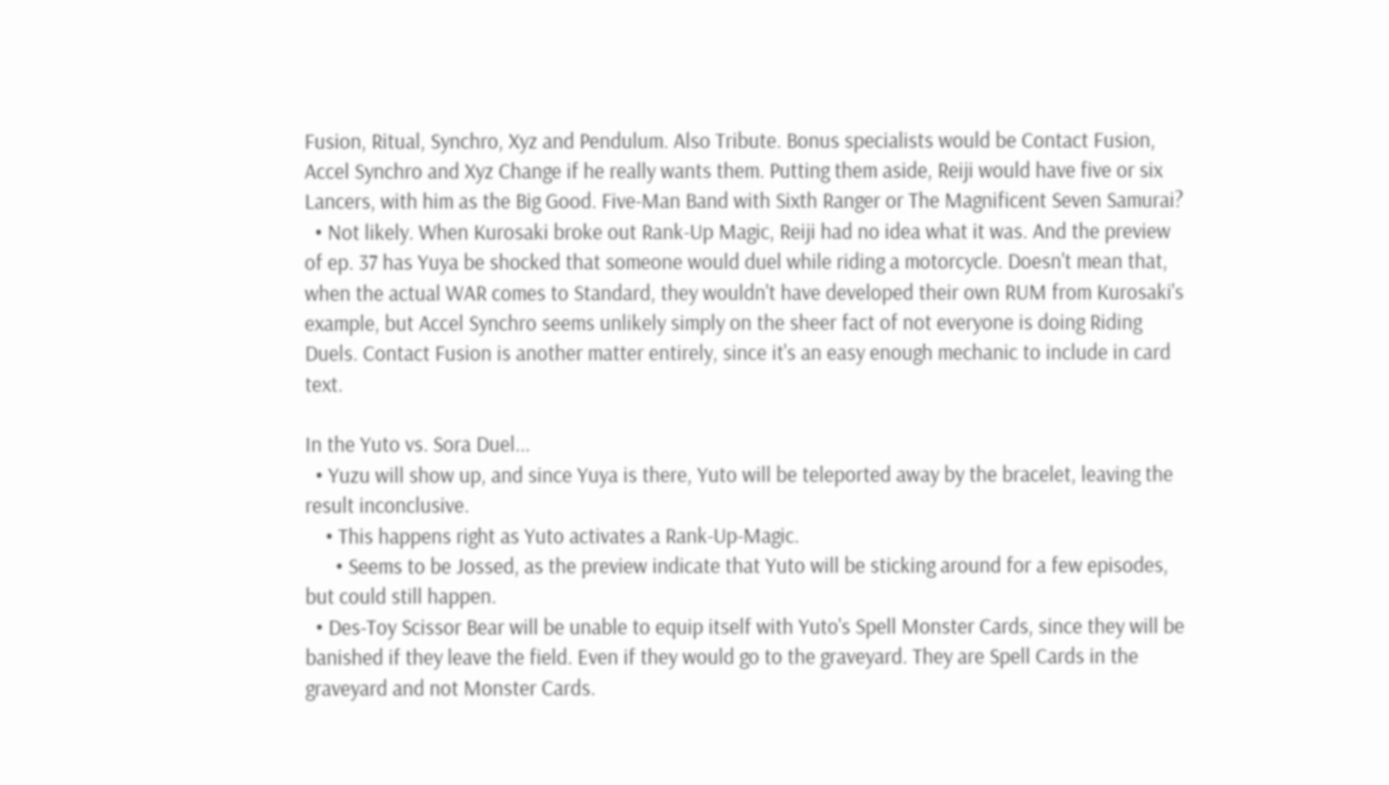Fusion, Ritual, Synchro, Xyz and Pendulum. Also Tribute. Bonus specialists would be Contact Fusion, Accel Synchro and Xyz Change if he really wants them. Putting them aside, Reiji would have five or six Lancers, with him as the Big Good. Five-Man Band with Sixth Ranger or The Magnificent Seven Samurai?
  • Not likely. When Kurosaki broke out Rank-Up Magic, Reiji had no idea what it was. And the preview of ep. 37 has Yuya be shocked that someone would duel while riding a motorcycle. Doesn't mean that, when the actual WAR comes to Standard, they wouldn't have developed their own RUM from Kurosaki's example, but Accel Synchro seems unlikely simply on the sheer fact of not everyone is doing Riding Duels. Contact Fusion is another matter entirely, since it's an easy enough mechanic to include in card text.

In the Yuto vs. Sora Duel...
  • Yuzu will show up, and since Yuya is there, Yuto will be teleported away by the bracelet, leaving the result inconclusive.
    • This happens right as Yuto activates a Rank-Up-Magic.
      • Seems to be Jossed, as the preview indicate that Yuto will be sticking around for a few episodes, but could still happen.
  • Des-Toy Scissor Bear will be unable to equip itself with Yuto's Spell Monster Cards, since they will be banished if they leave the field. Even if they would go to the graveyard. They are Spell Cards in the graveyard and not Monster Cards.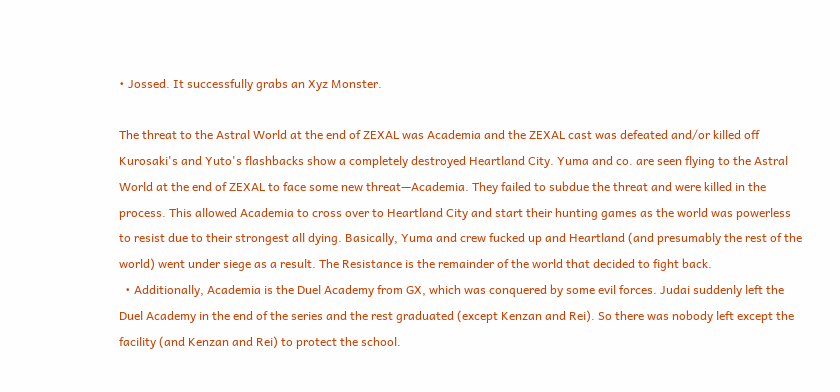• Jossed. It successfully grabs an Xyz Monster.

The threat to the Astral World at the end of ZEXAL was Academia and the ZEXAL cast was defeated and/or killed off
Kurosaki's and Yuto's flashbacks show a completely destroyed Heartland City. Yuma and co. are seen flying to the Astral World at the end of ZEXAL to face some new threat—Academia. They failed to subdue the threat and were killed in the process. This allowed Academia to cross over to Heartland City and start their hunting games as the world was powerless to resist due to their strongest all dying. Basically, Yuma and crew fucked up and Heartland (and presumably the rest of the world) went under siege as a result. The Resistance is the remainder of the world that decided to fight back.
  • Additionally, Academia is the Duel Academy from GX, which was conquered by some evil forces. Judai suddenly left the Duel Academy in the end of the series and the rest graduated (except Kenzan and Rei). So there was nobody left except the facility (and Kenzan and Rei) to protect the school.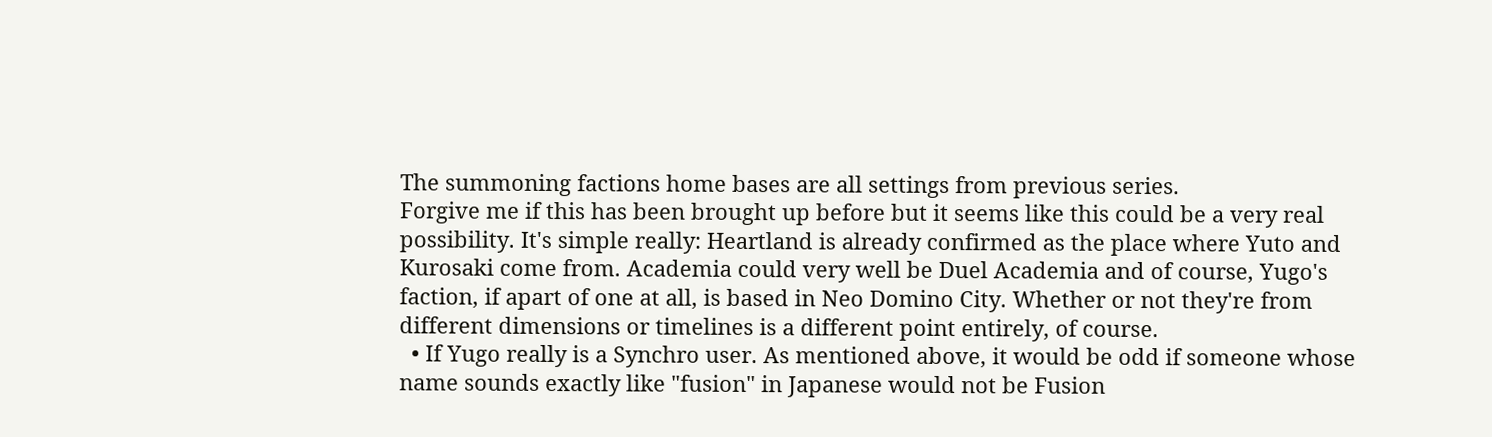The summoning factions home bases are all settings from previous series.
Forgive me if this has been brought up before but it seems like this could be a very real possibility. It's simple really: Heartland is already confirmed as the place where Yuto and Kurosaki come from. Academia could very well be Duel Academia and of course, Yugo's faction, if apart of one at all, is based in Neo Domino City. Whether or not they're from different dimensions or timelines is a different point entirely, of course.
  • If Yugo really is a Synchro user. As mentioned above, it would be odd if someone whose name sounds exactly like "fusion" in Japanese would not be Fusion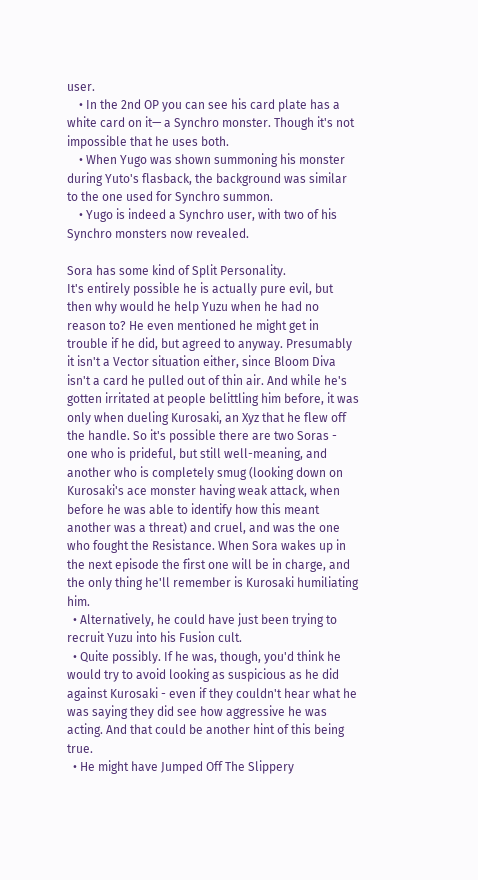user.
    • In the 2nd OP you can see his card plate has a white card on it— a Synchro monster. Though it's not impossible that he uses both.
    • When Yugo was shown summoning his monster during Yuto's flasback, the background was similar to the one used for Synchro summon.
    • Yugo is indeed a Synchro user, with two of his Synchro monsters now revealed.

Sora has some kind of Split Personality.
It's entirely possible he is actually pure evil, but then why would he help Yuzu when he had no reason to? He even mentioned he might get in trouble if he did, but agreed to anyway. Presumably it isn't a Vector situation either, since Bloom Diva isn't a card he pulled out of thin air. And while he's gotten irritated at people belittling him before, it was only when dueling Kurosaki, an Xyz that he flew off the handle. So it's possible there are two Soras - one who is prideful, but still well-meaning, and another who is completely smug (looking down on Kurosaki's ace monster having weak attack, when before he was able to identify how this meant another was a threat) and cruel, and was the one who fought the Resistance. When Sora wakes up in the next episode the first one will be in charge, and the only thing he'll remember is Kurosaki humiliating him.
  • Alternatively, he could have just been trying to recruit Yuzu into his Fusion cult.
  • Quite possibly. If he was, though, you'd think he would try to avoid looking as suspicious as he did against Kurosaki - even if they couldn't hear what he was saying they did see how aggressive he was acting. And that could be another hint of this being true.
  • He might have Jumped Off The Slippery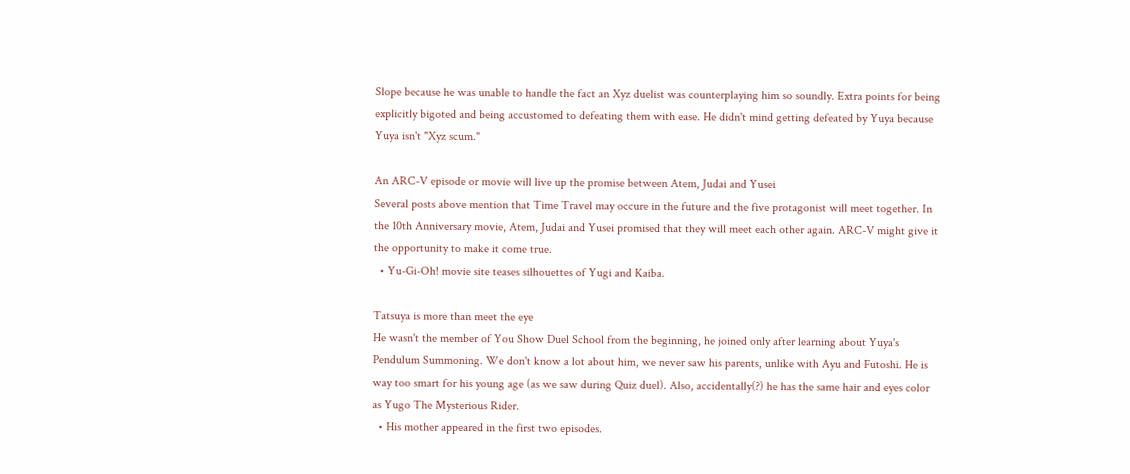Slope because he was unable to handle the fact an Xyz duelist was counterplaying him so soundly. Extra points for being explicitly bigoted and being accustomed to defeating them with ease. He didn't mind getting defeated by Yuya because Yuya isn't "Xyz scum."

An ARC-V episode or movie will live up the promise between Atem, Judai and Yusei
Several posts above mention that Time Travel may occure in the future and the five protagonist will meet together. In the 10th Anniversary movie, Atem, Judai and Yusei promised that they will meet each other again. ARC-V might give it the opportunity to make it come true.
  • Yu-Gi-Oh! movie site teases silhouettes of Yugi and Kaiba.

Tatsuya is more than meet the eye
He wasn't the member of You Show Duel School from the beginning, he joined only after learning about Yuya's Pendulum Summoning. We don't know a lot about him, we never saw his parents, unlike with Ayu and Futoshi. He is way too smart for his young age (as we saw during Quiz duel). Also, accidentally(?) he has the same hair and eyes color as Yugo The Mysterious Rider.
  • His mother appeared in the first two episodes.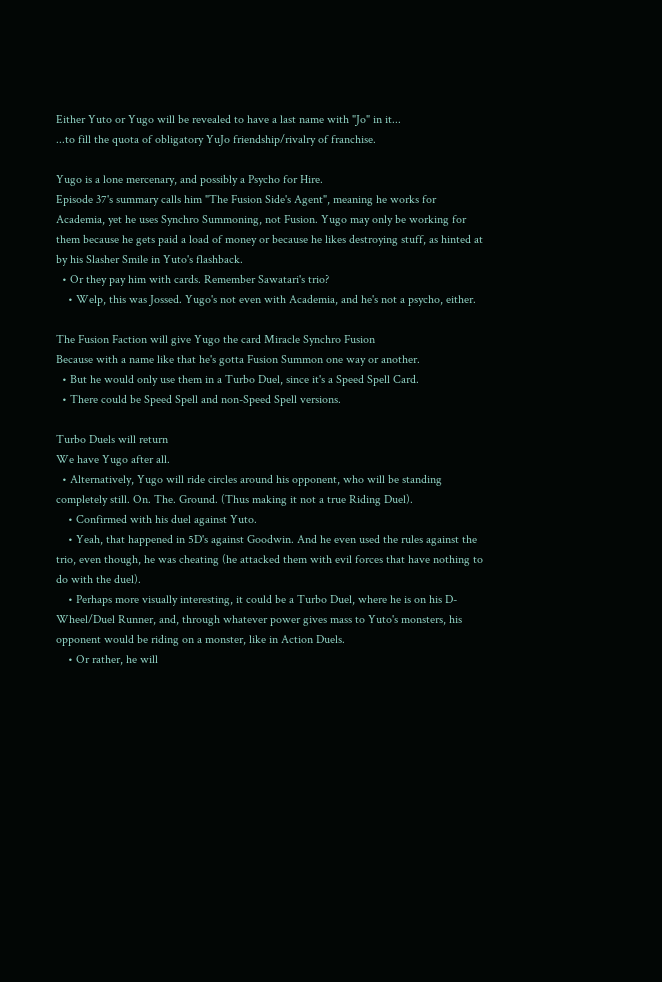Either Yuto or Yugo will be revealed to have a last name with "Jo" in it...
...to fill the quota of obligatory YuJo friendship/rivalry of franchise.

Yugo is a lone mercenary, and possibly a Psycho for Hire.
Episode 37's summary calls him "The Fusion Side's Agent", meaning he works for Academia, yet he uses Synchro Summoning, not Fusion. Yugo may only be working for them because he gets paid a load of money or because he likes destroying stuff, as hinted at by his Slasher Smile in Yuto's flashback.
  • Or they pay him with cards. Remember Sawatari's trio?
    • Welp, this was Jossed. Yugo's not even with Academia, and he's not a psycho, either.

The Fusion Faction will give Yugo the card Miracle Synchro Fusion
Because with a name like that he's gotta Fusion Summon one way or another.
  • But he would only use them in a Turbo Duel, since it's a Speed Spell Card.
  • There could be Speed Spell and non-Speed Spell versions.

Turbo Duels will return
We have Yugo after all.
  • Alternatively, Yugo will ride circles around his opponent, who will be standing completely still. On. The. Ground. (Thus making it not a true Riding Duel).
    • Confirmed with his duel against Yuto.
    • Yeah, that happened in 5D's against Goodwin. And he even used the rules against the trio, even though, he was cheating (he attacked them with evil forces that have nothing to do with the duel).
    • Perhaps more visually interesting, it could be a Turbo Duel, where he is on his D-Wheel/Duel Runner, and, through whatever power gives mass to Yuto's monsters, his opponent would be riding on a monster, like in Action Duels.
    • Or rather, he will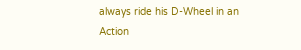always ride his D-Wheel in an Action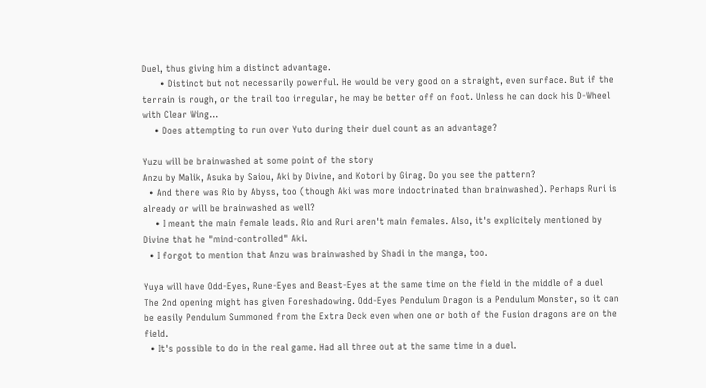Duel, thus giving him a distinct advantage.
      • Distinct but not necessarily powerful. He would be very good on a straight, even surface. But if the terrain is rough, or the trail too irregular, he may be better off on foot. Unless he can dock his D-Wheel with Clear Wing...
    • Does attempting to run over Yuto during their duel count as an advantage?

Yuzu will be brainwashed at some point of the story
Anzu by Malik, Asuka by Saiou, Aki by Divine, and Kotori by Girag. Do you see the pattern?
  • And there was Rio by Abyss, too (though Aki was more indoctrinated than brainwashed). Perhaps Ruri is already or will be brainwashed as well?
    • I meant the main female leads. Rio and Ruri aren't main females. Also, it's explicitely mentioned by Divine that he "mind-controlled" Aki.
  • I forgot to mention that Anzu was brainwashed by Shadi in the manga, too.

Yuya will have Odd-Eyes, Rune-Eyes and Beast-Eyes at the same time on the field in the middle of a duel
The 2nd opening might has given Foreshadowing. Odd-Eyes Pendulum Dragon is a Pendulum Monster, so it can be easily Pendulum Summoned from the Extra Deck even when one or both of the Fusion dragons are on the field.
  • It's possible to do in the real game. Had all three out at the same time in a duel.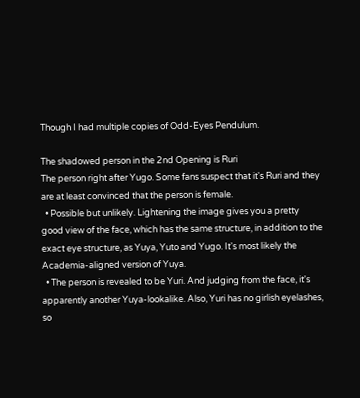Though I had multiple copies of Odd-Eyes Pendulum.

The shadowed person in the 2nd Opening is Ruri
The person right after Yugo. Some fans suspect that it's Ruri and they are at least convinced that the person is female.
  • Possible but unlikely. Lightening the image gives you a pretty good view of the face, which has the same structure, in addition to the exact eye structure, as Yuya, Yuto and Yugo. It's most likely the Academia-aligned version of Yuya.
  • The person is revealed to be Yuri. And judging from the face, it's apparently another Yuya-lookalike. Also, Yuri has no girlish eyelashes, so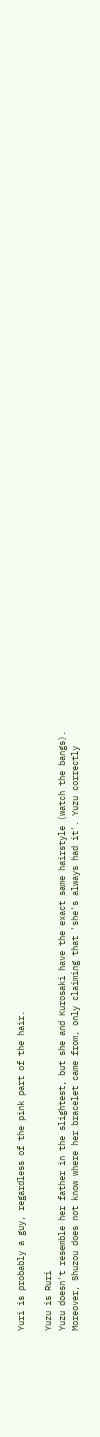Yuri is probably a guy, regardless of the pink part of the hair.

Yuzu is Ruri
Yuzu doesn't resemble her father in the slightest, but she and Kurosaki have the exact same hairstyle (watch the bangs). Moreover, Shuzou does not know where her bracelet came from, only claiming that 'she's always had it'. Yuzu correctly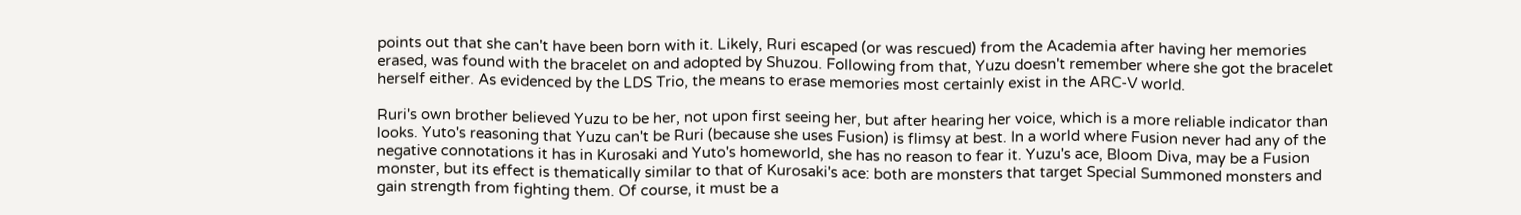points out that she can't have been born with it. Likely, Ruri escaped (or was rescued) from the Academia after having her memories erased, was found with the bracelet on and adopted by Shuzou. Following from that, Yuzu doesn't remember where she got the bracelet herself either. As evidenced by the LDS Trio, the means to erase memories most certainly exist in the ARC-V world.

Ruri's own brother believed Yuzu to be her, not upon first seeing her, but after hearing her voice, which is a more reliable indicator than looks. Yuto's reasoning that Yuzu can't be Ruri (because she uses Fusion) is flimsy at best. In a world where Fusion never had any of the negative connotations it has in Kurosaki and Yuto's homeworld, she has no reason to fear it. Yuzu's ace, Bloom Diva, may be a Fusion monster, but its effect is thematically similar to that of Kurosaki's ace: both are monsters that target Special Summoned monsters and gain strength from fighting them. Of course, it must be a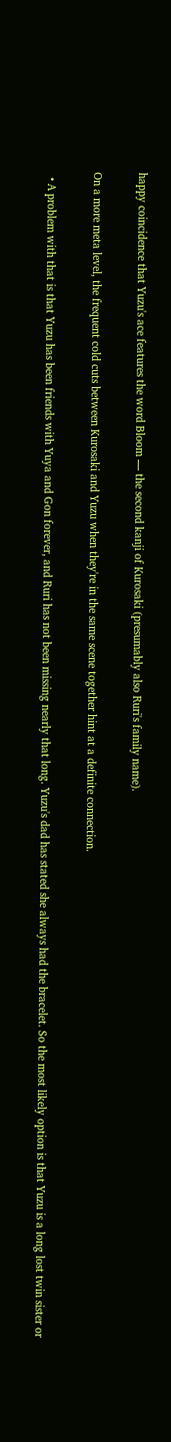happy coincidence that Yuzu's ace features the word Bloom — the second kanji of Kurosaki (presumably also Ruri's family name).

On a more meta level, the frequent cold cuts between Kurosaki and Yuzu when they're in the same scene together hint at a definite connection.

  • A problem with that is that Yuzu has been friends with Yuya and Gon forever, and Ruri has not been missing nearly that long. Yuzu's dad has stated she always had the bracelet. So the most likely option is that Yuzu is a long lost twin sister or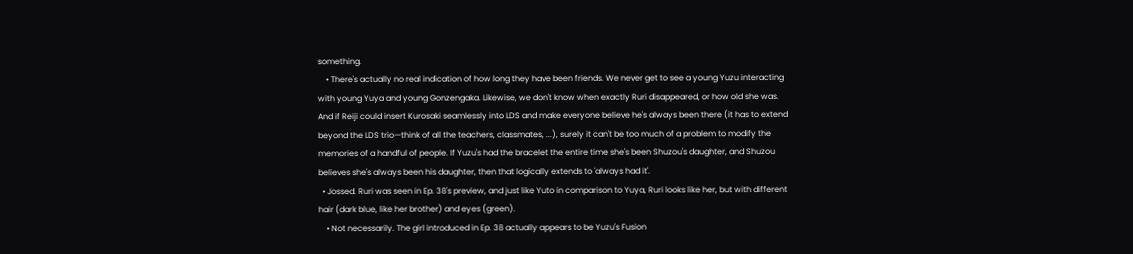something.
    • There's actually no real indication of how long they have been friends. We never get to see a young Yuzu interacting with young Yuya and young Gonzengaka. Likewise, we don't know when exactly Ruri disappeared, or how old she was. And if Reiji could insert Kurosaki seamlessly into LDS and make everyone believe he's always been there (it has to extend beyond the LDS trio—think of all the teachers, classmates, ...), surely it can't be too much of a problem to modify the memories of a handful of people. If Yuzu's had the bracelet the entire time she's been Shuzou's daughter, and Shuzou believes she's always been his daughter, then that logically extends to 'always had it'.
  • Jossed. Ruri was seen in Ep. 38's preview, and just like Yuto in comparison to Yuya, Ruri looks like her, but with different hair (dark blue, like her brother) and eyes (green).
    • Not necessarily. The girl introduced in Ep. 38 actually appears to be Yuzu's Fusion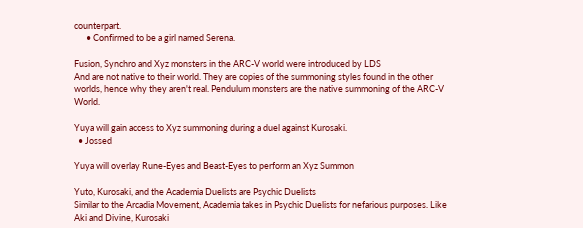counterpart.
      • Confirmed to be a girl named Serena.

Fusion, Synchro and Xyz monsters in the ARC-V world were introduced by LDS
And are not native to their world. They are copies of the summoning styles found in the other worlds, hence why they aren't real. Pendulum monsters are the native summoning of the ARC-V World.

Yuya will gain access to Xyz summoning during a duel against Kurosaki.
  • Jossed

Yuya will overlay Rune-Eyes and Beast-Eyes to perform an Xyz Summon

Yuto, Kurosaki, and the Academia Duelists are Psychic Duelists
Similar to the Arcadia Movement, Academia takes in Psychic Duelists for nefarious purposes. Like Aki and Divine, Kurosaki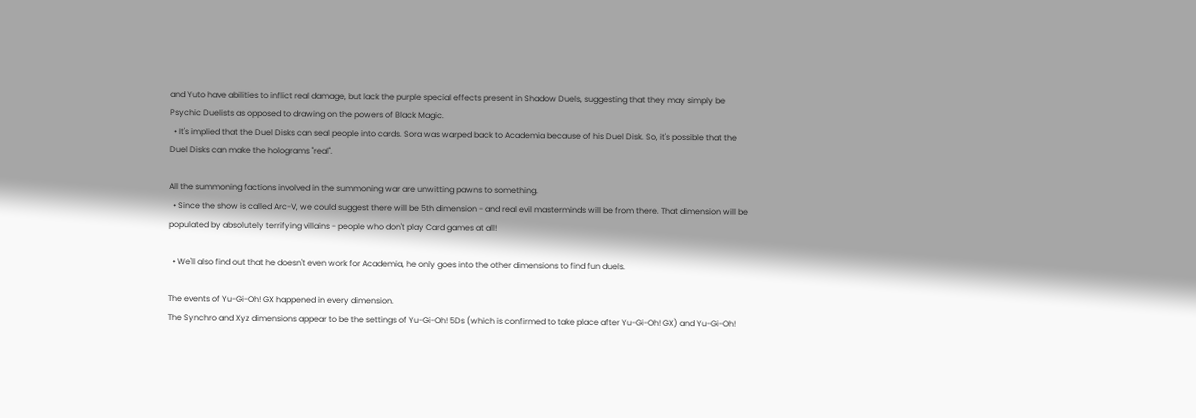and Yuto have abilities to inflict real damage, but lack the purple special effects present in Shadow Duels, suggesting that they may simply be Psychic Duelists as opposed to drawing on the powers of Black Magic.
  • It's implied that the Duel Disks can seal people into cards. Sora was warped back to Academia because of his Duel Disk. So, it's possible that the Duel Disks can make the holograms "real".

All the summoning factions involved in the summoning war are unwitting pawns to something.
  • Since the show is called Arc-V, we could suggest there will be 5th dimension - and real evil masterminds will be from there. That dimension will be populated by absolutely terrifying villains - people who don't play Card games at all!

  • We'll also find out that he doesn't even work for Academia, he only goes into the other dimensions to find fun duels.

The events of Yu-Gi-Oh! GX happened in every dimension.
The Synchro and Xyz dimensions appear to be the settings of Yu-Gi-Oh! 5Ds (which is confirmed to take place after Yu-Gi-Oh! GX) and Yu-Gi-Oh!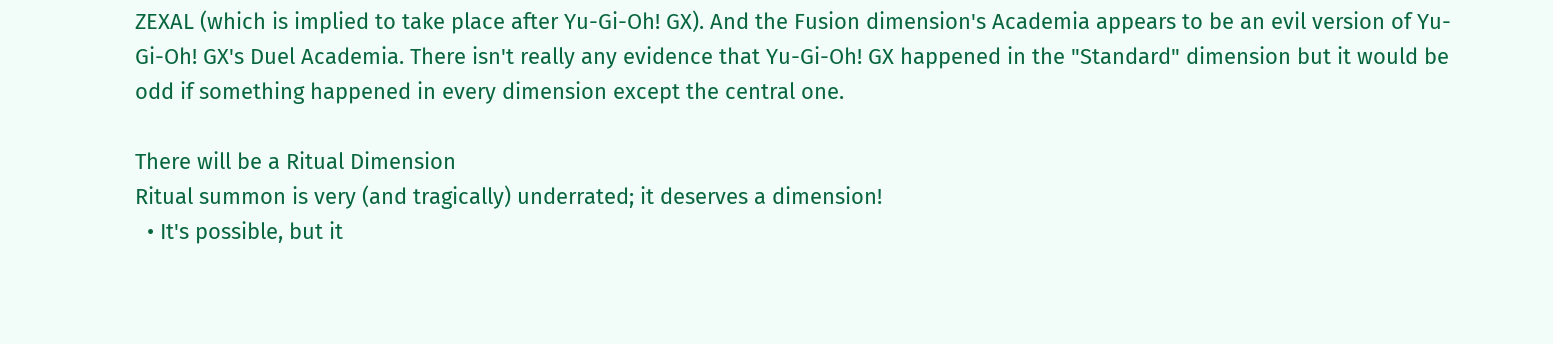ZEXAL (which is implied to take place after Yu-Gi-Oh! GX). And the Fusion dimension's Academia appears to be an evil version of Yu-Gi-Oh! GX's Duel Academia. There isn't really any evidence that Yu-Gi-Oh! GX happened in the "Standard" dimension but it would be odd if something happened in every dimension except the central one.

There will be a Ritual Dimension
Ritual summon is very (and tragically) underrated; it deserves a dimension!
  • It's possible, but it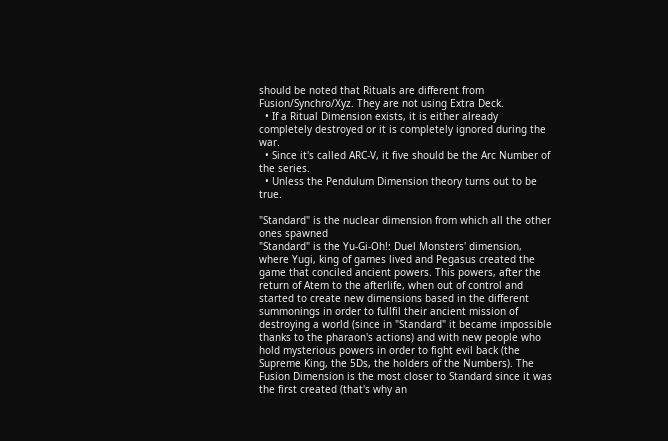should be noted that Rituals are different from Fusion/Synchro/Xyz. They are not using Extra Deck.
  • If a Ritual Dimension exists, it is either already completely destroyed or it is completely ignored during the war.
  • Since it's called ARC-V, it five should be the Arc Number of the series.
  • Unless the Pendulum Dimension theory turns out to be true.

"Standard" is the nuclear dimension from which all the other ones spawned
"Standard" is the Yu-Gi-Oh!: Duel Monsters' dimension, where Yugi, king of games lived and Pegasus created the game that conciled ancient powers. This powers, after the return of Atem to the afterlife, when out of control and started to create new dimensions based in the different summonings in order to fullfil their ancient mission of destroying a world (since in "Standard" it became impossible thanks to the pharaon's actions) and with new people who hold mysterious powers in order to fight evil back (the Supreme King, the 5Ds, the holders of the Numbers). The Fusion Dimension is the most closer to Standard since it was the first created (that's why an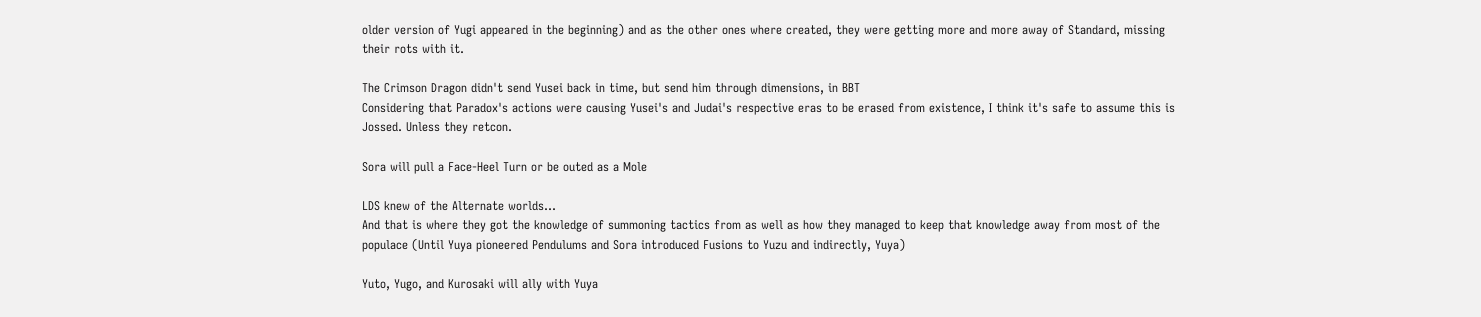older version of Yugi appeared in the beginning) and as the other ones where created, they were getting more and more away of Standard, missing their rots with it.

The Crimson Dragon didn't send Yusei back in time, but send him through dimensions, in BBT
Considering that Paradox's actions were causing Yusei's and Judai's respective eras to be erased from existence, I think it's safe to assume this is Jossed. Unless they retcon.

Sora will pull a Face-Heel Turn or be outed as a Mole

LDS knew of the Alternate worlds...
And that is where they got the knowledge of summoning tactics from as well as how they managed to keep that knowledge away from most of the populace (Until Yuya pioneered Pendulums and Sora introduced Fusions to Yuzu and indirectly, Yuya)

Yuto, Yugo, and Kurosaki will ally with Yuya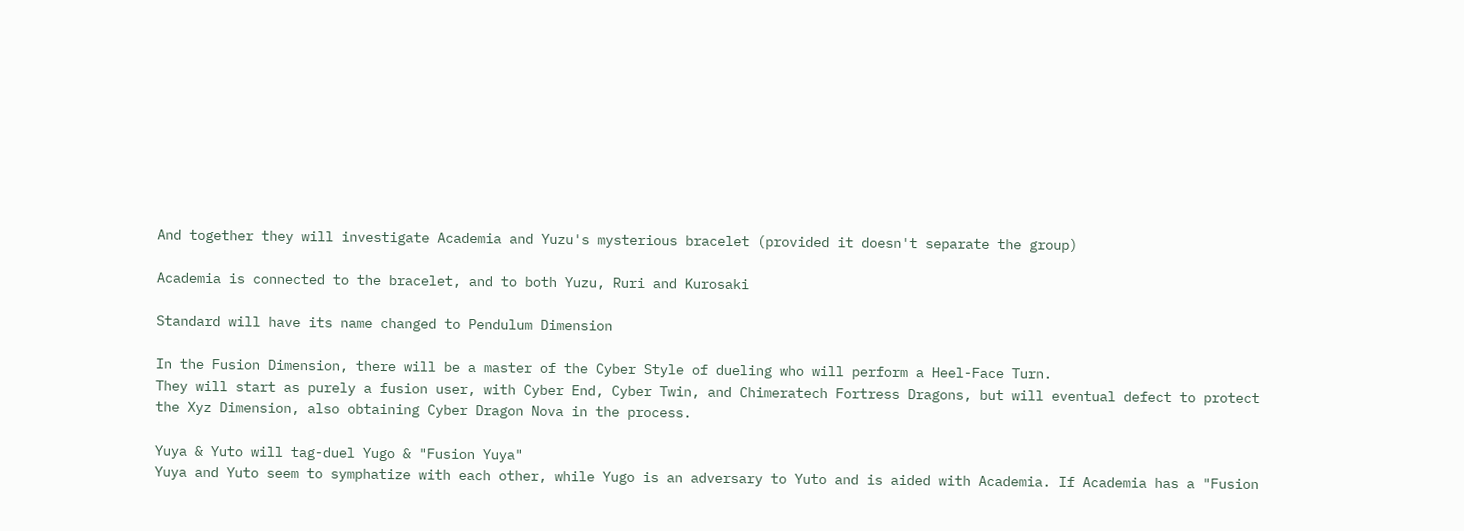And together they will investigate Academia and Yuzu's mysterious bracelet (provided it doesn't separate the group)

Academia is connected to the bracelet, and to both Yuzu, Ruri and Kurosaki

Standard will have its name changed to Pendulum Dimension

In the Fusion Dimension, there will be a master of the Cyber Style of dueling who will perform a Heel-Face Turn.
They will start as purely a fusion user, with Cyber End, Cyber Twin, and Chimeratech Fortress Dragons, but will eventual defect to protect the Xyz Dimension, also obtaining Cyber Dragon Nova in the process.

Yuya & Yuto will tag-duel Yugo & "Fusion Yuya"
Yuya and Yuto seem to symphatize with each other, while Yugo is an adversary to Yuto and is aided with Academia. If Academia has a "Fusion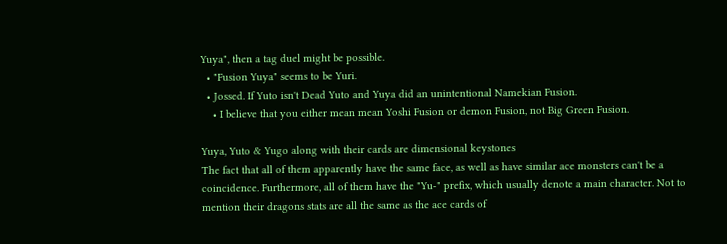Yuya", then a tag duel might be possible.
  • "Fusion Yuya" seems to be Yuri.
  • Jossed. If Yuto isn't Dead Yuto and Yuya did an unintentional Namekian Fusion.
    • I believe that you either mean mean Yoshi Fusion or demon Fusion, not Big Green Fusion.

Yuya, Yuto & Yugo along with their cards are dimensional keystones
The fact that all of them apparently have the same face, as well as have similar ace monsters can't be a coincidence. Furthermore, all of them have the "Yu-" prefix, which usually denote a main character. Not to mention their dragons stats are all the same as the ace cards of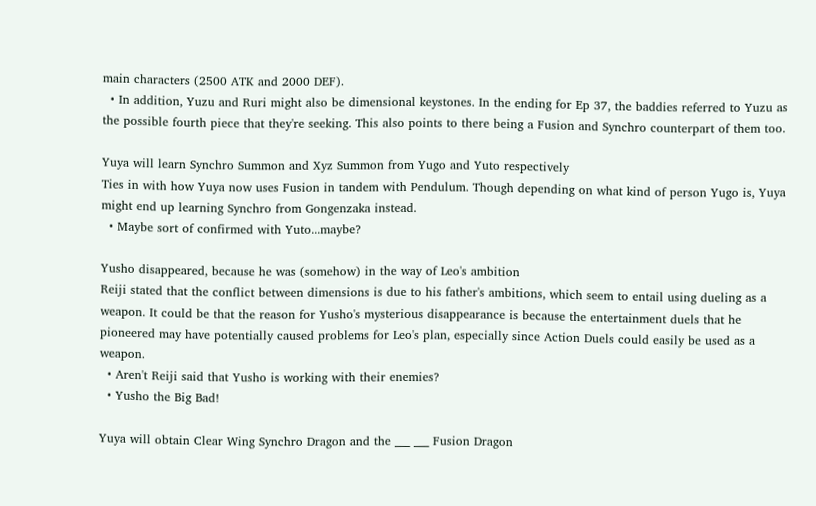main characters (2500 ATK and 2000 DEF).
  • In addition, Yuzu and Ruri might also be dimensional keystones. In the ending for Ep 37, the baddies referred to Yuzu as the possible fourth piece that they're seeking. This also points to there being a Fusion and Synchro counterpart of them too.

Yuya will learn Synchro Summon and Xyz Summon from Yugo and Yuto respectively
Ties in with how Yuya now uses Fusion in tandem with Pendulum. Though depending on what kind of person Yugo is, Yuya might end up learning Synchro from Gongenzaka instead.
  • Maybe sort of confirmed with Yuto...maybe?

Yusho disappeared, because he was (somehow) in the way of Leo's ambition
Reiji stated that the conflict between dimensions is due to his father's ambitions, which seem to entail using dueling as a weapon. It could be that the reason for Yusho's mysterious disappearance is because the entertainment duels that he pioneered may have potentially caused problems for Leo's plan, especially since Action Duels could easily be used as a weapon.
  • Aren't Reiji said that Yusho is working with their enemies?
  • Yusho the Big Bad!

Yuya will obtain Clear Wing Synchro Dragon and the ___ ___ Fusion Dragon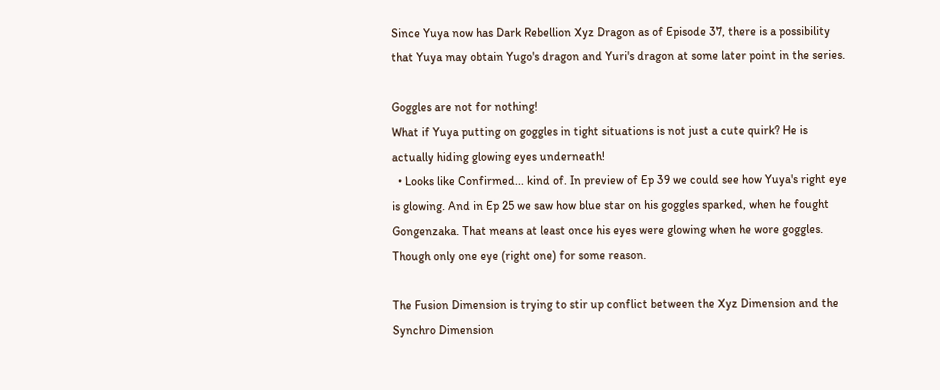Since Yuya now has Dark Rebellion Xyz Dragon as of Episode 37, there is a possibility that Yuya may obtain Yugo's dragon and Yuri's dragon at some later point in the series.

Goggles are not for nothing!
What if Yuya putting on goggles in tight situations is not just a cute quirk? He is actually hiding glowing eyes underneath!
  • Looks like Confirmed... kind of. In preview of Ep 39 we could see how Yuya's right eye is glowing. And in Ep 25 we saw how blue star on his goggles sparked, when he fought Gongenzaka. That means at least once his eyes were glowing when he wore goggles. Though only one eye (right one) for some reason.

The Fusion Dimension is trying to stir up conflict between the Xyz Dimension and the Synchro Dimension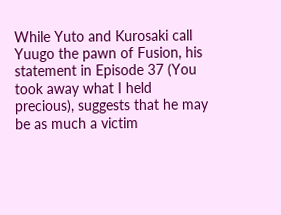While Yuto and Kurosaki call Yuugo the pawn of Fusion, his statement in Episode 37 (You took away what I held precious), suggests that he may be as much a victim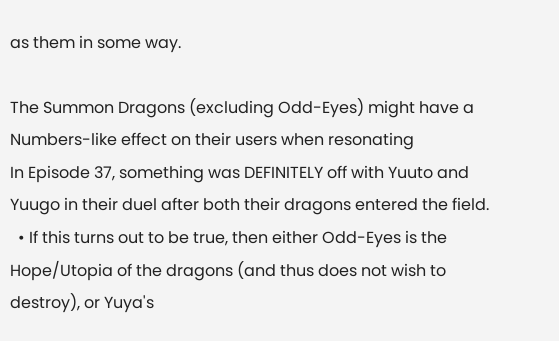as them in some way.

The Summon Dragons (excluding Odd-Eyes) might have a Numbers-like effect on their users when resonating
In Episode 37, something was DEFINITELY off with Yuuto and Yuugo in their duel after both their dragons entered the field.
  • If this turns out to be true, then either Odd-Eyes is the Hope/Utopia of the dragons (and thus does not wish to destroy), or Yuya's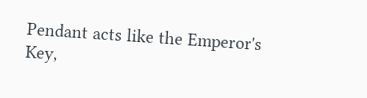Pendant acts like the Emperor's Key,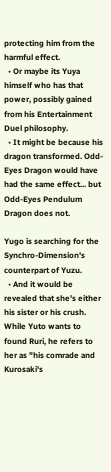protecting him from the harmful effect.
  • Or maybe its Yuya himself who has that power, possibly gained from his Entertainment Duel philosophy.
  • It might be because his dragon transformed. Odd-Eyes Dragon would have had the same effect... but Odd-Eyes Pendulum Dragon does not.

Yugo is searching for the Synchro-Dimension's counterpart of Yuzu.
  • And it would be revealed that she's either his sister or his crush. While Yuto wants to found Ruri, he refers to her as "his comrade and Kurosaki's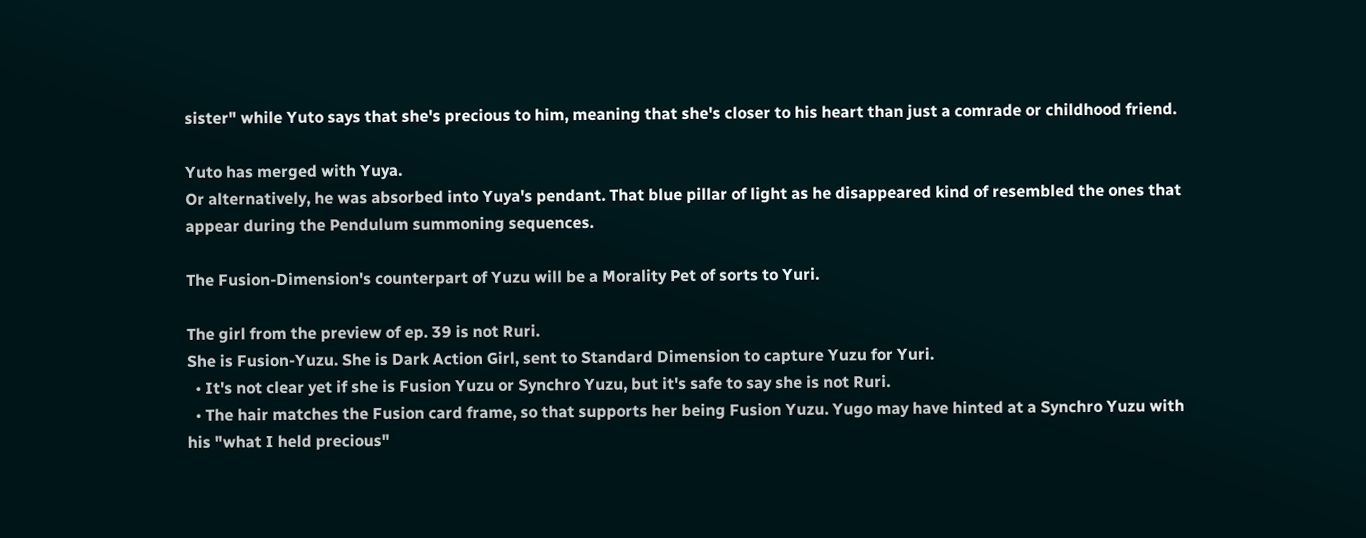sister" while Yuto says that she's precious to him, meaning that she's closer to his heart than just a comrade or childhood friend.

Yuto has merged with Yuya.
Or alternatively, he was absorbed into Yuya's pendant. That blue pillar of light as he disappeared kind of resembled the ones that appear during the Pendulum summoning sequences.

The Fusion-Dimension's counterpart of Yuzu will be a Morality Pet of sorts to Yuri.

The girl from the preview of ep. 39 is not Ruri.
She is Fusion-Yuzu. She is Dark Action Girl, sent to Standard Dimension to capture Yuzu for Yuri.
  • It's not clear yet if she is Fusion Yuzu or Synchro Yuzu, but it's safe to say she is not Ruri.
  • The hair matches the Fusion card frame, so that supports her being Fusion Yuzu. Yugo may have hinted at a Synchro Yuzu with his "what I held precious"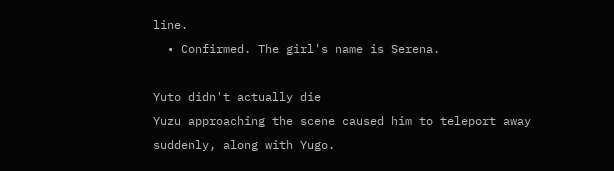line.
  • Confirmed. The girl's name is Serena.

Yuto didn't actually die
Yuzu approaching the scene caused him to teleport away suddenly, along with Yugo.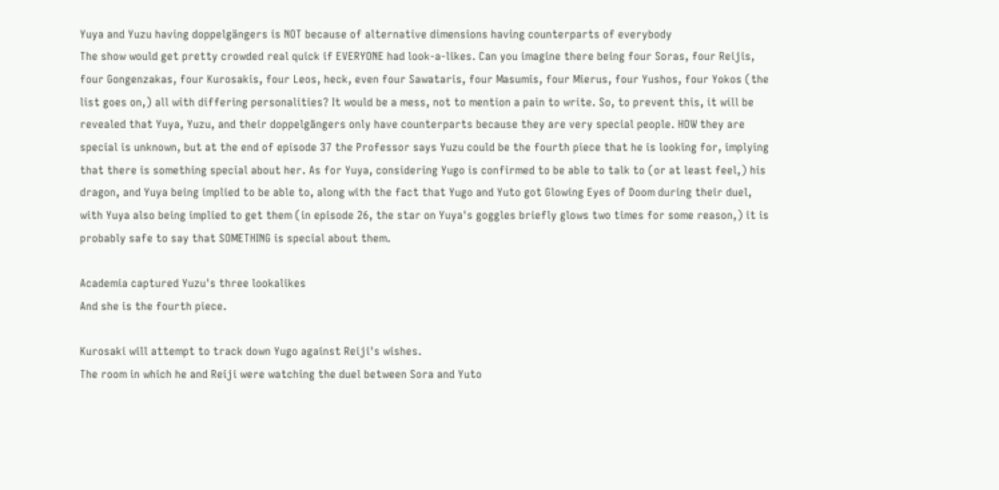Yuya and Yuzu having doppelgängers is NOT because of alternative dimensions having counterparts of everybody
The show would get pretty crowded real quick if EVERYONE had look-a-likes. Can you imagine there being four Soras, four Reijis, four Gongenzakas, four Kurosakis, four Leos, heck, even four Sawataris, four Masumis, four Mierus, four Yushos, four Yokos (the list goes on,) all with differing personalities? It would be a mess, not to mention a pain to write. So, to prevent this, it will be revealed that Yuya, Yuzu, and their doppelgängers only have counterparts because they are very special people. HOW they are special is unknown, but at the end of episode 37 the Professor says Yuzu could be the fourth piece that he is looking for, implying that there is something special about her. As for Yuya, considering Yugo is confirmed to be able to talk to (or at least feel,) his dragon, and Yuya being implied to be able to, along with the fact that Yugo and Yuto got Glowing Eyes of Doom during their duel, with Yuya also being implied to get them (in episode 26, the star on Yuya's goggles briefly glows two times for some reason,) it is probably safe to say that SOMETHING is special about them.

Academia captured Yuzu's three lookalikes
And she is the fourth piece.

Kurosaki will attempt to track down Yugo against Reiji's wishes.
The room in which he and Reiji were watching the duel between Sora and Yuto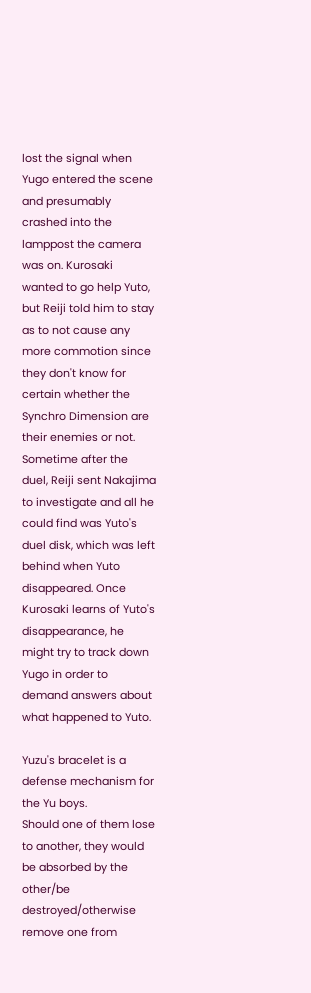lost the signal when Yugo entered the scene and presumably crashed into the lamppost the camera was on. Kurosaki wanted to go help Yuto, but Reiji told him to stay as to not cause any more commotion since they don't know for certain whether the Synchro Dimension are their enemies or not. Sometime after the duel, Reiji sent Nakajima to investigate and all he could find was Yuto's duel disk, which was left behind when Yuto disappeared. Once Kurosaki learns of Yuto's disappearance, he might try to track down Yugo in order to demand answers about what happened to Yuto.

Yuzu's bracelet is a defense mechanism for the Yu boys.
Should one of them lose to another, they would be absorbed by the other/be destroyed/otherwise remove one from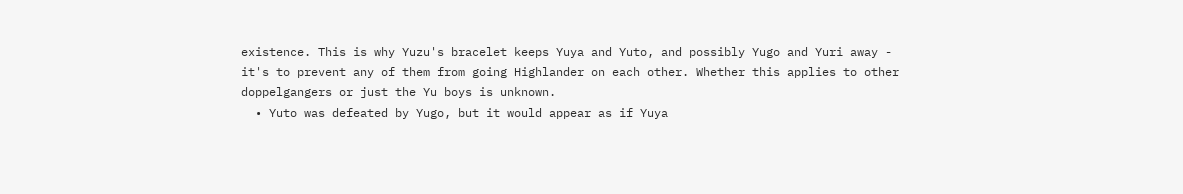existence. This is why Yuzu's bracelet keeps Yuya and Yuto, and possibly Yugo and Yuri away - it's to prevent any of them from going Highlander on each other. Whether this applies to other doppelgangers or just the Yu boys is unknown.
  • Yuto was defeated by Yugo, but it would appear as if Yuya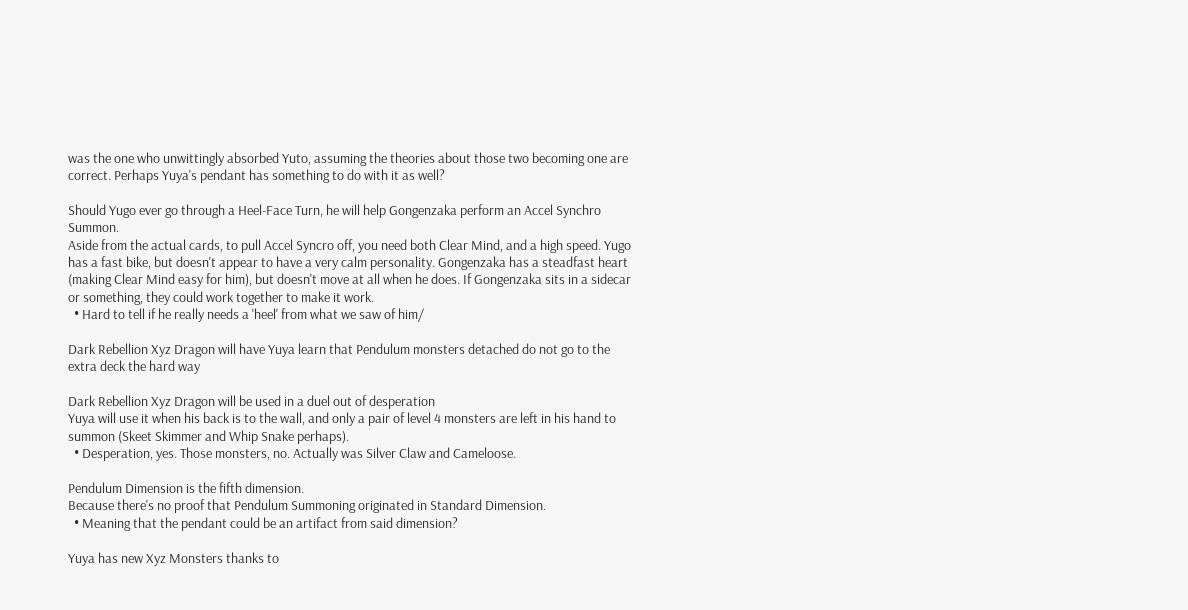was the one who unwittingly absorbed Yuto, assuming the theories about those two becoming one are correct. Perhaps Yuya's pendant has something to do with it as well?

Should Yugo ever go through a Heel-Face Turn, he will help Gongenzaka perform an Accel Synchro Summon.
Aside from the actual cards, to pull Accel Syncro off, you need both Clear Mind, and a high speed. Yugo has a fast bike, but doesn't appear to have a very calm personality. Gongenzaka has a steadfast heart (making Clear Mind easy for him), but doesn't move at all when he does. If Gongenzaka sits in a sidecar or something, they could work together to make it work.
  • Hard to tell if he really needs a 'heel' from what we saw of him/

Dark Rebellion Xyz Dragon will have Yuya learn that Pendulum monsters detached do not go to the extra deck the hard way

Dark Rebellion Xyz Dragon will be used in a duel out of desperation
Yuya will use it when his back is to the wall, and only a pair of level 4 monsters are left in his hand to summon (Skeet Skimmer and Whip Snake perhaps).
  • Desperation, yes. Those monsters, no. Actually was Silver Claw and Cameloose.

Pendulum Dimension is the fifth dimension.
Because there's no proof that Pendulum Summoning originated in Standard Dimension.
  • Meaning that the pendant could be an artifact from said dimension?

Yuya has new Xyz Monsters thanks to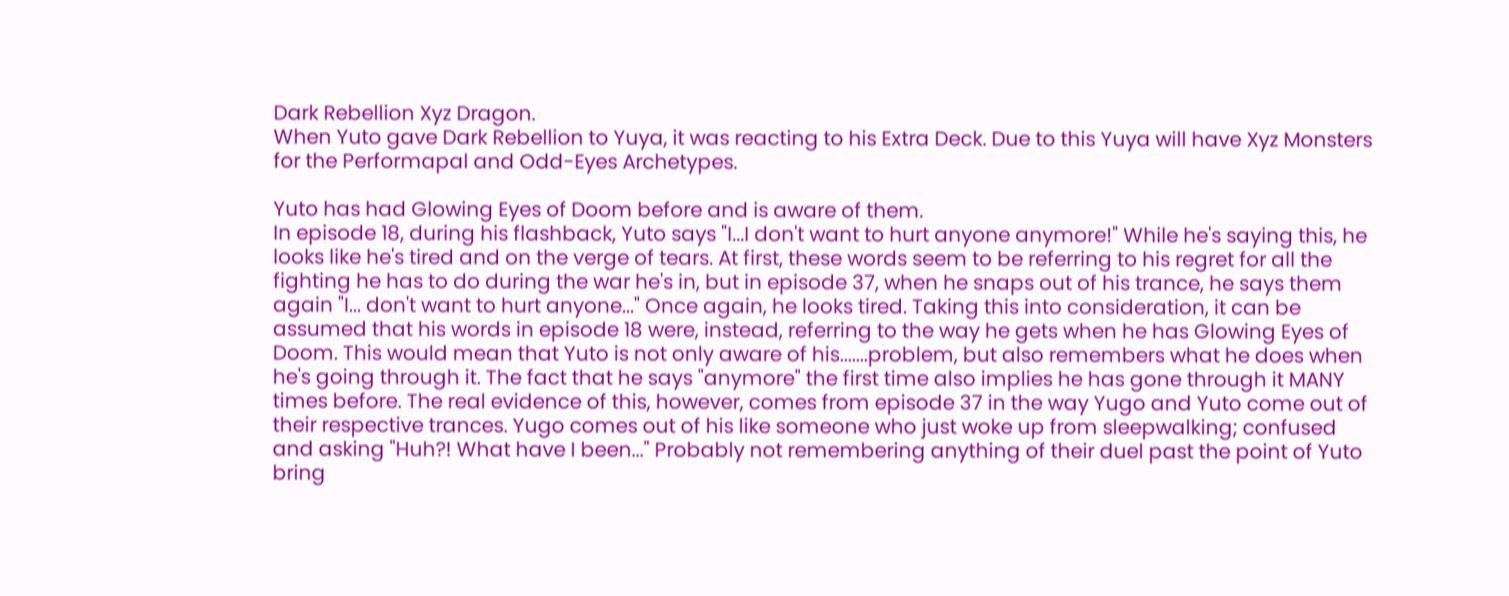Dark Rebellion Xyz Dragon.
When Yuto gave Dark Rebellion to Yuya, it was reacting to his Extra Deck. Due to this Yuya will have Xyz Monsters for the Performapal and Odd-Eyes Archetypes.

Yuto has had Glowing Eyes of Doom before and is aware of them.
In episode 18, during his flashback, Yuto says "I...I don't want to hurt anyone anymore!" While he's saying this, he looks like he's tired and on the verge of tears. At first, these words seem to be referring to his regret for all the fighting he has to do during the war he's in, but in episode 37, when he snaps out of his trance, he says them again "I... don't want to hurt anyone..." Once again, he looks tired. Taking this into consideration, it can be assumed that his words in episode 18 were, instead, referring to the way he gets when he has Glowing Eyes of Doom. This would mean that Yuto is not only aware of his.......problem, but also remembers what he does when he's going through it. The fact that he says "anymore" the first time also implies he has gone through it MANY times before. The real evidence of this, however, comes from episode 37 in the way Yugo and Yuto come out of their respective trances. Yugo comes out of his like someone who just woke up from sleepwalking; confused and asking "Huh?! What have I been..." Probably not remembering anything of their duel past the point of Yuto bring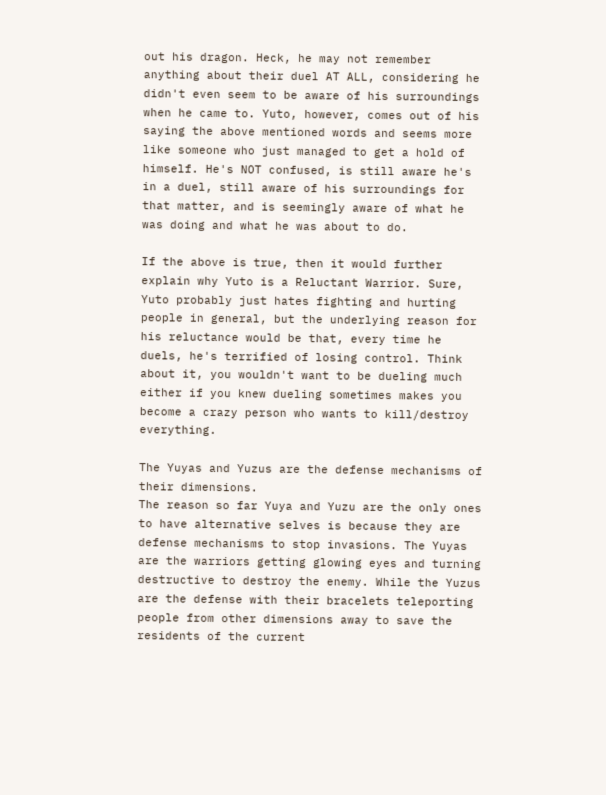out his dragon. Heck, he may not remember anything about their duel AT ALL, considering he didn't even seem to be aware of his surroundings when he came to. Yuto, however, comes out of his saying the above mentioned words and seems more like someone who just managed to get a hold of himself. He's NOT confused, is still aware he's in a duel, still aware of his surroundings for that matter, and is seemingly aware of what he was doing and what he was about to do.

If the above is true, then it would further explain why Yuto is a Reluctant Warrior. Sure, Yuto probably just hates fighting and hurting people in general, but the underlying reason for his reluctance would be that, every time he duels, he's terrified of losing control. Think about it, you wouldn't want to be dueling much either if you knew dueling sometimes makes you become a crazy person who wants to kill/destroy everything.

The Yuyas and Yuzus are the defense mechanisms of their dimensions.
The reason so far Yuya and Yuzu are the only ones to have alternative selves is because they are defense mechanisms to stop invasions. The Yuyas are the warriors getting glowing eyes and turning destructive to destroy the enemy. While the Yuzus are the defense with their bracelets teleporting people from other dimensions away to save the residents of the current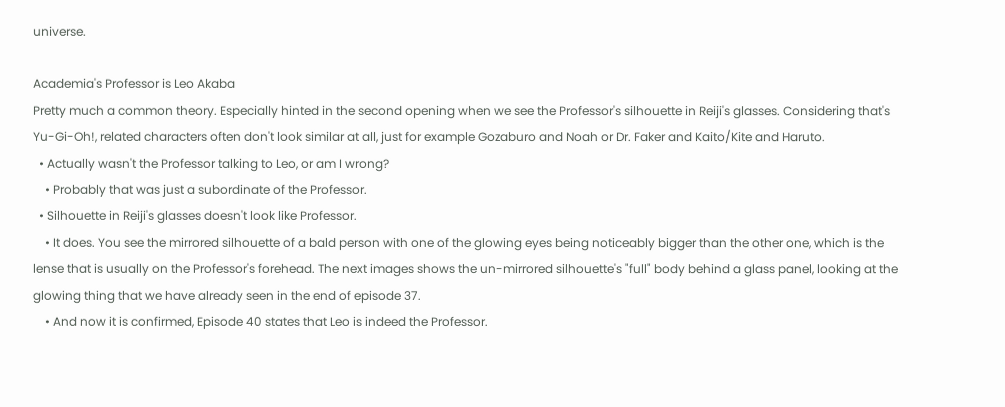universe.

Academia's Professor is Leo Akaba
Pretty much a common theory. Especially hinted in the second opening when we see the Professor's silhouette in Reiji's glasses. Considering that's Yu-Gi-Oh!, related characters often don't look similar at all, just for example Gozaburo and Noah or Dr. Faker and Kaito/Kite and Haruto.
  • Actually wasn't the Professor talking to Leo, or am I wrong?
    • Probably that was just a subordinate of the Professor.
  • Silhouette in Reiji's glasses doesn't look like Professor.
    • It does. You see the mirrored silhouette of a bald person with one of the glowing eyes being noticeably bigger than the other one, which is the lense that is usually on the Professor's forehead. The next images shows the un-mirrored silhouette's "full" body behind a glass panel, looking at the glowing thing that we have already seen in the end of episode 37.
    • And now it is confirmed, Episode 40 states that Leo is indeed the Professor.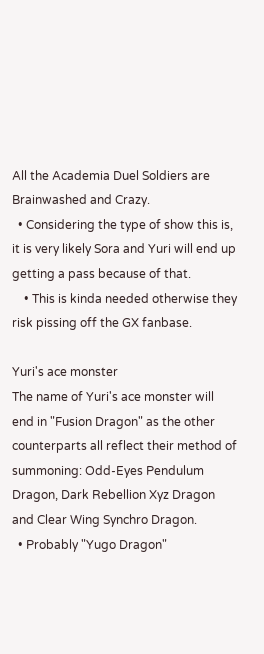All the Academia Duel Soldiers are Brainwashed and Crazy.
  • Considering the type of show this is, it is very likely Sora and Yuri will end up getting a pass because of that.
    • This is kinda needed otherwise they risk pissing off the GX fanbase.

Yuri's ace monster
The name of Yuri's ace monster will end in "Fusion Dragon" as the other counterparts all reflect their method of summoning: Odd-Eyes Pendulum Dragon, Dark Rebellion Xyz Dragon and Clear Wing Synchro Dragon.
  • Probably "Yugo Dragon"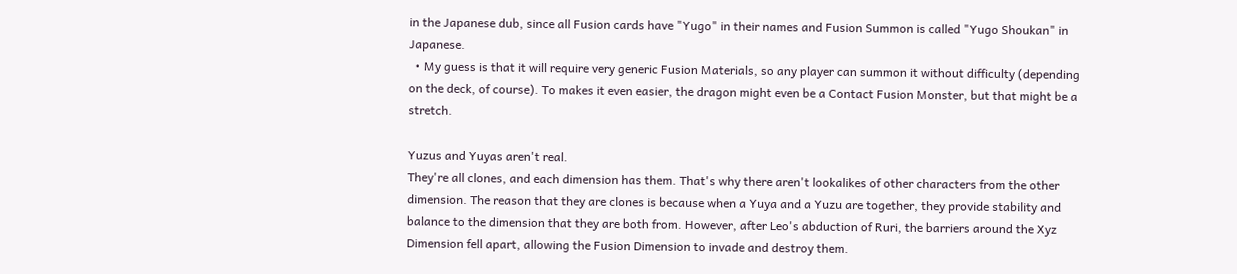in the Japanese dub, since all Fusion cards have "Yugo" in their names and Fusion Summon is called "Yugo Shoukan" in Japanese.
  • My guess is that it will require very generic Fusion Materials, so any player can summon it without difficulty (depending on the deck, of course). To makes it even easier, the dragon might even be a Contact Fusion Monster, but that might be a stretch.

Yuzus and Yuyas aren't real.
They're all clones, and each dimension has them. That's why there aren't lookalikes of other characters from the other dimension. The reason that they are clones is because when a Yuya and a Yuzu are together, they provide stability and balance to the dimension that they are both from. However, after Leo's abduction of Ruri, the barriers around the Xyz Dimension fell apart, allowing the Fusion Dimension to invade and destroy them.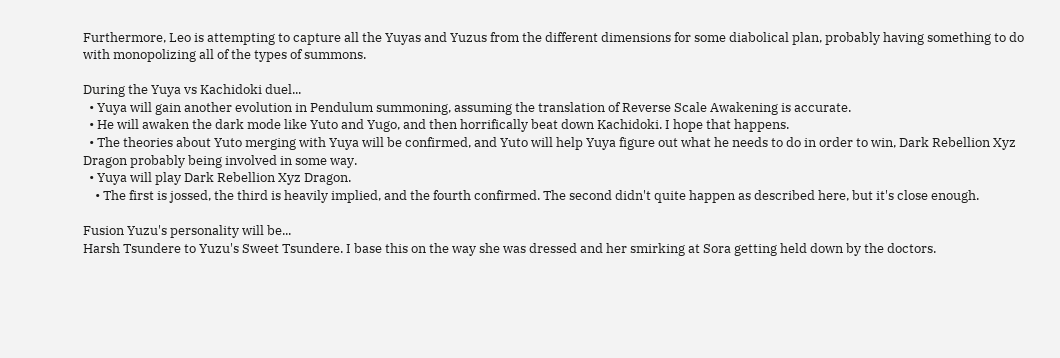Furthermore, Leo is attempting to capture all the Yuyas and Yuzus from the different dimensions for some diabolical plan, probably having something to do with monopolizing all of the types of summons.

During the Yuya vs Kachidoki duel...
  • Yuya will gain another evolution in Pendulum summoning, assuming the translation of Reverse Scale Awakening is accurate.
  • He will awaken the dark mode like Yuto and Yugo, and then horrifically beat down Kachidoki. I hope that happens.
  • The theories about Yuto merging with Yuya will be confirmed, and Yuto will help Yuya figure out what he needs to do in order to win, Dark Rebellion Xyz Dragon probably being involved in some way.
  • Yuya will play Dark Rebellion Xyz Dragon.
    • The first is jossed, the third is heavily implied, and the fourth confirmed. The second didn't quite happen as described here, but it's close enough.

Fusion Yuzu's personality will be...
Harsh Tsundere to Yuzu's Sweet Tsundere. I base this on the way she was dressed and her smirking at Sora getting held down by the doctors.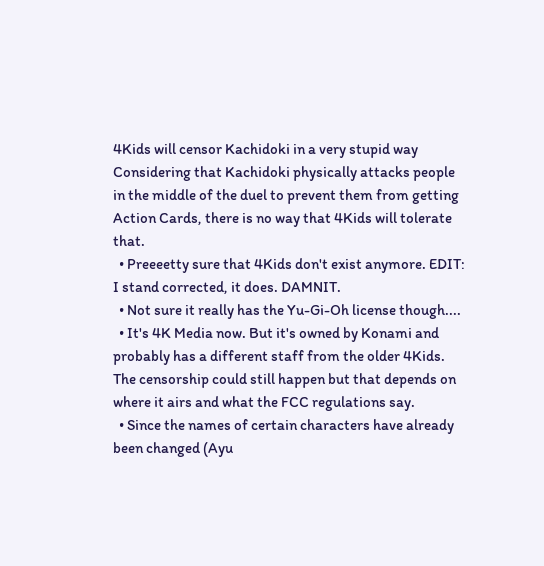4Kids will censor Kachidoki in a very stupid way
Considering that Kachidoki physically attacks people in the middle of the duel to prevent them from getting Action Cards, there is no way that 4Kids will tolerate that.
  • Preeeetty sure that 4Kids don't exist anymore. EDIT: I stand corrected, it does. DAMNIT.
  • Not sure it really has the Yu-Gi-Oh license though....
  • It's 4K Media now. But it's owned by Konami and probably has a different staff from the older 4Kids. The censorship could still happen but that depends on where it airs and what the FCC regulations say.
  • Since the names of certain characters have already been changed (Ayu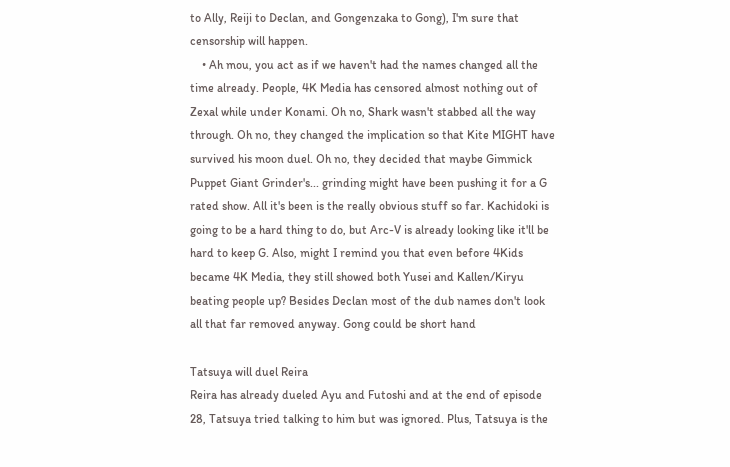to Ally, Reiji to Declan, and Gongenzaka to Gong), I'm sure that censorship will happen.
    • Ah mou, you act as if we haven't had the names changed all the time already. People, 4K Media has censored almost nothing out of Zexal while under Konami. Oh no, Shark wasn't stabbed all the way through. Oh no, they changed the implication so that Kite MIGHT have survived his moon duel. Oh no, they decided that maybe Gimmick Puppet Giant Grinder's... grinding might have been pushing it for a G rated show. All it's been is the really obvious stuff so far. Kachidoki is going to be a hard thing to do, but Arc-V is already looking like it'll be hard to keep G. Also, might I remind you that even before 4Kids became 4K Media, they still showed both Yusei and Kallen/Kiryu beating people up? Besides Declan most of the dub names don't look all that far removed anyway. Gong could be short hand

Tatsuya will duel Reira
Reira has already dueled Ayu and Futoshi and at the end of episode 28, Tatsuya tried talking to him but was ignored. Plus, Tatsuya is the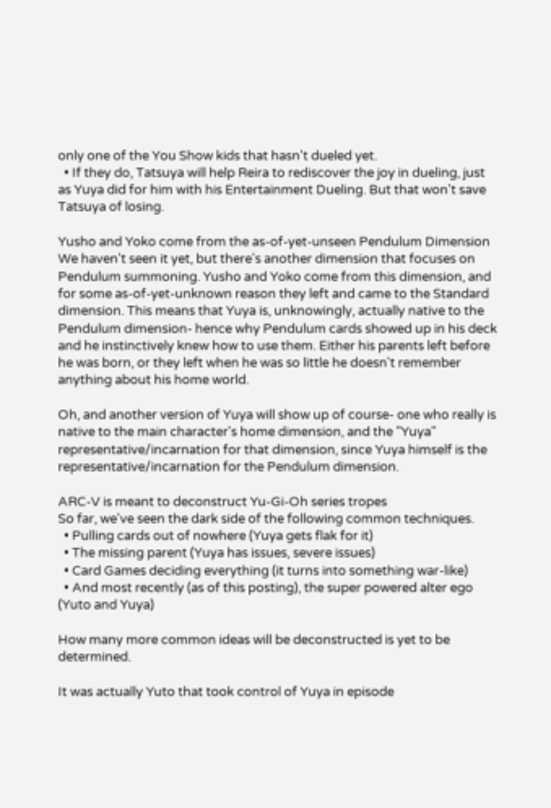only one of the You Show kids that hasn't dueled yet.
  • If they do, Tatsuya will help Reira to rediscover the joy in dueling, just as Yuya did for him with his Entertainment Dueling. But that won't save Tatsuya of losing.

Yusho and Yoko come from the as-of-yet-unseen Pendulum Dimension
We haven't seen it yet, but there's another dimension that focuses on Pendulum summoning. Yusho and Yoko come from this dimension, and for some as-of-yet-unknown reason they left and came to the Standard dimension. This means that Yuya is, unknowingly, actually native to the Pendulum dimension- hence why Pendulum cards showed up in his deck and he instinctively knew how to use them. Either his parents left before he was born, or they left when he was so little he doesn't remember anything about his home world.

Oh, and another version of Yuya will show up of course- one who really is native to the main character's home dimension, and the "Yuya" representative/incarnation for that dimension, since Yuya himself is the representative/incarnation for the Pendulum dimension.

ARC-V is meant to deconstruct Yu-Gi-Oh series tropes
So far, we've seen the dark side of the following common techniques.
  • Pulling cards out of nowhere (Yuya gets flak for it)
  • The missing parent (Yuya has issues, severe issues)
  • Card Games deciding everything (it turns into something war-like)
  • And most recently (as of this posting), the super powered alter ego (Yuto and Yuya)

How many more common ideas will be deconstructed is yet to be determined.

It was actually Yuto that took control of Yuya in episode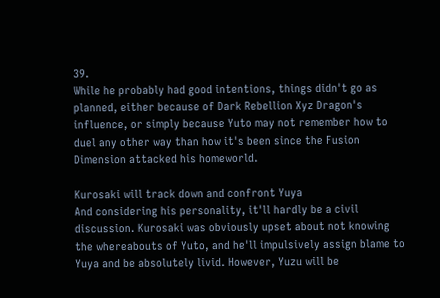39.
While he probably had good intentions, things didn't go as planned, either because of Dark Rebellion Xyz Dragon's influence, or simply because Yuto may not remember how to duel any other way than how it's been since the Fusion Dimension attacked his homeworld.

Kurosaki will track down and confront Yuya
And considering his personality, it'll hardly be a civil discussion. Kurosaki was obviously upset about not knowing the whereabouts of Yuto, and he'll impulsively assign blame to Yuya and be absolutely livid. However, Yuzu will be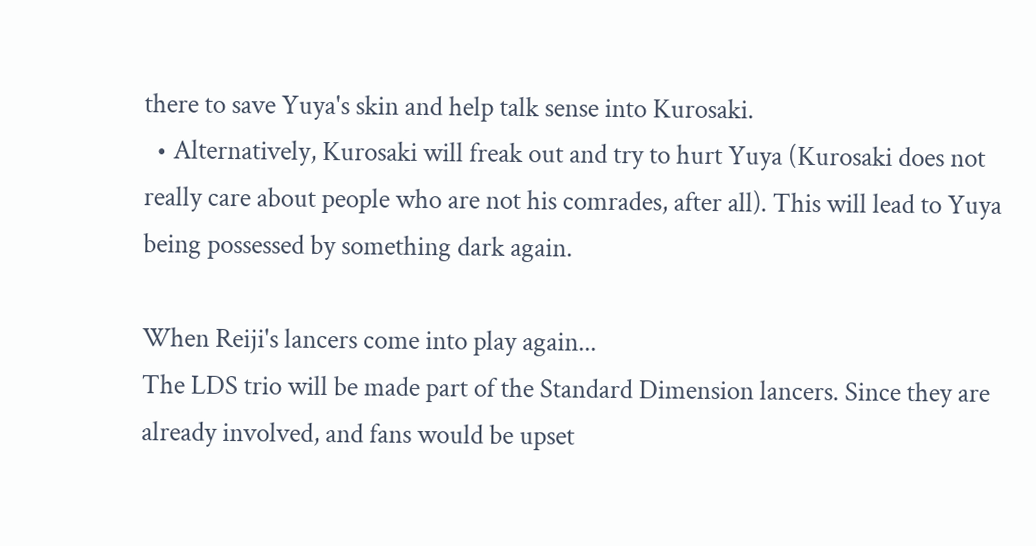there to save Yuya's skin and help talk sense into Kurosaki.
  • Alternatively, Kurosaki will freak out and try to hurt Yuya (Kurosaki does not really care about people who are not his comrades, after all). This will lead to Yuya being possessed by something dark again.

When Reiji's lancers come into play again...
The LDS trio will be made part of the Standard Dimension lancers. Since they are already involved, and fans would be upset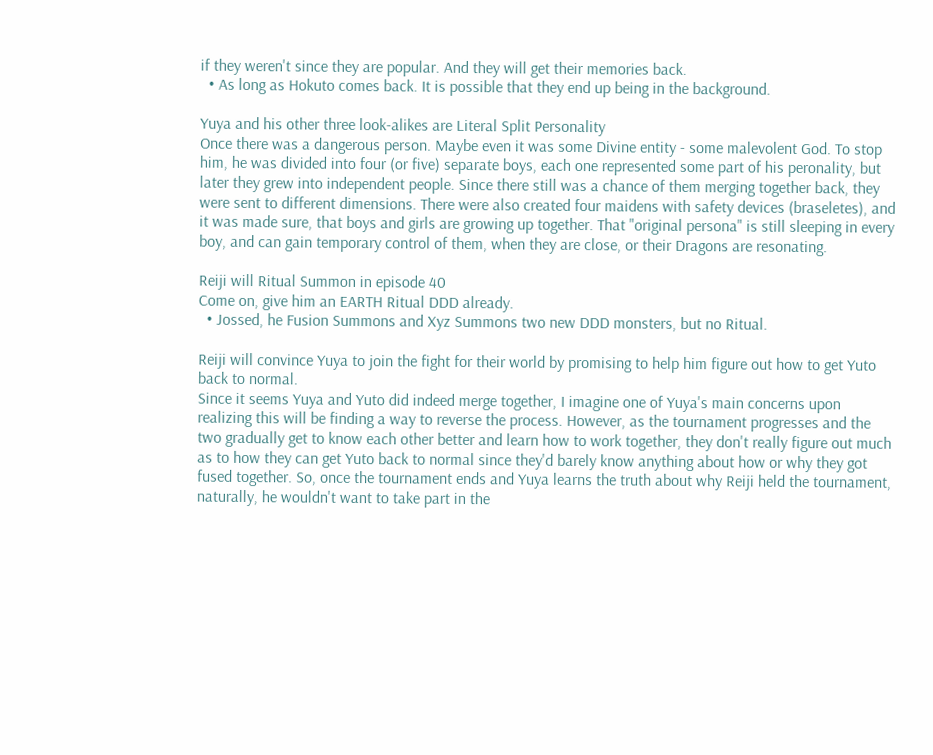if they weren't since they are popular. And they will get their memories back.
  • As long as Hokuto comes back. It is possible that they end up being in the background.

Yuya and his other three look-alikes are Literal Split Personality
Once there was a dangerous person. Maybe even it was some Divine entity - some malevolent God. To stop him, he was divided into four (or five) separate boys, each one represented some part of his peronality, but later they grew into independent people. Since there still was a chance of them merging together back, they were sent to different dimensions. There were also created four maidens with safety devices (braseletes), and it was made sure, that boys and girls are growing up together. That "original persona" is still sleeping in every boy, and can gain temporary control of them, when they are close, or their Dragons are resonating.

Reiji will Ritual Summon in episode 40
Come on, give him an EARTH Ritual DDD already.
  • Jossed, he Fusion Summons and Xyz Summons two new DDD monsters, but no Ritual.

Reiji will convince Yuya to join the fight for their world by promising to help him figure out how to get Yuto back to normal.
Since it seems Yuya and Yuto did indeed merge together, I imagine one of Yuya's main concerns upon realizing this will be finding a way to reverse the process. However, as the tournament progresses and the two gradually get to know each other better and learn how to work together, they don't really figure out much as to how they can get Yuto back to normal since they'd barely know anything about how or why they got fused together. So, once the tournament ends and Yuya learns the truth about why Reiji held the tournament, naturally, he wouldn't want to take part in the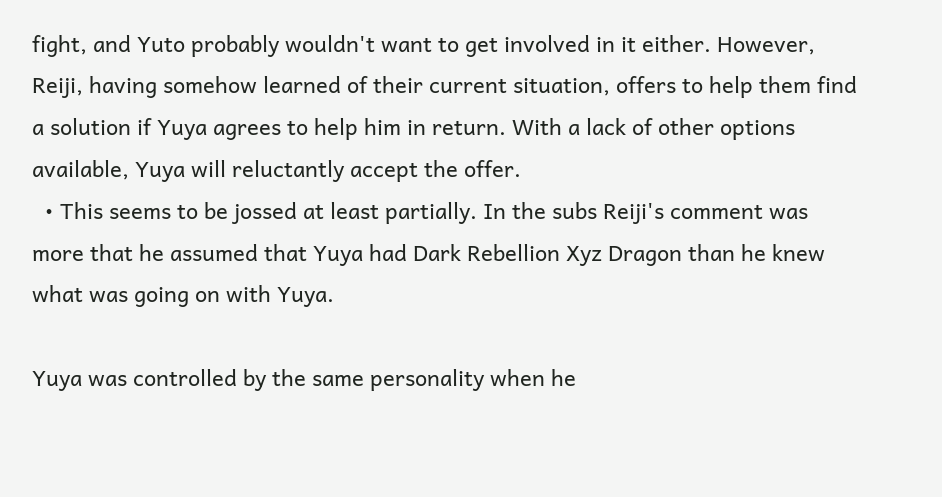fight, and Yuto probably wouldn't want to get involved in it either. However, Reiji, having somehow learned of their current situation, offers to help them find a solution if Yuya agrees to help him in return. With a lack of other options available, Yuya will reluctantly accept the offer.
  • This seems to be jossed at least partially. In the subs Reiji's comment was more that he assumed that Yuya had Dark Rebellion Xyz Dragon than he knew what was going on with Yuya.

Yuya was controlled by the same personality when he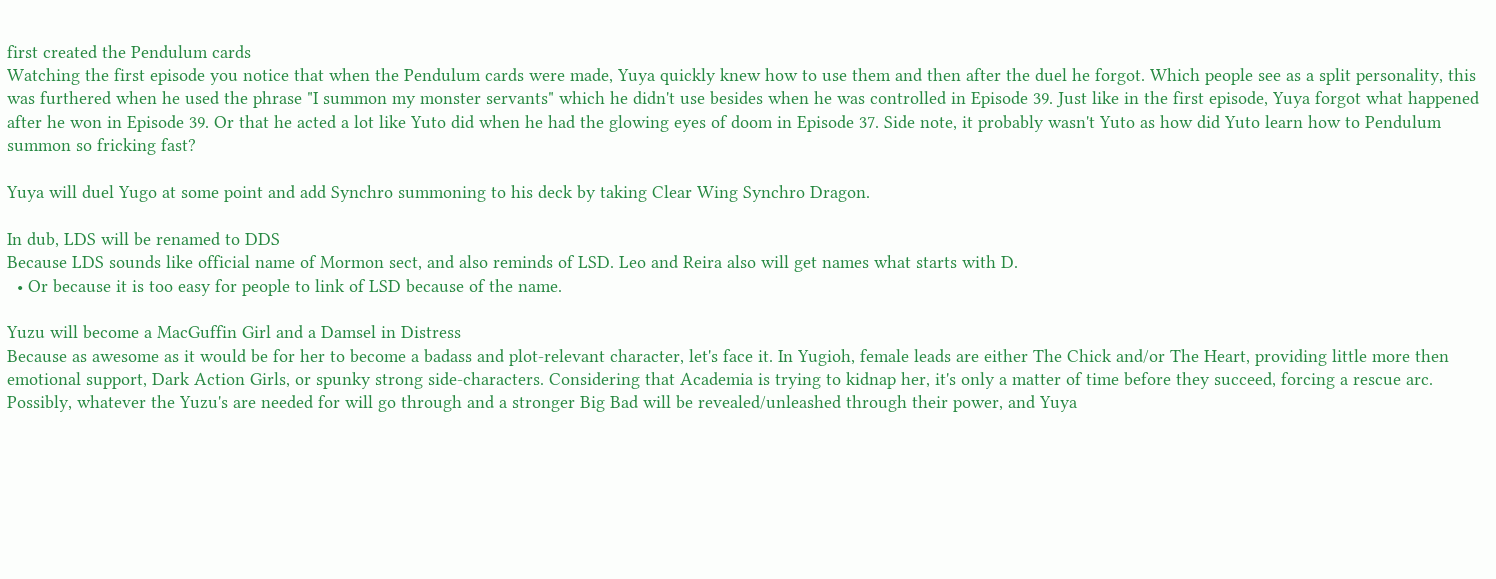first created the Pendulum cards
Watching the first episode you notice that when the Pendulum cards were made, Yuya quickly knew how to use them and then after the duel he forgot. Which people see as a split personality, this was furthered when he used the phrase "I summon my monster servants" which he didn't use besides when he was controlled in Episode 39. Just like in the first episode, Yuya forgot what happened after he won in Episode 39. Or that he acted a lot like Yuto did when he had the glowing eyes of doom in Episode 37. Side note, it probably wasn't Yuto as how did Yuto learn how to Pendulum summon so fricking fast?

Yuya will duel Yugo at some point and add Synchro summoning to his deck by taking Clear Wing Synchro Dragon.

In dub, LDS will be renamed to DDS
Because LDS sounds like official name of Mormon sect, and also reminds of LSD. Leo and Reira also will get names what starts with D.
  • Or because it is too easy for people to link of LSD because of the name.

Yuzu will become a MacGuffin Girl and a Damsel in Distress
Because as awesome as it would be for her to become a badass and plot-relevant character, let's face it. In Yugioh, female leads are either The Chick and/or The Heart, providing little more then emotional support, Dark Action Girls, or spunky strong side-characters. Considering that Academia is trying to kidnap her, it's only a matter of time before they succeed, forcing a rescue arc. Possibly, whatever the Yuzu's are needed for will go through and a stronger Big Bad will be revealed/unleashed through their power, and Yuya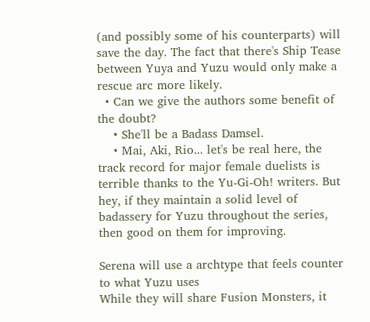(and possibly some of his counterparts) will save the day. The fact that there's Ship Tease between Yuya and Yuzu would only make a rescue arc more likely.
  • Can we give the authors some benefit of the doubt?
    • She'll be a Badass Damsel.
    • Mai, Aki, Rio... let's be real here, the track record for major female duelists is terrible thanks to the Yu-Gi-Oh! writers. But hey, if they maintain a solid level of badassery for Yuzu throughout the series, then good on them for improving.

Serena will use a archtype that feels counter to what Yuzu uses
While they will share Fusion Monsters, it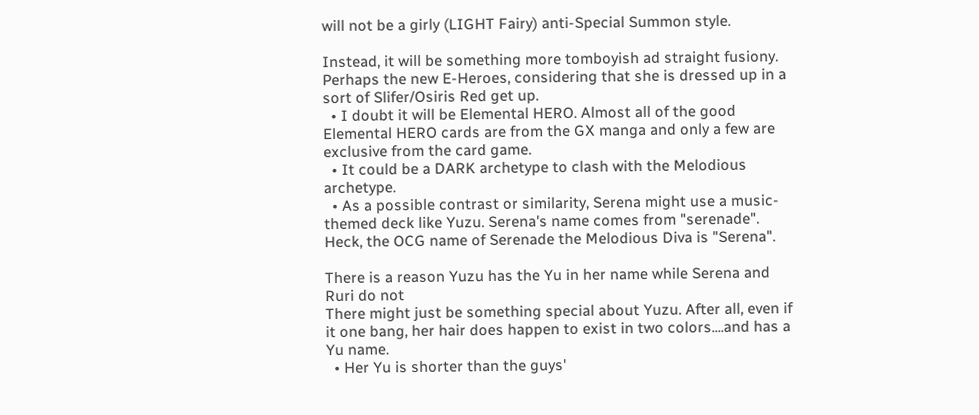will not be a girly (LIGHT Fairy) anti-Special Summon style.

Instead, it will be something more tomboyish ad straight fusiony. Perhaps the new E-Heroes, considering that she is dressed up in a sort of Slifer/Osiris Red get up.
  • I doubt it will be Elemental HERO. Almost all of the good Elemental HERO cards are from the GX manga and only a few are exclusive from the card game.
  • It could be a DARK archetype to clash with the Melodious archetype.
  • As a possible contrast or similarity, Serena might use a music-themed deck like Yuzu. Serena's name comes from "serenade". Heck, the OCG name of Serenade the Melodious Diva is "Serena".

There is a reason Yuzu has the Yu in her name while Serena and Ruri do not
There might just be something special about Yuzu. After all, even if it one bang, her hair does happen to exist in two colors....and has a Yu name.
  • Her Yu is shorter than the guys'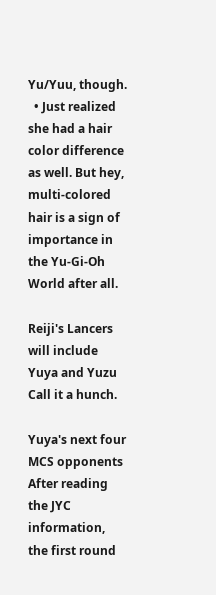Yu/Yuu, though.
  • Just realized she had a hair color difference as well. But hey, multi-colored hair is a sign of importance in the Yu-Gi-Oh World after all.

Reiji's Lancers will include Yuya and Yuzu
Call it a hunch.

Yuya's next four MCS opponents
After reading the JYC information, the first round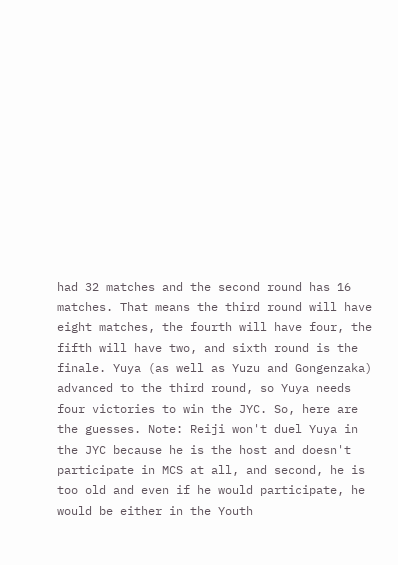had 32 matches and the second round has 16 matches. That means the third round will have eight matches, the fourth will have four, the fifth will have two, and sixth round is the finale. Yuya (as well as Yuzu and Gongenzaka) advanced to the third round, so Yuya needs four victories to win the JYC. So, here are the guesses. Note: Reiji won't duel Yuya in the JYC because he is the host and doesn't participate in MCS at all, and second, he is too old and even if he would participate, he would be either in the Youth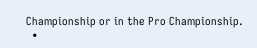Championship or in the Pro Championship.
  •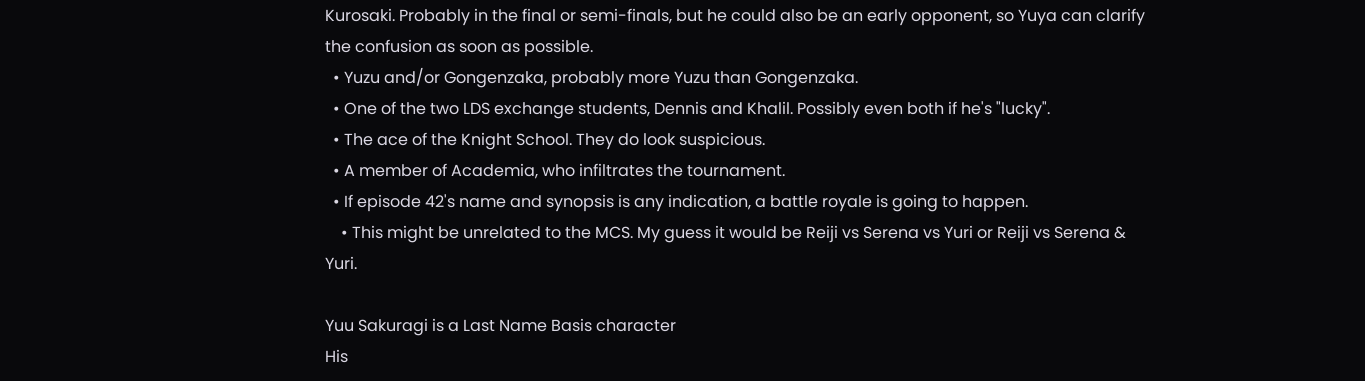Kurosaki. Probably in the final or semi-finals, but he could also be an early opponent, so Yuya can clarify the confusion as soon as possible.
  • Yuzu and/or Gongenzaka, probably more Yuzu than Gongenzaka.
  • One of the two LDS exchange students, Dennis and Khalil. Possibly even both if he's "lucky".
  • The ace of the Knight School. They do look suspicious.
  • A member of Academia, who infiltrates the tournament.
  • If episode 42's name and synopsis is any indication, a battle royale is going to happen.
    • This might be unrelated to the MCS. My guess it would be Reiji vs Serena vs Yuri or Reiji vs Serena & Yuri.

Yuu Sakuragi is a Last Name Basis character
His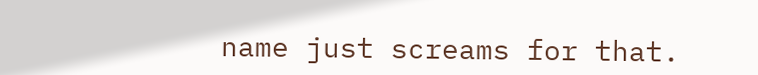name just screams for that.